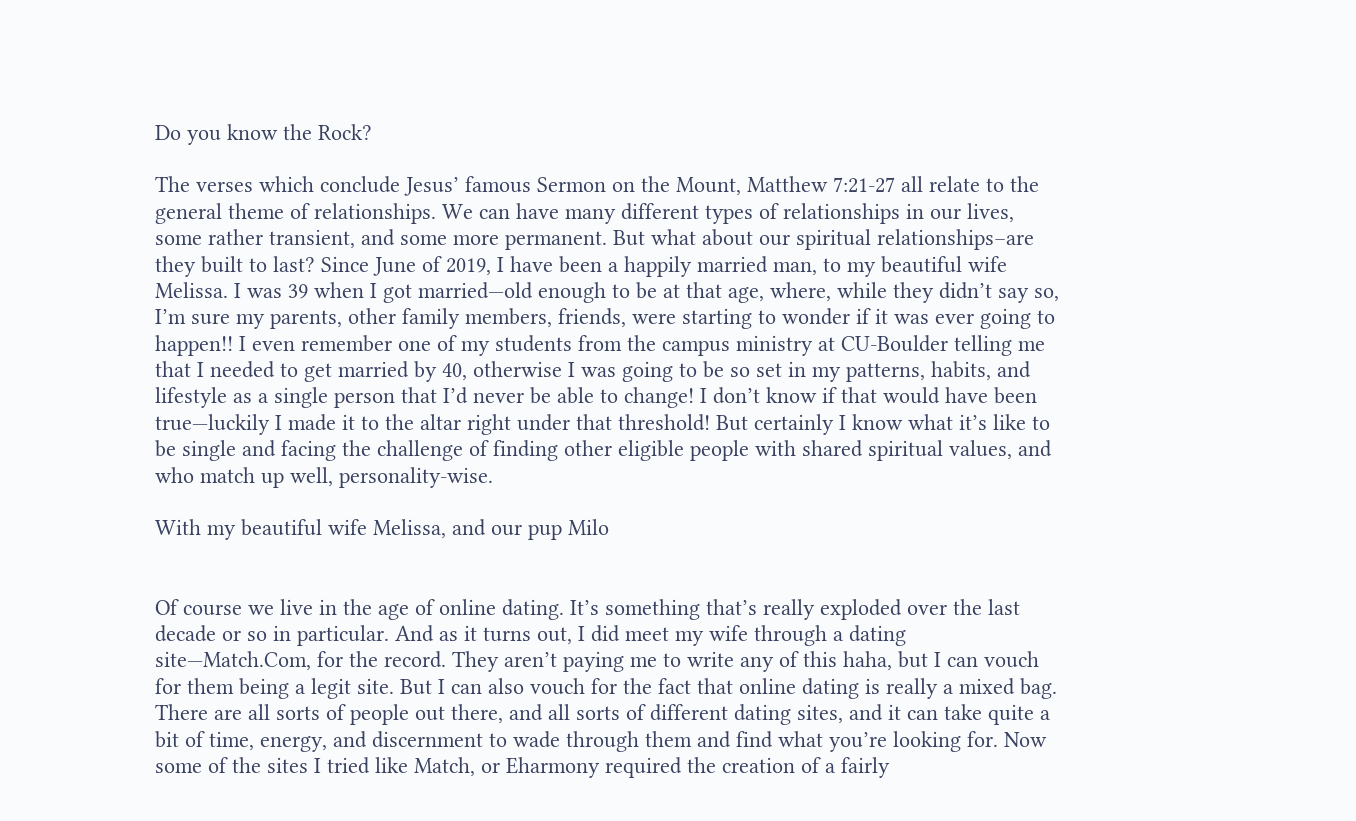Do you know the Rock?

The verses which conclude Jesus’ famous Sermon on the Mount, Matthew 7:21-27 all relate to the general theme of relationships. We can have many different types of relationships in our lives, some rather transient, and some more permanent. But what about our spiritual relationships–are they built to last? Since June of 2019, I have been a happily married man, to my beautiful wife Melissa. I was 39 when I got married—old enough to be at that age, where, while they didn’t say so, I’m sure my parents, other family members, friends, were starting to wonder if it was ever going to happen!! I even remember one of my students from the campus ministry at CU-Boulder telling me that I needed to get married by 40, otherwise I was going to be so set in my patterns, habits, and lifestyle as a single person that I’d never be able to change! I don’t know if that would have been true—luckily I made it to the altar right under that threshold! But certainly I know what it’s like to be single and facing the challenge of finding other eligible people with shared spiritual values, and who match up well, personality-wise.

With my beautiful wife Melissa, and our pup Milo


Of course we live in the age of online dating. It’s something that’s really exploded over the last decade or so in particular. And as it turns out, I did meet my wife through a dating site—Match.Com, for the record. They aren’t paying me to write any of this haha, but I can vouch for them being a legit site. But I can also vouch for the fact that online dating is really a mixed bag. There are all sorts of people out there, and all sorts of different dating sites, and it can take quite a bit of time, energy, and discernment to wade through them and find what you’re looking for. Now some of the sites I tried like Match, or Eharmony required the creation of a fairly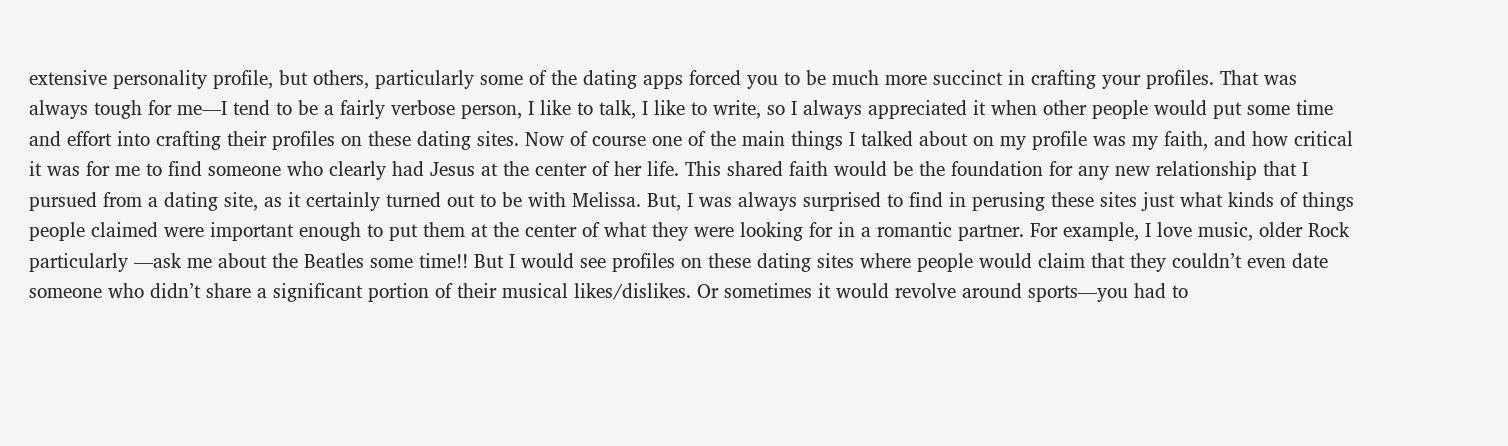extensive personality profile, but others, particularly some of the dating apps forced you to be much more succinct in crafting your profiles. That was always tough for me—I tend to be a fairly verbose person, I like to talk, I like to write, so I always appreciated it when other people would put some time and effort into crafting their profiles on these dating sites. Now of course one of the main things I talked about on my profile was my faith, and how critical it was for me to find someone who clearly had Jesus at the center of her life. This shared faith would be the foundation for any new relationship that I pursued from a dating site, as it certainly turned out to be with Melissa. But, I was always surprised to find in perusing these sites just what kinds of things people claimed were important enough to put them at the center of what they were looking for in a romantic partner. For example, I love music, older Rock particularly —ask me about the Beatles some time!! But I would see profiles on these dating sites where people would claim that they couldn’t even date someone who didn’t share a significant portion of their musical likes/dislikes. Or sometimes it would revolve around sports—you had to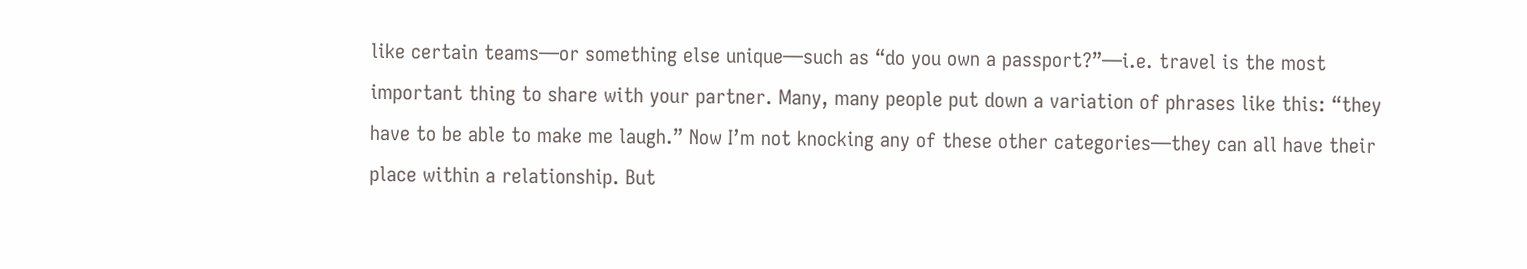like certain teams—or something else unique—such as “do you own a passport?”—i.e. travel is the most important thing to share with your partner. Many, many people put down a variation of phrases like this: “they have to be able to make me laugh.” Now I’m not knocking any of these other categories—they can all have their place within a relationship. But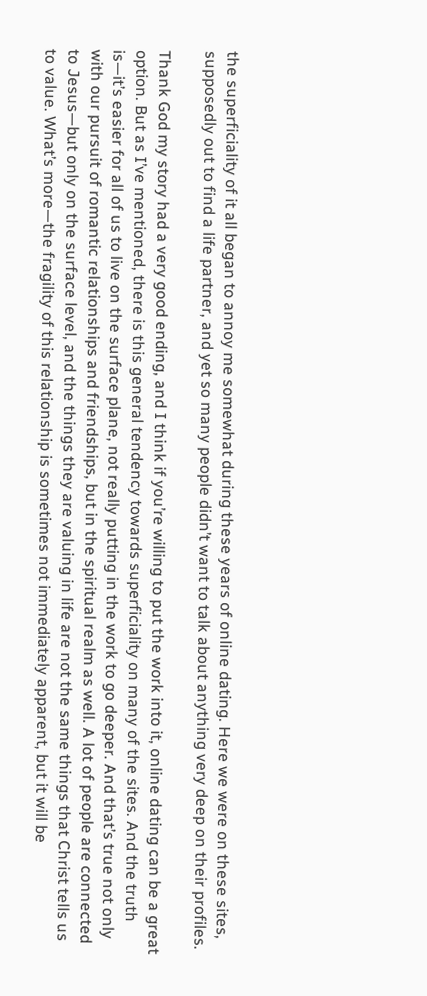the superficiality of it all began to annoy me somewhat during these years of online dating. Here we were on these sites, supposedly out to find a life partner, and yet so many people didn’t want to talk about anything very deep on their profiles.

Thank God my story had a very good ending, and I think if you’re willing to put the work into it, online dating can be a great option. But as I’ve mentioned, there is this general tendency towards superficiality on many of the sites. And the truth is—it’s easier for all of us to live on the surface plane, not really putting in the work to go deeper. And that’s true not only with our pursuit of romantic relationships and friendships, but in the spiritual realm as well. A lot of people are connected to Jesus—but only on the surface level, and the things they are valuing in life are not the same things that Christ tells us to value. What’s more—the fragility of this relationship is sometimes not immediately apparent, but it will be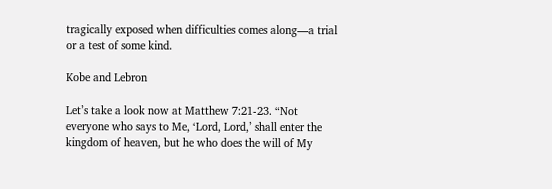tragically exposed when difficulties comes along—a trial or a test of some kind.

Kobe and Lebron

Let’s take a look now at Matthew 7:21-23. “Not everyone who says to Me, ‘Lord, Lord,’ shall enter the kingdom of heaven, but he who does the will of My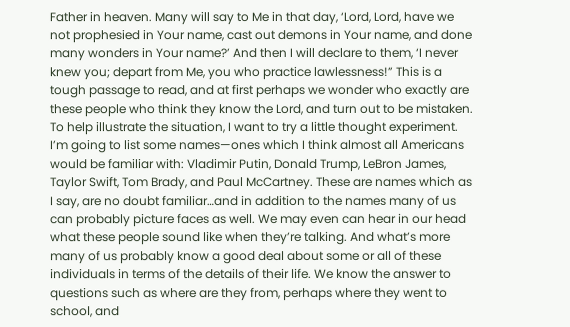Father in heaven. Many will say to Me in that day, ‘Lord, Lord, have we not prophesied in Your name, cast out demons in Your name, and done many wonders in Your name?’ And then I will declare to them, ‘I never knew you; depart from Me, you who practice lawlessness!” This is a tough passage to read, and at first perhaps we wonder who exactly are these people who think they know the Lord, and turn out to be mistaken. To help illustrate the situation, I want to try a little thought experiment. I’m going to list some names—ones which I think almost all Americans would be familiar with: Vladimir Putin, Donald Trump, LeBron James, Taylor Swift, Tom Brady, and Paul McCartney. These are names which as I say, are no doubt familiar…and in addition to the names many of us can probably picture faces as well. We may even can hear in our head what these people sound like when they’re talking. And what’s more many of us probably know a good deal about some or all of these individuals in terms of the details of their life. We know the answer to questions such as where are they from, perhaps where they went to school, and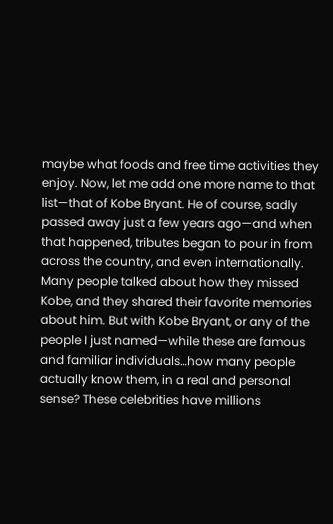maybe what foods and free time activities they enjoy. Now, let me add one more name to that list—that of Kobe Bryant. He of course, sadly passed away just a few years ago—and when that happened, tributes began to pour in from across the country, and even internationally. Many people talked about how they missed Kobe, and they shared their favorite memories about him. But with Kobe Bryant, or any of the people I just named—while these are famous and familiar individuals…how many people actually know them, in a real and personal sense? These celebrities have millions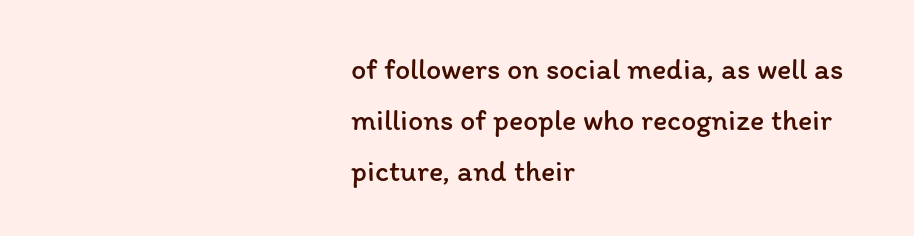of followers on social media, as well as millions of people who recognize their picture, and their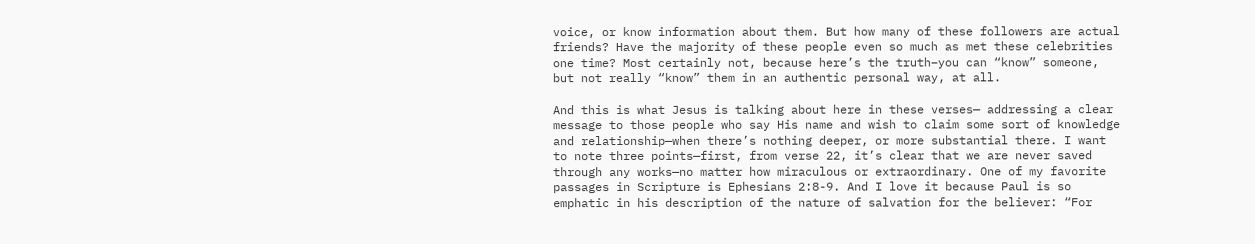voice, or know information about them. But how many of these followers are actual friends? Have the majority of these people even so much as met these celebrities one time? Most certainly not, because here’s the truth–you can “know” someone, but not really “know” them in an authentic personal way, at all.

And this is what Jesus is talking about here in these verses— addressing a clear message to those people who say His name and wish to claim some sort of knowledge and relationship—when there’s nothing deeper, or more substantial there. I want to note three points—first, from verse 22, it’s clear that we are never saved through any works—no matter how miraculous or extraordinary. One of my favorite passages in Scripture is Ephesians 2:8-9. And I love it because Paul is so emphatic in his description of the nature of salvation for the believer: “For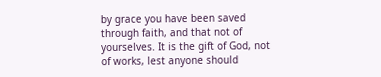by grace you have been saved through faith, and that not of yourselves. It is the gift of God, not of works, lest anyone should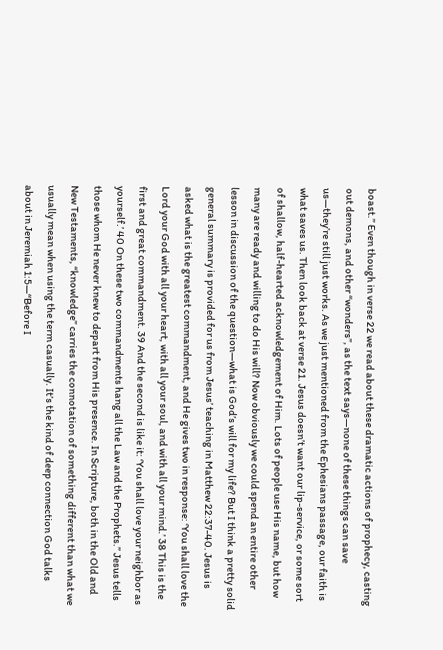boast.” Even though in verse 22 we read about these dramatic actions of prophecy, casting out demons, and other “wonders”, as the text says—none of these things can save us—they’re still just works. As we just mentioned from the Ephesians passage, our faith is what saves us. Then look back at verse 21. Jesus doesn’t want our lip-service, or some sort of shallow, half-hearted acknowledgement of Him. Lots of people use His name, but how many are ready and willing to do His will? Now obviously we could spend an entire other lesson in discussion of the question—what is God’s will for my life? But I think a pretty solid general summary is provided for us from Jesus’ teaching in Matthew 22:37-40. Jesus is asked what is the greatest commandment, and He gives two in response: ‘You shall love the Lord your God with all your heart, with all your soul, and with all your mind.’ 38 This is the first and great commandment. 39 And the second is like it: ‘You shall love your neighbor as yourself.’ 40 On these two commandments hang all the Law and the Prophets.” Jesus tells those whom He never knew to depart from His presence. In Scripture, both in the Old and New Testaments, “knowledge” carries the connotation of something different than what we usually mean when using the term casually. It’s the kind of deep connection God talks about in Jeremiah 1:5—“Before I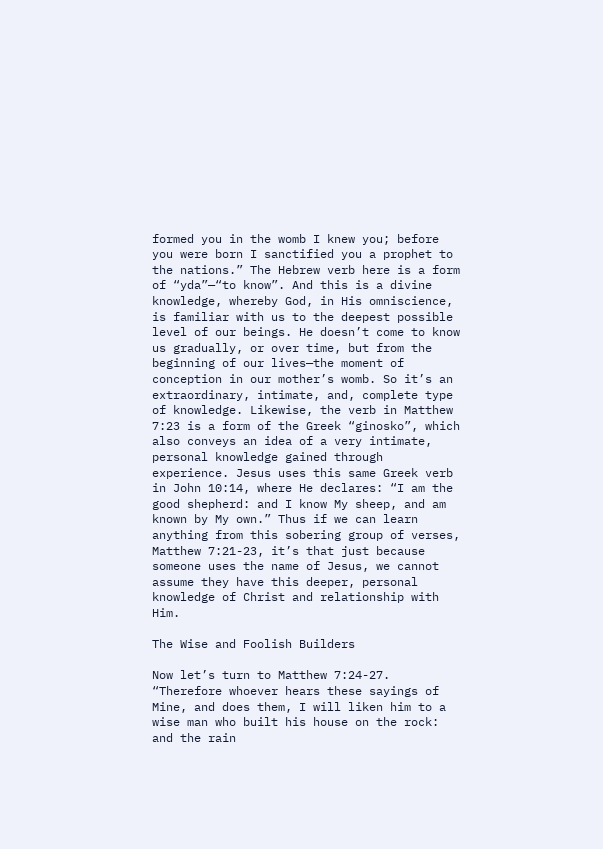formed you in the womb I knew you; before you were born I sanctified you a prophet to the nations.” The Hebrew verb here is a form of “yda”—“to know”. And this is a divine knowledge, whereby God, in His omniscience, is familiar with us to the deepest possible level of our beings. He doesn’t come to know us gradually, or over time, but from the beginning of our lives—the moment of conception in our mother’s womb. So it’s an extraordinary, intimate, and, complete type of knowledge. Likewise, the verb in Matthew 7:23 is a form of the Greek “ginosko”, which also conveys an idea of a very intimate, personal knowledge gained through experience. Jesus uses this same Greek verb in John 10:14, where He declares: “I am the good shepherd: and I know My sheep, and am known by My own.” Thus if we can learn anything from this sobering group of verses, Matthew 7:21-23, it’s that just because someone uses the name of Jesus, we cannot assume they have this deeper, personal knowledge of Christ and relationship with Him.

The Wise and Foolish Builders

Now let’s turn to Matthew 7:24-27. “Therefore whoever hears these sayings of Mine, and does them, I will liken him to a wise man who built his house on the rock: and the rain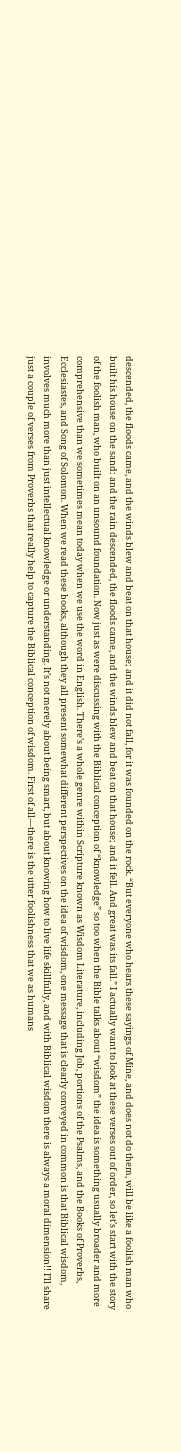descended, the floods came, and the winds blew and beat on that house; and it did not fall, for it was founded on the rock. “But everyone who hears these sayings of Mine, and does not do them, will be like a foolish man who built his house on the sand: and the rain descended, the floods came, and the winds blew and beat on that house; and it fell. And great was its fall.” I actually want to look at these verses out of order, so let’s start with the story of the foolish man, who built on an unsound foundation. Now just as were discussing with the Biblical conception of “knowledge” so too when the Bible talks about “wisdom” the idea is something usually broader and more comprehensive than we sometimes mean today when we use the word in English. There’s a whole genre within Scripture known as Wisdom Literature, including Job, portions of the Psalms, and the Books of Proverbs, Ecclesiastes, and Song of Solomon. When we read these books, although they all present somewhat different perspectives on the idea of wisdom, one message that is clearly conveyed in common is that Biblical wisdom, involves much more than just intellectual knowledge or understanding. It’s not merely about being smart, but about knowing how to live life skillfully, and with Biblical wisdom there is always a moral dimension!! I’ll share just a couple of verses from Proverbs that really help to capture the Biblical conception of wisdom. First of all—there is the utter foolishness that we as humans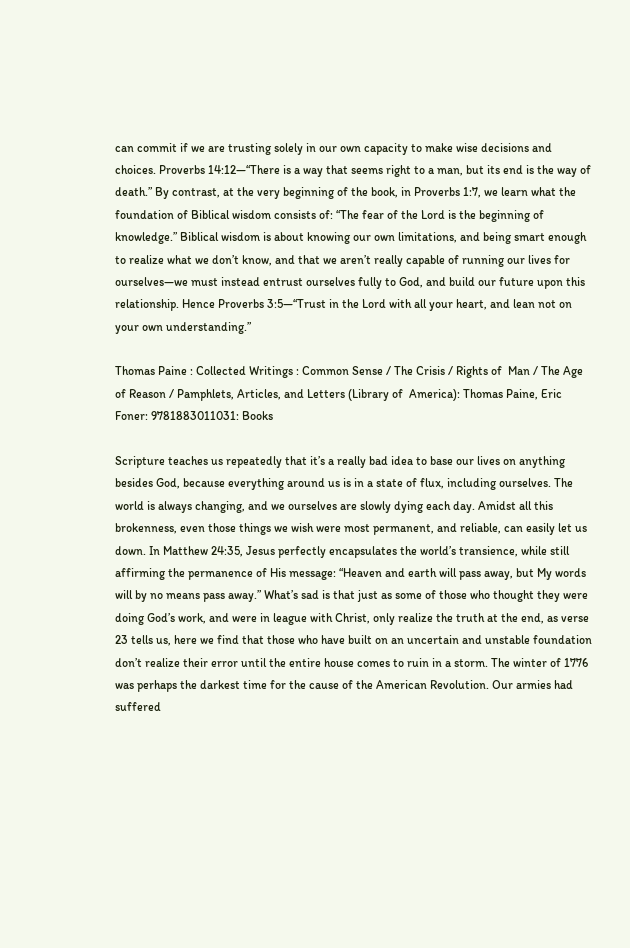can commit if we are trusting solely in our own capacity to make wise decisions and choices. Proverbs 14:12—“There is a way that seems right to a man, but its end is the way of death.” By contrast, at the very beginning of the book, in Proverbs 1:7, we learn what the foundation of Biblical wisdom consists of: “The fear of the Lord is the beginning of knowledge.” Biblical wisdom is about knowing our own limitations, and being smart enough to realize what we don’t know, and that we aren’t really capable of running our lives for ourselves—we must instead entrust ourselves fully to God, and build our future upon this relationship. Hence Proverbs 3:5—“Trust in the Lord with all your heart, and lean not on your own understanding.”

Thomas Paine : Collected Writings : Common Sense / The Crisis / Rights of  Man / The Age of Reason / Pamphlets, Articles, and Letters (Library of  America): Thomas Paine, Eric Foner: 9781883011031: Books

Scripture teaches us repeatedly that it’s a really bad idea to base our lives on anything besides God, because everything around us is in a state of flux, including ourselves. The world is always changing, and we ourselves are slowly dying each day. Amidst all this brokenness, even those things we wish were most permanent, and reliable, can easily let us down. In Matthew 24:35, Jesus perfectly encapsulates the world’s transience, while still affirming the permanence of His message: “Heaven and earth will pass away, but My words will by no means pass away.” What’s sad is that just as some of those who thought they were doing God’s work, and were in league with Christ, only realize the truth at the end, as verse 23 tells us, here we find that those who have built on an uncertain and unstable foundation don’t realize their error until the entire house comes to ruin in a storm. The winter of 1776 was perhaps the darkest time for the cause of the American Revolution. Our armies had suffered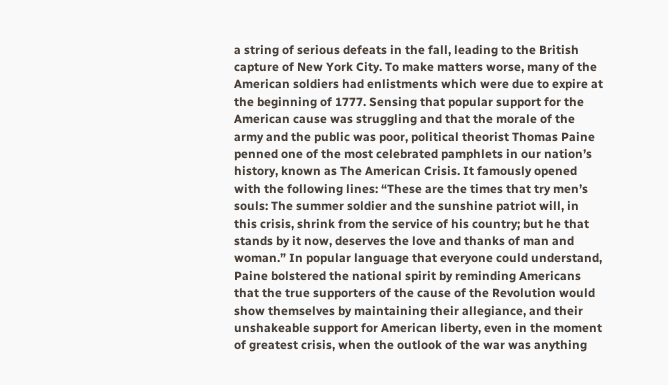a string of serious defeats in the fall, leading to the British capture of New York City. To make matters worse, many of the American soldiers had enlistments which were due to expire at the beginning of 1777. Sensing that popular support for the American cause was struggling and that the morale of the army and the public was poor, political theorist Thomas Paine penned one of the most celebrated pamphlets in our nation’s history, known as The American Crisis. It famously opened with the following lines: “These are the times that try men’s souls: The summer soldier and the sunshine patriot will, in this crisis, shrink from the service of his country; but he that stands by it now, deserves the love and thanks of man and woman.” In popular language that everyone could understand, Paine bolstered the national spirit by reminding Americans that the true supporters of the cause of the Revolution would show themselves by maintaining their allegiance, and their unshakeable support for American liberty, even in the moment of greatest crisis, when the outlook of the war was anything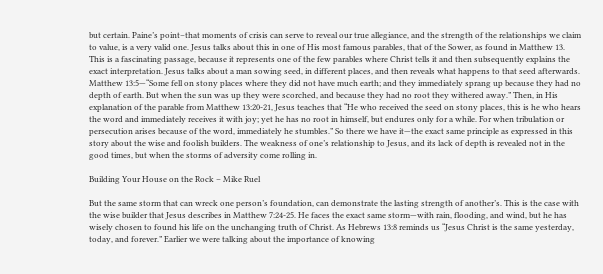but certain. Paine’s point–that moments of crisis can serve to reveal our true allegiance, and the strength of the relationships we claim to value, is a very valid one. Jesus talks about this in one of His most famous parables, that of the Sower, as found in Matthew 13. This is a fascinating passage, because it represents one of the few parables where Christ tells it and then subsequently explains the exact interpretation. Jesus talks about a man sowing seed, in different places, and then reveals what happens to that seed afterwards. Matthew 13:5—“Some fell on stony places where they did not have much earth; and they immediately sprang up because they had no depth of earth. But when the sun was up they were scorched, and because they had no root they withered away.” Then, in His explanation of the parable from Matthew 13:20-21, Jesus teaches that “He who received the seed on stony places, this is he who hears the word and immediately receives it with joy; yet he has no root in himself, but endures only for a while. For when tribulation or persecution arises because of the word, immediately he stumbles.” So there we have it—the exact same principle as expressed in this story about the wise and foolish builders. The weakness of one’s relationship to Jesus, and its lack of depth is revealed not in the good times, but when the storms of adversity come rolling in.

Building Your House on the Rock – Mike Ruel

But the same storm that can wreck one person’s foundation, can demonstrate the lasting strength of another’s. This is the case with the wise builder that Jesus describes in Matthew 7:24-25. He faces the exact same storm—with rain, flooding, and wind, but he has wisely chosen to found his life on the unchanging truth of Christ. As Hebrews 13:8 reminds us “Jesus Christ is the same yesterday, today, and forever.” Earlier we were talking about the importance of knowing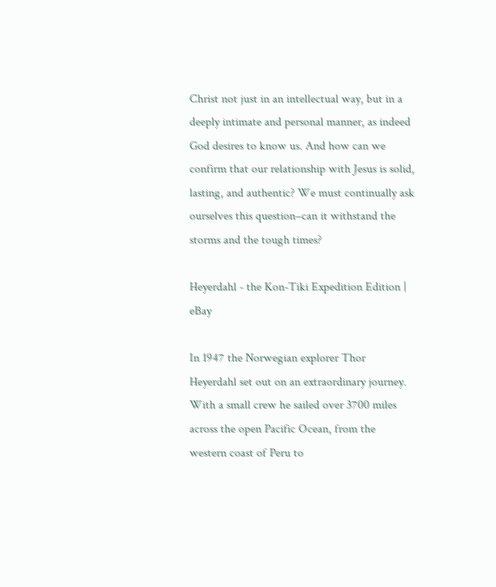Christ not just in an intellectual way, but in a deeply intimate and personal manner, as indeed God desires to know us. And how can we confirm that our relationship with Jesus is solid, lasting, and authentic? We must continually ask ourselves this question–can it withstand the storms and the tough times?

Heyerdahl - the Kon-Tiki Expedition Edition | eBay

In 1947 the Norwegian explorer Thor Heyerdahl set out on an extraordinary journey. With a small crew he sailed over 3700 miles across the open Pacific Ocean, from the western coast of Peru to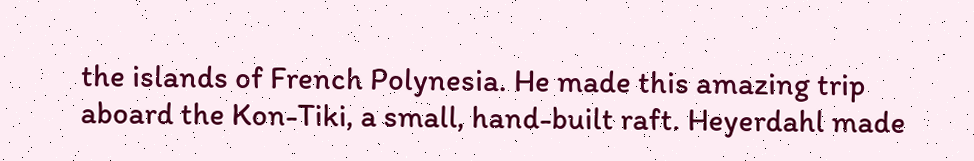the islands of French Polynesia. He made this amazing trip aboard the Kon-Tiki, a small, hand-built raft. Heyerdahl made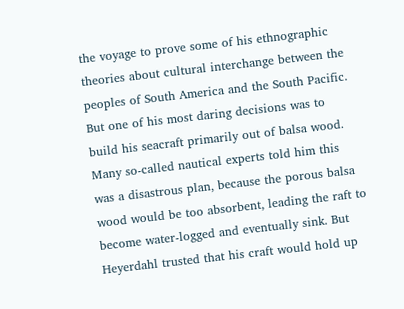the voyage to prove some of his ethnographic theories about cultural interchange between the peoples of South America and the South Pacific. But one of his most daring decisions was to build his seacraft primarily out of balsa wood. Many so-called nautical experts told him this was a disastrous plan, because the porous balsa wood would be too absorbent, leading the raft to become water-logged and eventually sink. But Heyerdahl trusted that his craft would hold up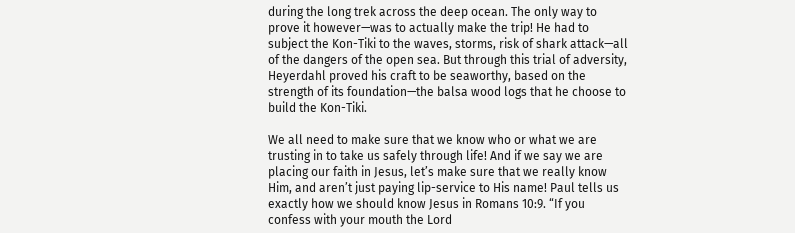during the long trek across the deep ocean. The only way to prove it however—was to actually make the trip! He had to subject the Kon-Tiki to the waves, storms, risk of shark attack—all of the dangers of the open sea. But through this trial of adversity, Heyerdahl proved his craft to be seaworthy, based on the strength of its foundation—the balsa wood logs that he choose to build the Kon-Tiki.

We all need to make sure that we know who or what we are trusting in to take us safely through life! And if we say we are placing our faith in Jesus, let’s make sure that we really know Him, and aren’t just paying lip-service to His name! Paul tells us exactly how we should know Jesus in Romans 10:9. “If you confess with your mouth the Lord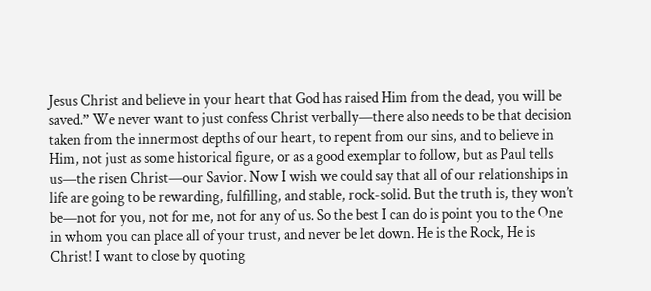Jesus Christ and believe in your heart that God has raised Him from the dead, you will be saved.” We never want to just confess Christ verbally—there also needs to be that decision taken from the innermost depths of our heart, to repent from our sins, and to believe in Him, not just as some historical figure, or as a good exemplar to follow, but as Paul tells us—the risen Christ—our Savior. Now I wish we could say that all of our relationships in life are going to be rewarding, fulfilling, and stable, rock-solid. But the truth is, they won’t be—not for you, not for me, not for any of us. So the best I can do is point you to the One in whom you can place all of your trust, and never be let down. He is the Rock, He is Christ! I want to close by quoting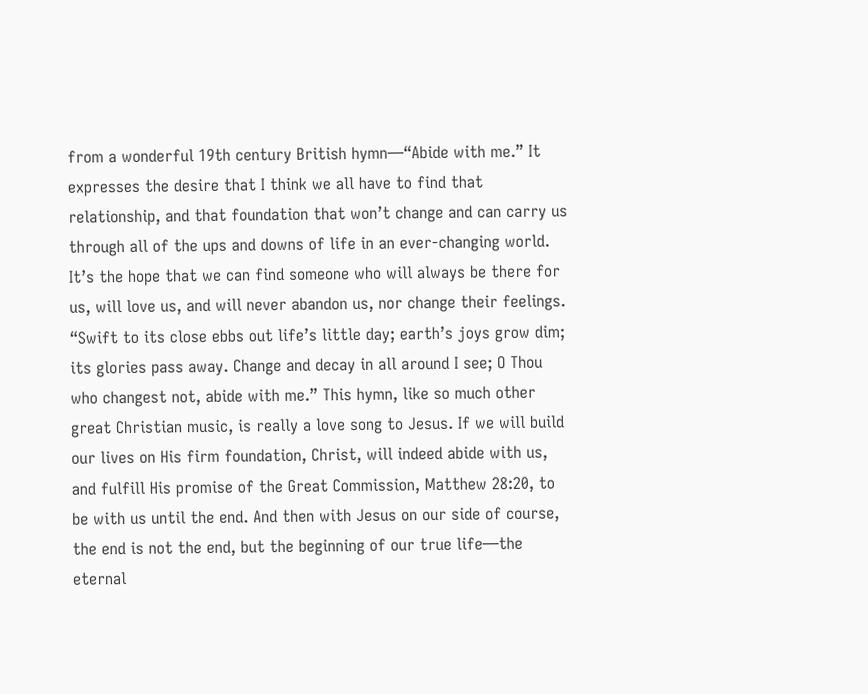from a wonderful 19th century British hymn—“Abide with me.” It expresses the desire that I think we all have to find that relationship, and that foundation that won’t change and can carry us through all of the ups and downs of life in an ever-changing world. It’s the hope that we can find someone who will always be there for us, will love us, and will never abandon us, nor change their feelings. “Swift to its close ebbs out life’s little day; earth’s joys grow dim; its glories pass away. Change and decay in all around I see; O Thou who changest not, abide with me.” This hymn, like so much other great Christian music, is really a love song to Jesus. If we will build our lives on His firm foundation, Christ, will indeed abide with us, and fulfill His promise of the Great Commission, Matthew 28:20, to be with us until the end. And then with Jesus on our side of course, the end is not the end, but the beginning of our true life—the eternal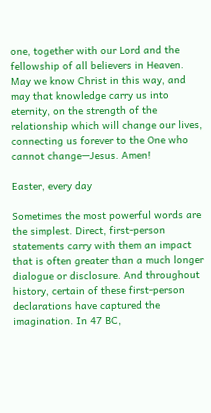one, together with our Lord and the fellowship of all believers in Heaven. May we know Christ in this way, and may that knowledge carry us into eternity, on the strength of the relationship which will change our lives, connecting us forever to the One who cannot change—Jesus. Amen!

Easter, every day

Sometimes the most powerful words are the simplest. Direct, first-person statements carry with them an impact that is often greater than a much longer dialogue or disclosure. And throughout history, certain of these first-person declarations have captured the imagination. In 47 BC,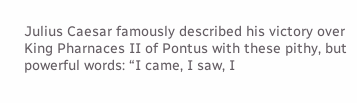Julius Caesar famously described his victory over King Pharnaces II of Pontus with these pithy, but powerful words: “I came, I saw, I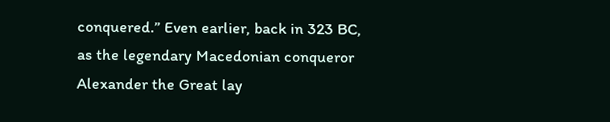conquered.” Even earlier, back in 323 BC, as the legendary Macedonian conqueror Alexander the Great lay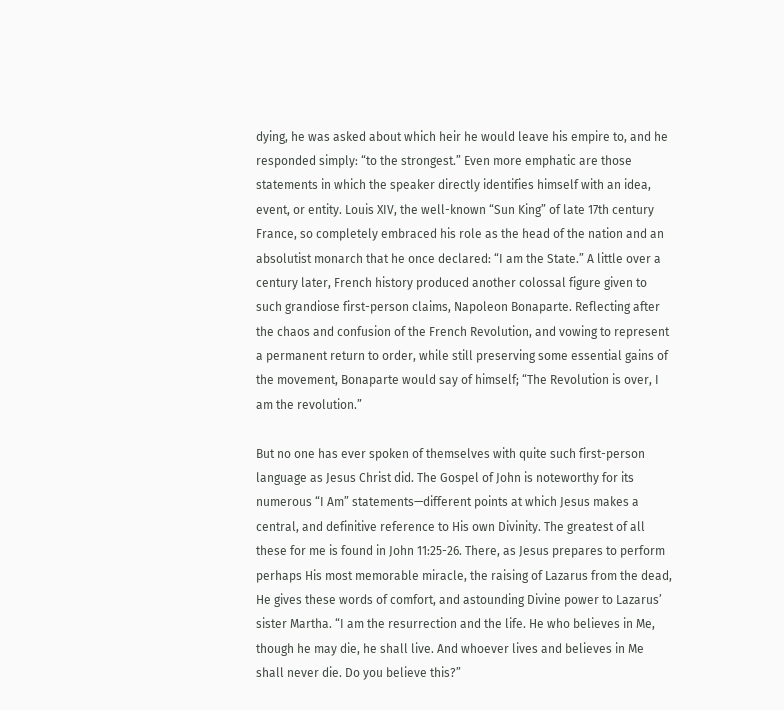dying, he was asked about which heir he would leave his empire to, and he responded simply: “to the strongest.” Even more emphatic are those statements in which the speaker directly identifies himself with an idea, event, or entity. Louis XIV, the well-known “Sun King” of late 17th century France, so completely embraced his role as the head of the nation and an absolutist monarch that he once declared: “I am the State.” A little over a century later, French history produced another colossal figure given to such grandiose first-person claims, Napoleon Bonaparte. Reflecting after the chaos and confusion of the French Revolution, and vowing to represent a permanent return to order, while still preserving some essential gains of the movement, Bonaparte would say of himself; “The Revolution is over, I am the revolution.”

But no one has ever spoken of themselves with quite such first-person language as Jesus Christ did. The Gospel of John is noteworthy for its numerous “I Am” statements—different points at which Jesus makes a central, and definitive reference to His own Divinity. The greatest of all these for me is found in John 11:25-26. There, as Jesus prepares to perform perhaps His most memorable miracle, the raising of Lazarus from the dead, He gives these words of comfort, and astounding Divine power to Lazarus’ sister Martha. “I am the resurrection and the life. He who believes in Me, though he may die, he shall live. And whoever lives and believes in Me shall never die. Do you believe this?”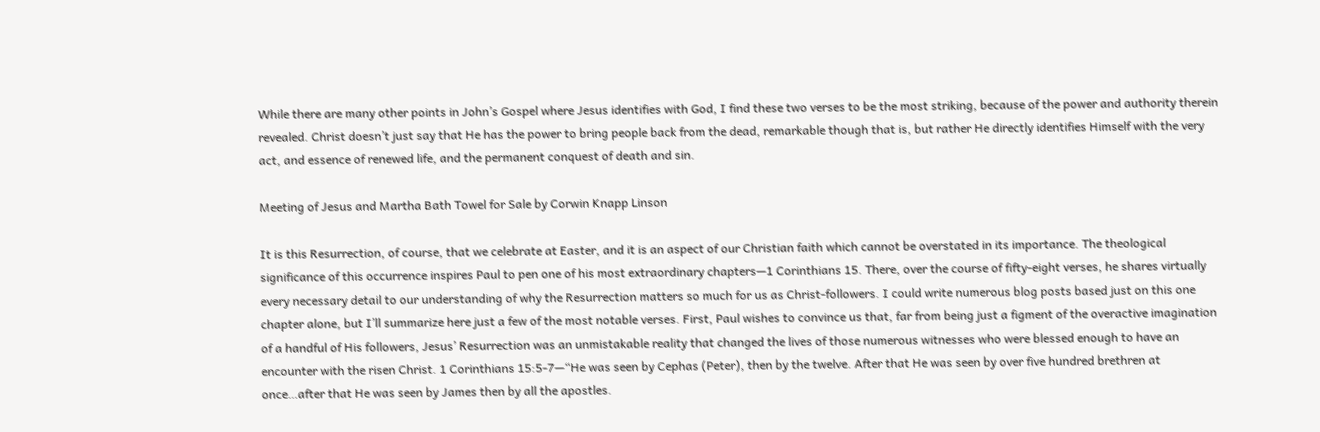While there are many other points in John’s Gospel where Jesus identifies with God, I find these two verses to be the most striking, because of the power and authority therein revealed. Christ doesn’t just say that He has the power to bring people back from the dead, remarkable though that is, but rather He directly identifies Himself with the very act, and essence of renewed life, and the permanent conquest of death and sin.

Meeting of Jesus and Martha Bath Towel for Sale by Corwin Knapp Linson

It is this Resurrection, of course, that we celebrate at Easter, and it is an aspect of our Christian faith which cannot be overstated in its importance. The theological significance of this occurrence inspires Paul to pen one of his most extraordinary chapters—1 Corinthians 15. There, over the course of fifty-eight verses, he shares virtually every necessary detail to our understanding of why the Resurrection matters so much for us as Christ-followers. I could write numerous blog posts based just on this one chapter alone, but I’ll summarize here just a few of the most notable verses. First, Paul wishes to convince us that, far from being just a figment of the overactive imagination of a handful of His followers, Jesus’ Resurrection was an unmistakable reality that changed the lives of those numerous witnesses who were blessed enough to have an encounter with the risen Christ. 1 Corinthians 15:5-7—“He was seen by Cephas (Peter), then by the twelve. After that He was seen by over five hundred brethren at once…after that He was seen by James then by all the apostles.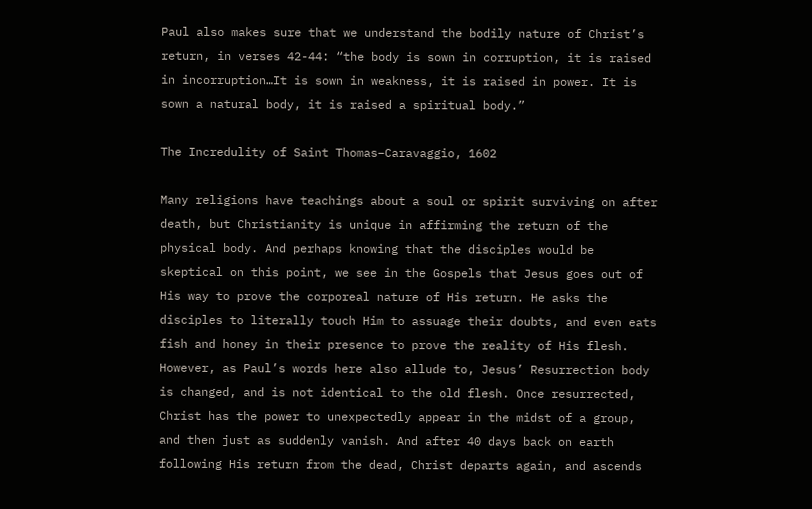Paul also makes sure that we understand the bodily nature of Christ’s return, in verses 42-44: “the body is sown in corruption, it is raised in incorruption…It is sown in weakness, it is raised in power. It is sown a natural body, it is raised a spiritual body.”

The Incredulity of Saint Thomas–Caravaggio, 1602

Many religions have teachings about a soul or spirit surviving on after death, but Christianity is unique in affirming the return of the physical body. And perhaps knowing that the disciples would be skeptical on this point, we see in the Gospels that Jesus goes out of His way to prove the corporeal nature of His return. He asks the disciples to literally touch Him to assuage their doubts, and even eats fish and honey in their presence to prove the reality of His flesh. However, as Paul’s words here also allude to, Jesus’ Resurrection body is changed, and is not identical to the old flesh. Once resurrected, Christ has the power to unexpectedly appear in the midst of a group, and then just as suddenly vanish. And after 40 days back on earth following His return from the dead, Christ departs again, and ascends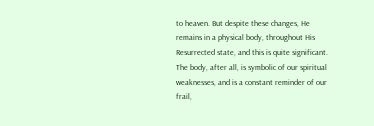to heaven. But despite these changes, He remains in a physical body, throughout His Resurrected state, and this is quite significant. The body, after all, is symbolic of our spiritual weaknesses, and is a constant reminder of our frail,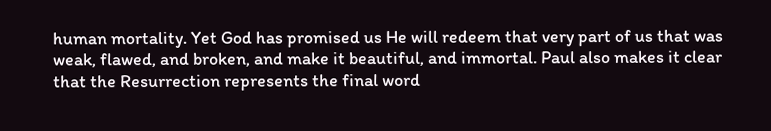human mortality. Yet God has promised us He will redeem that very part of us that was weak, flawed, and broken, and make it beautiful, and immortal. Paul also makes it clear that the Resurrection represents the final word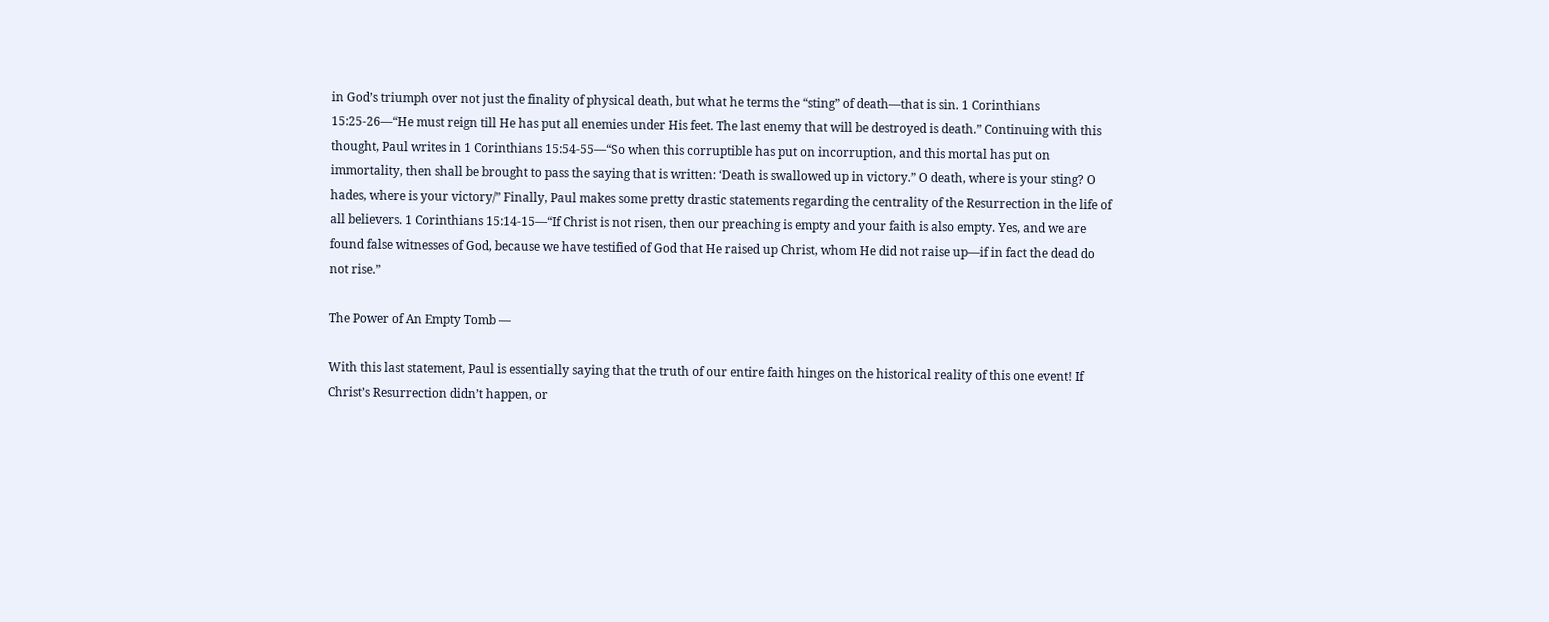in God’s triumph over not just the finality of physical death, but what he terms the “sting” of death—that is sin. 1 Corinthians 15:25-26—“He must reign till He has put all enemies under His feet. The last enemy that will be destroyed is death.” Continuing with this thought, Paul writes in 1 Corinthians 15:54-55—“So when this corruptible has put on incorruption, and this mortal has put on immortality, then shall be brought to pass the saying that is written: ‘Death is swallowed up in victory.” O death, where is your sting? O hades, where is your victory/” Finally, Paul makes some pretty drastic statements regarding the centrality of the Resurrection in the life of all believers. 1 Corinthians 15:14-15—“If Christ is not risen, then our preaching is empty and your faith is also empty. Yes, and we are found false witnesses of God, because we have testified of God that He raised up Christ, whom He did not raise up—if in fact the dead do not rise.”

The Power of An Empty Tomb —

With this last statement, Paul is essentially saying that the truth of our entire faith hinges on the historical reality of this one event! If Christ’s Resurrection didn’t happen, or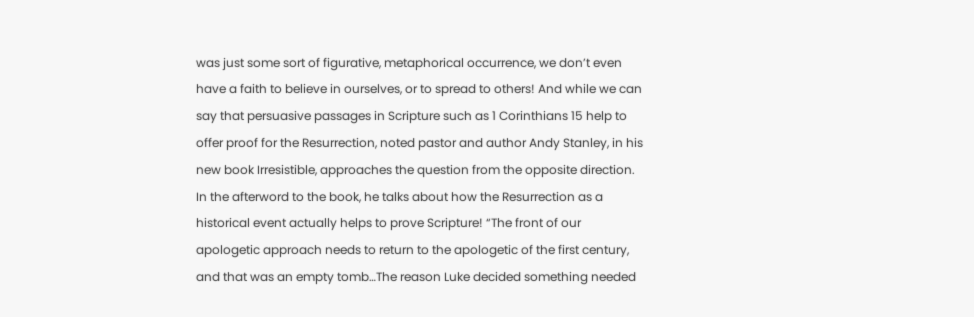was just some sort of figurative, metaphorical occurrence, we don’t even have a faith to believe in ourselves, or to spread to others! And while we can say that persuasive passages in Scripture such as 1 Corinthians 15 help to offer proof for the Resurrection, noted pastor and author Andy Stanley, in his new book Irresistible, approaches the question from the opposite direction. In the afterword to the book, he talks about how the Resurrection as a historical event actually helps to prove Scripture! “The front of our apologetic approach needs to return to the apologetic of the first century, and that was an empty tomb…The reason Luke decided something needed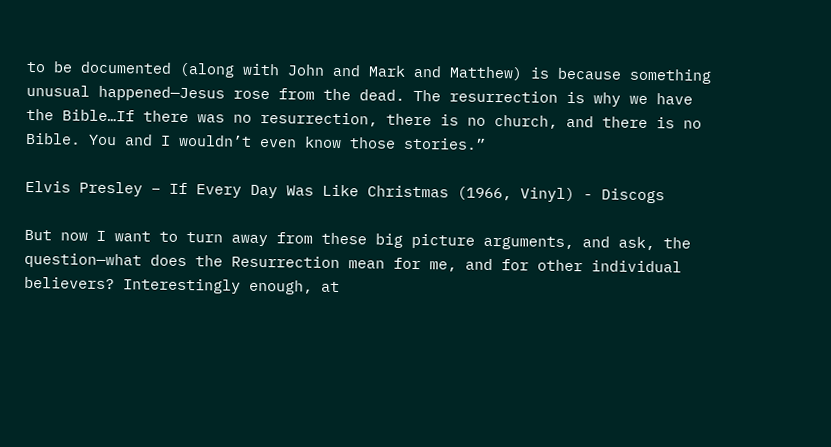to be documented (along with John and Mark and Matthew) is because something unusual happened—Jesus rose from the dead. The resurrection is why we have the Bible…If there was no resurrection, there is no church, and there is no Bible. You and I wouldn’t even know those stories.”

Elvis Presley – If Every Day Was Like Christmas (1966, Vinyl) - Discogs

But now I want to turn away from these big picture arguments, and ask, the question—what does the Resurrection mean for me, and for other individual believers? Interestingly enough, at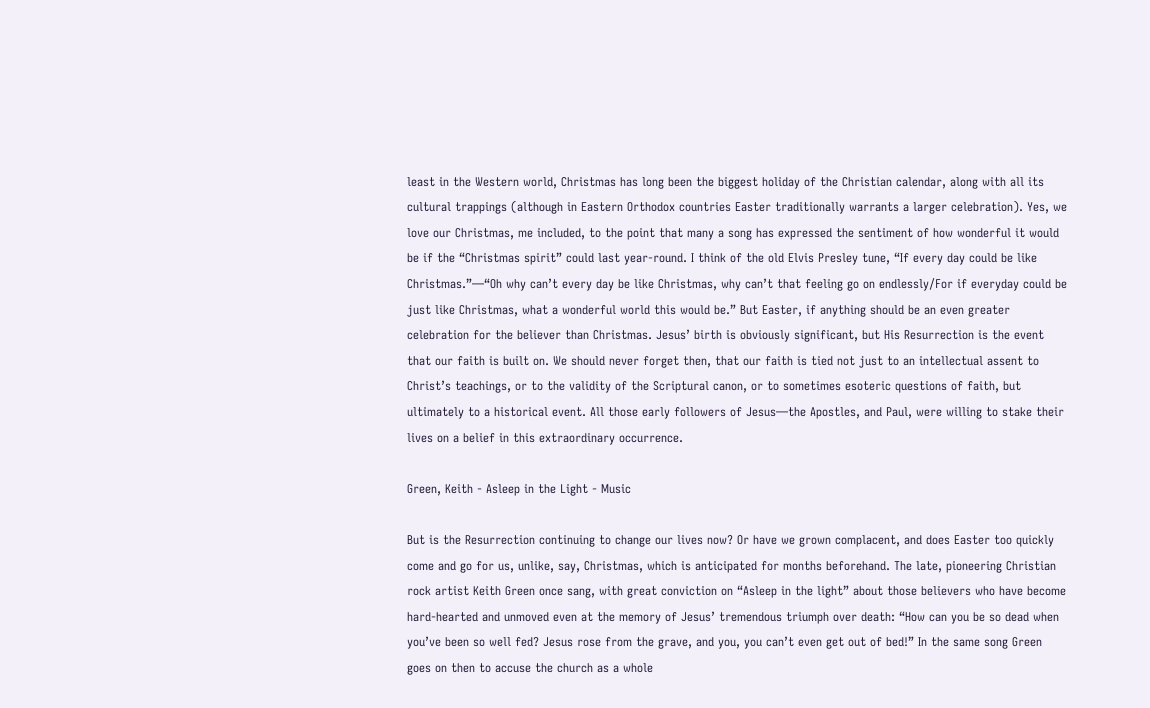least in the Western world, Christmas has long been the biggest holiday of the Christian calendar, along with all its cultural trappings (although in Eastern Orthodox countries Easter traditionally warrants a larger celebration). Yes, we love our Christmas, me included, to the point that many a song has expressed the sentiment of how wonderful it would be if the “Christmas spirit” could last year-round. I think of the old Elvis Presley tune, “If every day could be like Christmas.”—“Oh why can’t every day be like Christmas, why can’t that feeling go on endlessly/For if everyday could be just like Christmas, what a wonderful world this would be.” But Easter, if anything should be an even greater celebration for the believer than Christmas. Jesus’ birth is obviously significant, but His Resurrection is the event that our faith is built on. We should never forget then, that our faith is tied not just to an intellectual assent to Christ’s teachings, or to the validity of the Scriptural canon, or to sometimes esoteric questions of faith, but ultimately to a historical event. All those early followers of Jesus—the Apostles, and Paul, were willing to stake their lives on a belief in this extraordinary occurrence.

Green, Keith - Asleep in the Light - Music

But is the Resurrection continuing to change our lives now? Or have we grown complacent, and does Easter too quickly come and go for us, unlike, say, Christmas, which is anticipated for months beforehand. The late, pioneering Christian rock artist Keith Green once sang, with great conviction on “Asleep in the light” about those believers who have become hard-hearted and unmoved even at the memory of Jesus’ tremendous triumph over death: “How can you be so dead when you’ve been so well fed? Jesus rose from the grave, and you, you can’t even get out of bed!” In the same song Green goes on then to accuse the church as a whole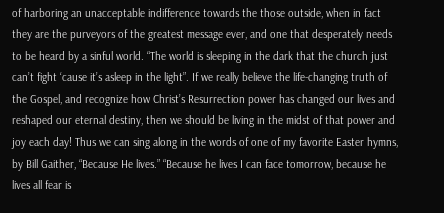of harboring an unacceptable indifference towards the those outside, when in fact they are the purveyors of the greatest message ever, and one that desperately needs to be heard by a sinful world. “The world is sleeping in the dark that the church just can’t fight ‘cause it’s asleep in the light”. If we really believe the life-changing truth of the Gospel, and recognize how Christ’s Resurrection power has changed our lives and reshaped our eternal destiny, then we should be living in the midst of that power and joy each day! Thus we can sing along in the words of one of my favorite Easter hymns, by Bill Gaither, “Because He lives.” “Because he lives I can face tomorrow, because he lives all fear is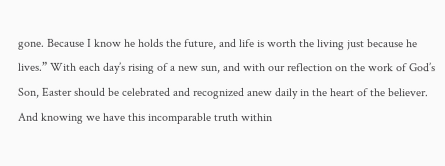gone. Because I know he holds the future, and life is worth the living just because he lives.” With each day’s rising of a new sun, and with our reflection on the work of God’s Son, Easter should be celebrated and recognized anew daily in the heart of the believer. And knowing we have this incomparable truth within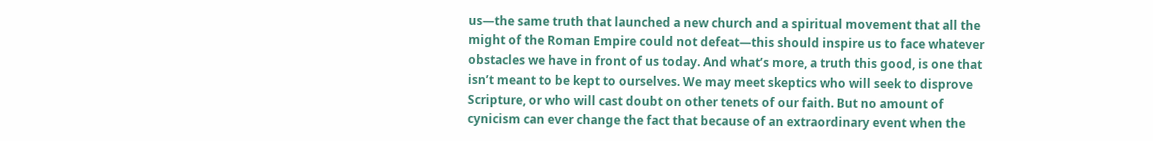us—the same truth that launched a new church and a spiritual movement that all the might of the Roman Empire could not defeat—this should inspire us to face whatever obstacles we have in front of us today. And what’s more, a truth this good, is one that isn’t meant to be kept to ourselves. We may meet skeptics who will seek to disprove Scripture, or who will cast doubt on other tenets of our faith. But no amount of cynicism can ever change the fact that because of an extraordinary event when the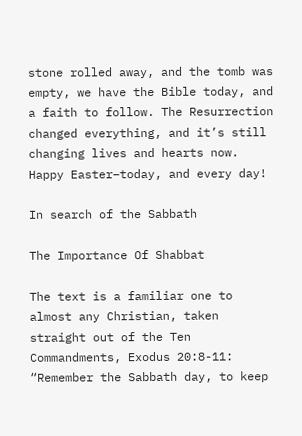stone rolled away, and the tomb was empty, we have the Bible today, and a faith to follow. The Resurrection changed everything, and it’s still changing lives and hearts now. Happy Easter–today, and every day!

In search of the Sabbath

The Importance Of Shabbat

The text is a familiar one to almost any Christian, taken straight out of the Ten Commandments, Exodus 20:8-11: “Remember the Sabbath day, to keep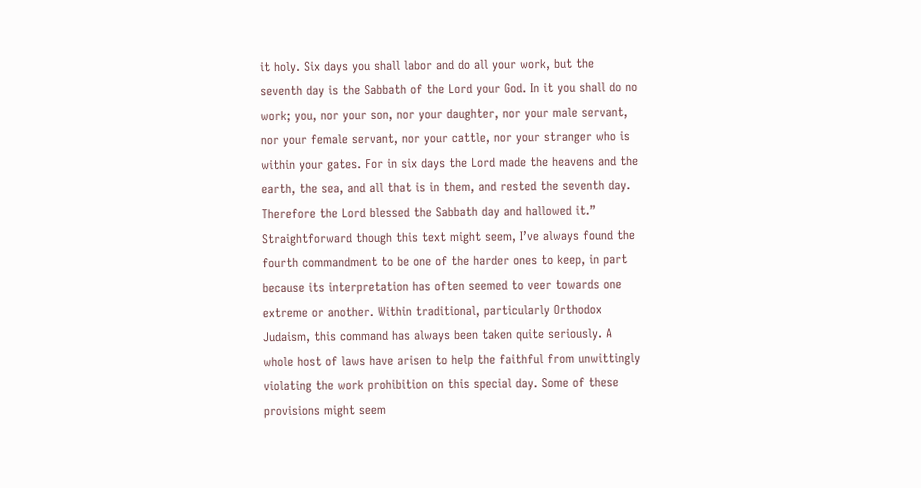it holy. Six days you shall labor and do all your work, but the seventh day is the Sabbath of the Lord your God. In it you shall do no work; you, nor your son, nor your daughter, nor your male servant, nor your female servant, nor your cattle, nor your stranger who is within your gates. For in six days the Lord made the heavens and the earth, the sea, and all that is in them, and rested the seventh day. Therefore the Lord blessed the Sabbath day and hallowed it.” Straightforward though this text might seem, I’ve always found the fourth commandment to be one of the harder ones to keep, in part because its interpretation has often seemed to veer towards one extreme or another. Within traditional, particularly Orthodox Judaism, this command has always been taken quite seriously. A whole host of laws have arisen to help the faithful from unwittingly violating the work prohibition on this special day. Some of these provisions might seem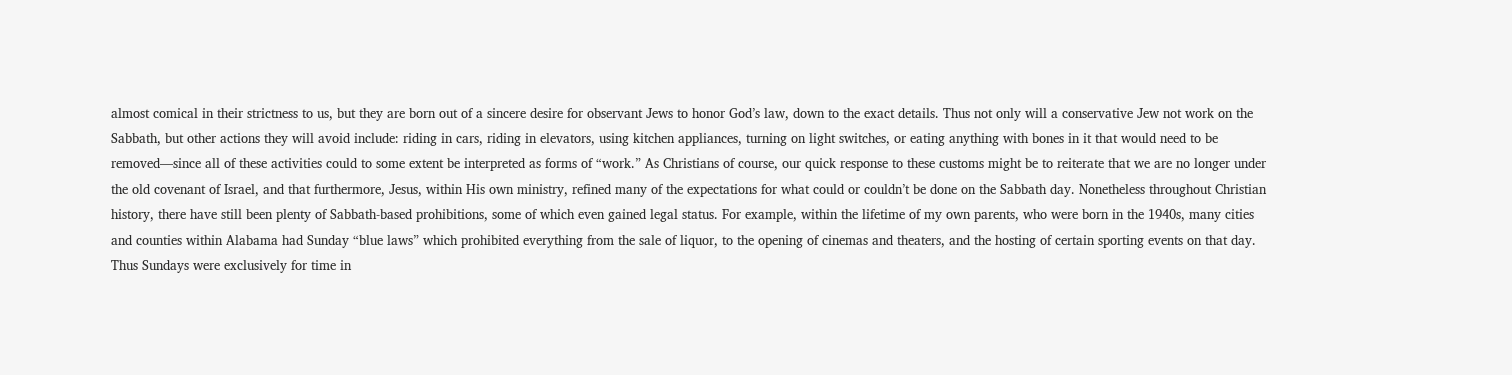almost comical in their strictness to us, but they are born out of a sincere desire for observant Jews to honor God’s law, down to the exact details. Thus not only will a conservative Jew not work on the Sabbath, but other actions they will avoid include: riding in cars, riding in elevators, using kitchen appliances, turning on light switches, or eating anything with bones in it that would need to be removed—since all of these activities could to some extent be interpreted as forms of “work.” As Christians of course, our quick response to these customs might be to reiterate that we are no longer under the old covenant of Israel, and that furthermore, Jesus, within His own ministry, refined many of the expectations for what could or couldn’t be done on the Sabbath day. Nonetheless throughout Christian history, there have still been plenty of Sabbath-based prohibitions, some of which even gained legal status. For example, within the lifetime of my own parents, who were born in the 1940s, many cities and counties within Alabama had Sunday “blue laws” which prohibited everything from the sale of liquor, to the opening of cinemas and theaters, and the hosting of certain sporting events on that day. Thus Sundays were exclusively for time in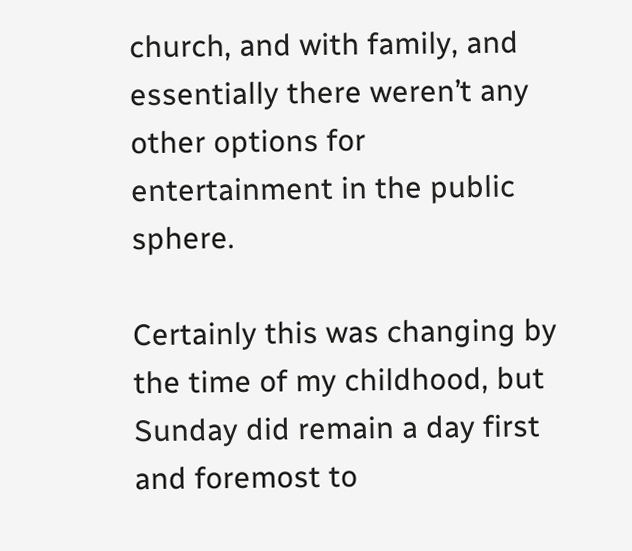church, and with family, and essentially there weren’t any other options for entertainment in the public sphere.

Certainly this was changing by the time of my childhood, but Sunday did remain a day first and foremost to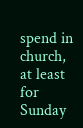spend in church, at least for Sunday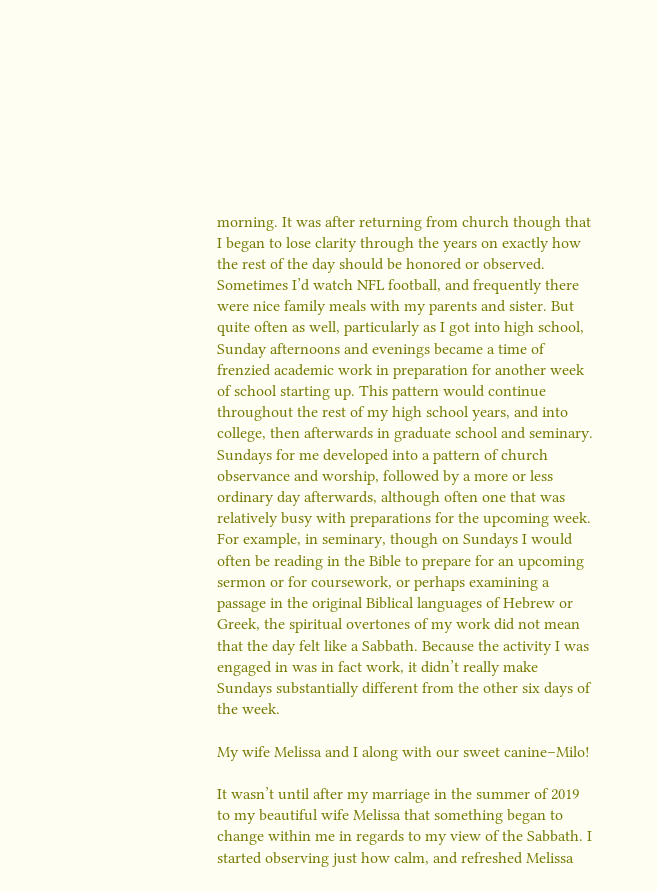morning. It was after returning from church though that I began to lose clarity through the years on exactly how the rest of the day should be honored or observed. Sometimes I’d watch NFL football, and frequently there were nice family meals with my parents and sister. But quite often as well, particularly as I got into high school, Sunday afternoons and evenings became a time of frenzied academic work in preparation for another week of school starting up. This pattern would continue throughout the rest of my high school years, and into college, then afterwards in graduate school and seminary. Sundays for me developed into a pattern of church observance and worship, followed by a more or less ordinary day afterwards, although often one that was relatively busy with preparations for the upcoming week. For example, in seminary, though on Sundays I would often be reading in the Bible to prepare for an upcoming sermon or for coursework, or perhaps examining a passage in the original Biblical languages of Hebrew or Greek, the spiritual overtones of my work did not mean that the day felt like a Sabbath. Because the activity I was engaged in was in fact work, it didn’t really make Sundays substantially different from the other six days of the week.

My wife Melissa and I along with our sweet canine–Milo!

It wasn’t until after my marriage in the summer of 2019 to my beautiful wife Melissa that something began to change within me in regards to my view of the Sabbath. I started observing just how calm, and refreshed Melissa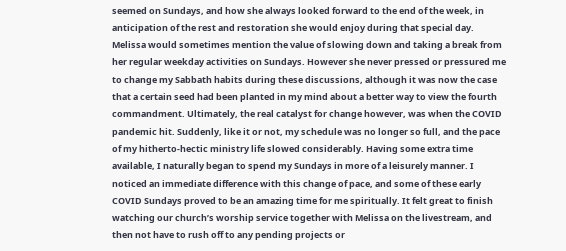seemed on Sundays, and how she always looked forward to the end of the week, in anticipation of the rest and restoration she would enjoy during that special day. Melissa would sometimes mention the value of slowing down and taking a break from her regular weekday activities on Sundays. However she never pressed or pressured me to change my Sabbath habits during these discussions, although it was now the case that a certain seed had been planted in my mind about a better way to view the fourth commandment. Ultimately, the real catalyst for change however, was when the COVID pandemic hit. Suddenly, like it or not, my schedule was no longer so full, and the pace of my hitherto-hectic ministry life slowed considerably. Having some extra time available, I naturally began to spend my Sundays in more of a leisurely manner. I noticed an immediate difference with this change of pace, and some of these early COVID Sundays proved to be an amazing time for me spiritually. It felt great to finish watching our church’s worship service together with Melissa on the livestream, and then not have to rush off to any pending projects or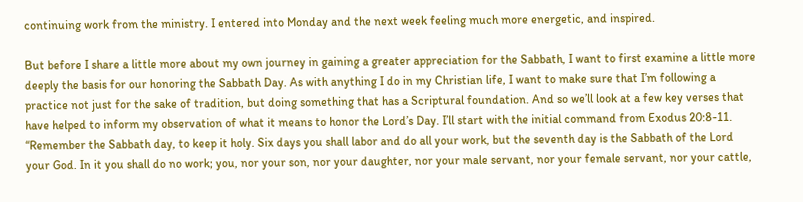continuing work from the ministry. I entered into Monday and the next week feeling much more energetic, and inspired.

But before I share a little more about my own journey in gaining a greater appreciation for the Sabbath, I want to first examine a little more deeply the basis for our honoring the Sabbath Day. As with anything I do in my Christian life, I want to make sure that I’m following a practice not just for the sake of tradition, but doing something that has a Scriptural foundation. And so we’ll look at a few key verses that have helped to inform my observation of what it means to honor the Lord’s Day. I’ll start with the initial command from Exodus 20:8-11. “Remember the Sabbath day, to keep it holy. Six days you shall labor and do all your work, but the seventh day is the Sabbath of the Lord your God. In it you shall do no work; you, nor your son, nor your daughter, nor your male servant, nor your female servant, nor your cattle,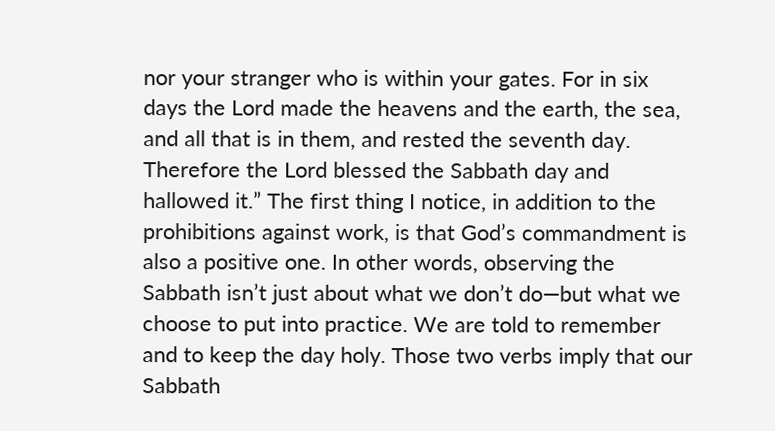nor your stranger who is within your gates. For in six days the Lord made the heavens and the earth, the sea, and all that is in them, and rested the seventh day. Therefore the Lord blessed the Sabbath day and hallowed it.” The first thing I notice, in addition to the prohibitions against work, is that God’s commandment is also a positive one. In other words, observing the Sabbath isn’t just about what we don’t do—but what we choose to put into practice. We are told to remember and to keep the day holy. Those two verbs imply that our Sabbath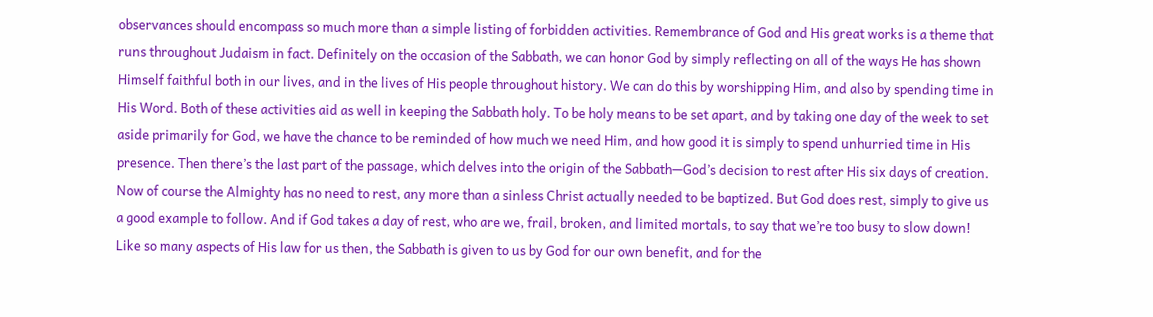observances should encompass so much more than a simple listing of forbidden activities. Remembrance of God and His great works is a theme that runs throughout Judaism in fact. Definitely on the occasion of the Sabbath, we can honor God by simply reflecting on all of the ways He has shown Himself faithful both in our lives, and in the lives of His people throughout history. We can do this by worshipping Him, and also by spending time in His Word. Both of these activities aid as well in keeping the Sabbath holy. To be holy means to be set apart, and by taking one day of the week to set aside primarily for God, we have the chance to be reminded of how much we need Him, and how good it is simply to spend unhurried time in His presence. Then there’s the last part of the passage, which delves into the origin of the Sabbath—God’s decision to rest after His six days of creation. Now of course the Almighty has no need to rest, any more than a sinless Christ actually needed to be baptized. But God does rest, simply to give us a good example to follow. And if God takes a day of rest, who are we, frail, broken, and limited mortals, to say that we’re too busy to slow down! Like so many aspects of His law for us then, the Sabbath is given to us by God for our own benefit, and for the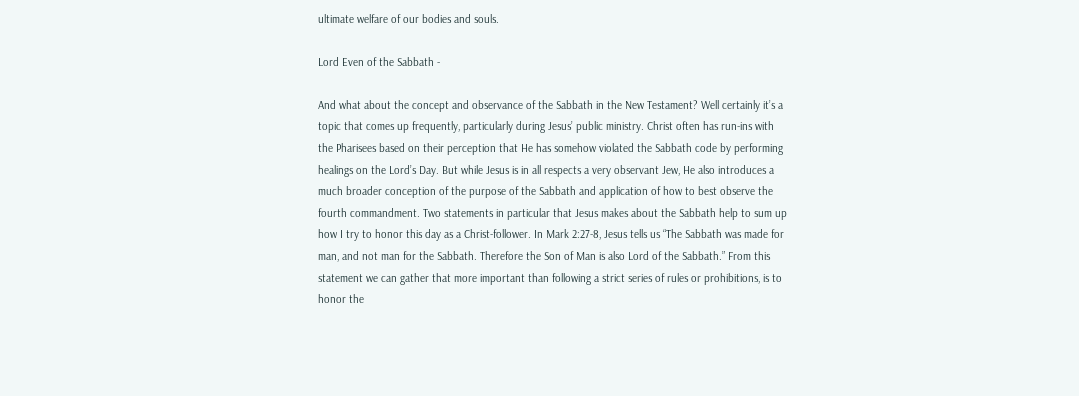ultimate welfare of our bodies and souls.

Lord Even of the Sabbath -

And what about the concept and observance of the Sabbath in the New Testament? Well certainly it’s a topic that comes up frequently, particularly during Jesus’ public ministry. Christ often has run-ins with the Pharisees based on their perception that He has somehow violated the Sabbath code by performing healings on the Lord’s Day. But while Jesus is in all respects a very observant Jew, He also introduces a much broader conception of the purpose of the Sabbath and application of how to best observe the fourth commandment. Two statements in particular that Jesus makes about the Sabbath help to sum up how I try to honor this day as a Christ-follower. In Mark 2:27-8, Jesus tells us “The Sabbath was made for man, and not man for the Sabbath. Therefore the Son of Man is also Lord of the Sabbath.” From this statement we can gather that more important than following a strict series of rules or prohibitions, is to honor the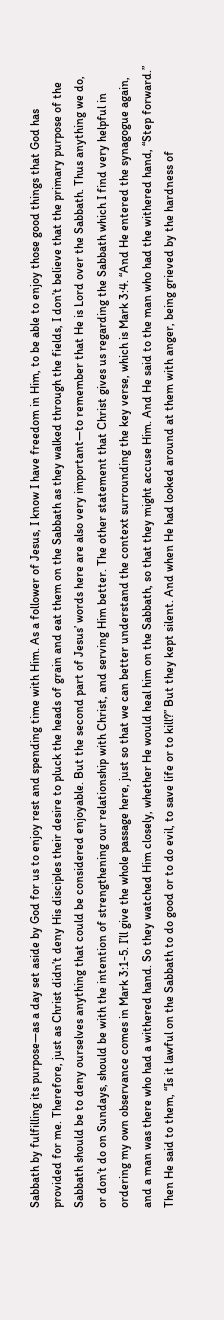Sabbath by fulfilling its purpose—as a day set aside by God for us to enjoy rest and spending time with Him. As a follower of Jesus, I know I have freedom in Him, to be able to enjoy those good things that God has provided for me. Therefore, just as Christ didn’t deny His disciples their desire to pluck the heads of grain and eat them on the Sabbath as they walked through the fields, I don’t believe that the primary purpose of the Sabbath should be to deny ourselves anything that could be considered enjoyable. But the second part of Jesus’ words here are also very important—to remember that He is Lord over the Sabbath. Thus anything we do, or don’t do on Sundays, should be with the intention of strengthening our relationship with Christ, and serving Him better. The other statement that Christ gives us regarding the Sabbath which I find very helpful in ordering my own observance comes in Mark 3:1-5. I’ll give the whole passage here, just so that we can better understand the context surrounding the key verse, which is Mark 3:4. “And He entered the synagogue again, and a man was there who had a withered hand. So they watched Him closely, whether He would heal him on the Sabbath, so that they might accuse Him. And He said to the man who had the withered hand, “Step forward.” Then He said to them, “Is it lawful on the Sabbath to do good or to do evil, to save life or to kill?” But they kept silent. And when He had looked around at them with anger, being grieved by the hardness of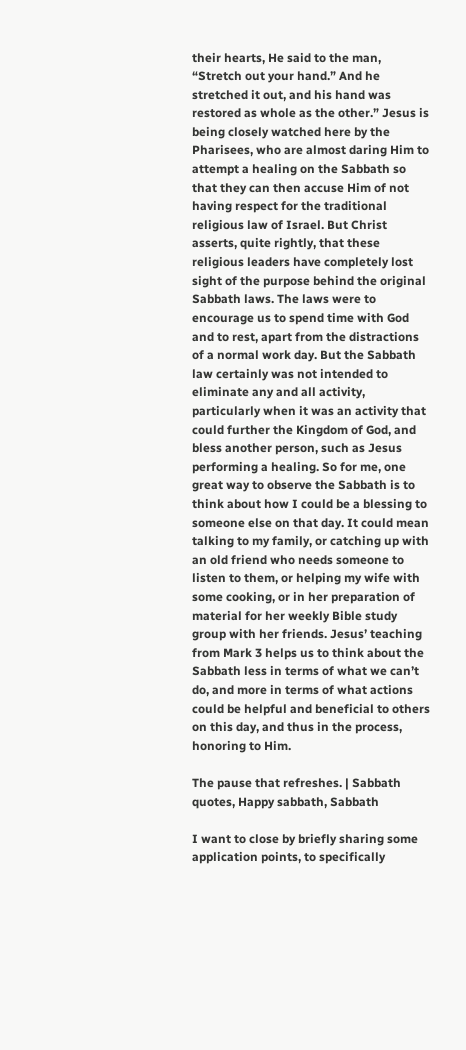their hearts, He said to the man, “Stretch out your hand.” And he stretched it out, and his hand was restored as whole as the other.” Jesus is being closely watched here by the Pharisees, who are almost daring Him to attempt a healing on the Sabbath so that they can then accuse Him of not having respect for the traditional religious law of Israel. But Christ asserts, quite rightly, that these religious leaders have completely lost sight of the purpose behind the original Sabbath laws. The laws were to encourage us to spend time with God and to rest, apart from the distractions of a normal work day. But the Sabbath law certainly was not intended to eliminate any and all activity, particularly when it was an activity that could further the Kingdom of God, and bless another person, such as Jesus performing a healing. So for me, one great way to observe the Sabbath is to think about how I could be a blessing to someone else on that day. It could mean talking to my family, or catching up with an old friend who needs someone to listen to them, or helping my wife with some cooking, or in her preparation of material for her weekly Bible study group with her friends. Jesus’ teaching from Mark 3 helps us to think about the Sabbath less in terms of what we can’t do, and more in terms of what actions could be helpful and beneficial to others on this day, and thus in the process, honoring to Him.

The pause that refreshes. | Sabbath quotes, Happy sabbath, Sabbath

I want to close by briefly sharing some application points, to specifically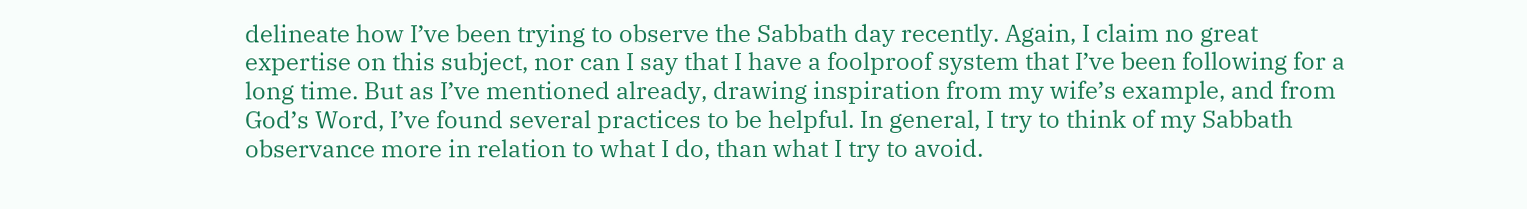delineate how I’ve been trying to observe the Sabbath day recently. Again, I claim no great expertise on this subject, nor can I say that I have a foolproof system that I’ve been following for a long time. But as I’ve mentioned already, drawing inspiration from my wife’s example, and from God’s Word, I’ve found several practices to be helpful. In general, I try to think of my Sabbath observance more in relation to what I do, than what I try to avoid.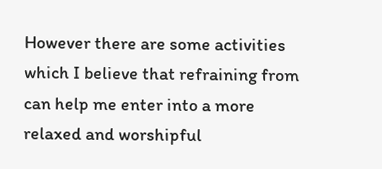However there are some activities which I believe that refraining from can help me enter into a more relaxed and worshipful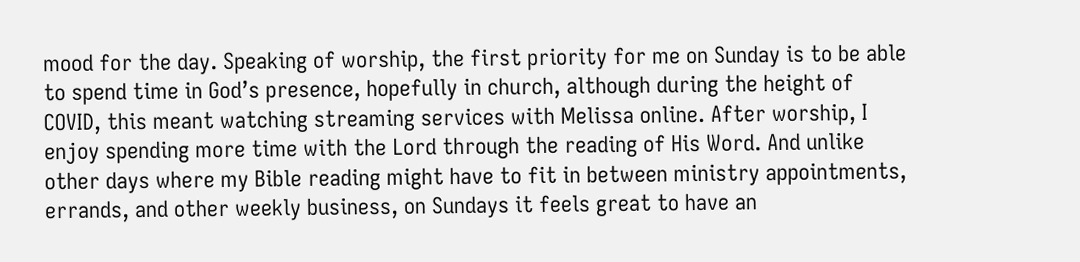mood for the day. Speaking of worship, the first priority for me on Sunday is to be able to spend time in God’s presence, hopefully in church, although during the height of COVID, this meant watching streaming services with Melissa online. After worship, I enjoy spending more time with the Lord through the reading of His Word. And unlike other days where my Bible reading might have to fit in between ministry appointments, errands, and other weekly business, on Sundays it feels great to have an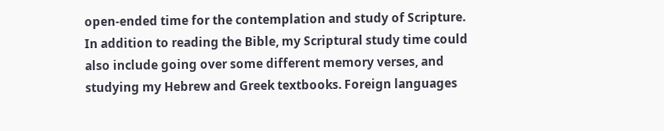open-ended time for the contemplation and study of Scripture. In addition to reading the Bible, my Scriptural study time could also include going over some different memory verses, and studying my Hebrew and Greek textbooks. Foreign languages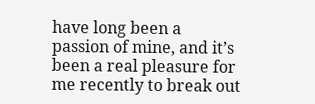have long been a passion of mine, and it’s been a real pleasure for me recently to break out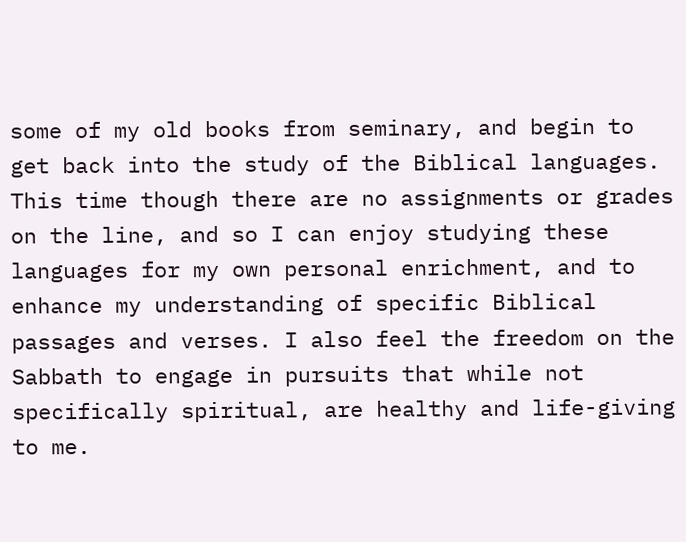some of my old books from seminary, and begin to get back into the study of the Biblical languages. This time though there are no assignments or grades on the line, and so I can enjoy studying these languages for my own personal enrichment, and to enhance my understanding of specific Biblical passages and verses. I also feel the freedom on the Sabbath to engage in pursuits that while not specifically spiritual, are healthy and life-giving to me.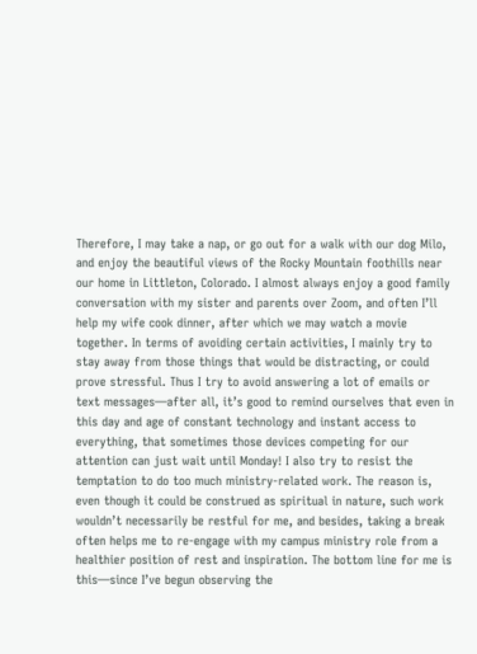Therefore, I may take a nap, or go out for a walk with our dog Milo, and enjoy the beautiful views of the Rocky Mountain foothills near our home in Littleton, Colorado. I almost always enjoy a good family conversation with my sister and parents over Zoom, and often I’ll help my wife cook dinner, after which we may watch a movie together. In terms of avoiding certain activities, I mainly try to stay away from those things that would be distracting, or could prove stressful. Thus I try to avoid answering a lot of emails or text messages—after all, it’s good to remind ourselves that even in this day and age of constant technology and instant access to everything, that sometimes those devices competing for our attention can just wait until Monday! I also try to resist the temptation to do too much ministry-related work. The reason is, even though it could be construed as spiritual in nature, such work wouldn’t necessarily be restful for me, and besides, taking a break often helps me to re-engage with my campus ministry role from a healthier position of rest and inspiration. The bottom line for me is this—since I’ve begun observing the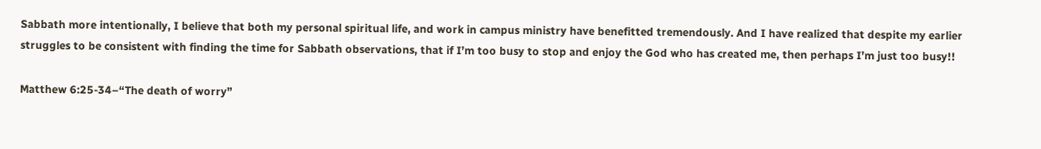Sabbath more intentionally, I believe that both my personal spiritual life, and work in campus ministry have benefitted tremendously. And I have realized that despite my earlier struggles to be consistent with finding the time for Sabbath observations, that if I’m too busy to stop and enjoy the God who has created me, then perhaps I’m just too busy!!

Matthew 6:25-34–“The death of worry”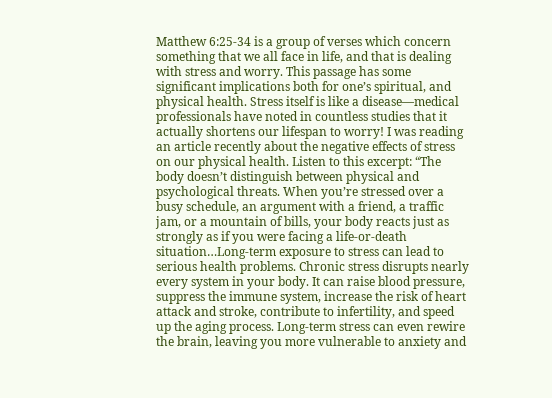Matthew 6:25-34 is a group of verses which concern something that we all face in life, and that is dealing with stress and worry. This passage has some significant implications both for one’s spiritual, and physical health. Stress itself is like a disease—medical professionals have noted in countless studies that it actually shortens our lifespan to worry! I was reading an article recently about the negative effects of stress on our physical health. Listen to this excerpt: “The body doesn’t distinguish between physical and psychological threats. When you’re stressed over a busy schedule, an argument with a friend, a traffic jam, or a mountain of bills, your body reacts just as strongly as if you were facing a life-or-death situation…Long-term exposure to stress can lead to serious health problems. Chronic stress disrupts nearly every system in your body. It can raise blood pressure, suppress the immune system, increase the risk of heart attack and stroke, contribute to infertility, and speed up the aging process. Long-term stress can even rewire the brain, leaving you more vulnerable to anxiety and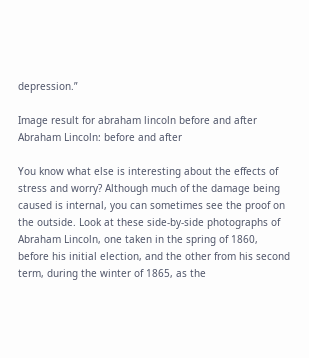depression.”

Image result for abraham lincoln before and after
Abraham Lincoln: before and after

You know what else is interesting about the effects of stress and worry? Although much of the damage being caused is internal, you can sometimes see the proof on the outside. Look at these side-by-side photographs of Abraham Lincoln, one taken in the spring of 1860, before his initial election, and the other from his second term, during the winter of 1865, as the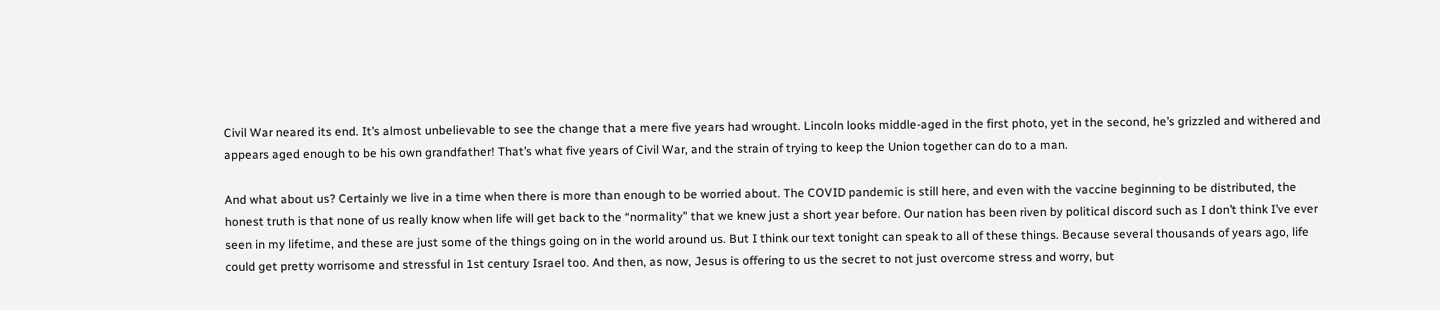Civil War neared its end. It’s almost unbelievable to see the change that a mere five years had wrought. Lincoln looks middle-aged in the first photo, yet in the second, he’s grizzled and withered and appears aged enough to be his own grandfather! That’s what five years of Civil War, and the strain of trying to keep the Union together can do to a man.

And what about us? Certainly we live in a time when there is more than enough to be worried about. The COVID pandemic is still here, and even with the vaccine beginning to be distributed, the honest truth is that none of us really know when life will get back to the “normality” that we knew just a short year before. Our nation has been riven by political discord such as I don’t think I’ve ever seen in my lifetime, and these are just some of the things going on in the world around us. But I think our text tonight can speak to all of these things. Because several thousands of years ago, life could get pretty worrisome and stressful in 1st century Israel too. And then, as now, Jesus is offering to us the secret to not just overcome stress and worry, but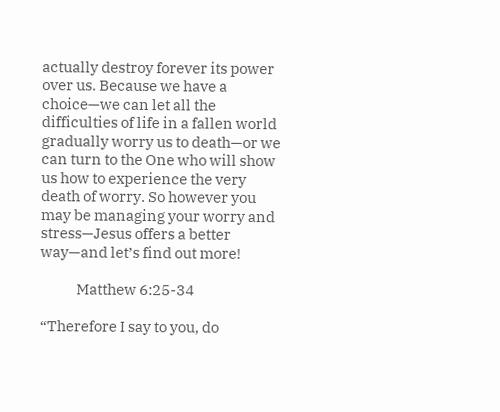actually destroy forever its power over us. Because we have a choice—we can let all the difficulties of life in a fallen world gradually worry us to death—or we can turn to the One who will show us how to experience the very death of worry. So however you may be managing your worry and stress—Jesus offers a better way—and let’s find out more!

            Matthew 6:25-34

“Therefore I say to you, do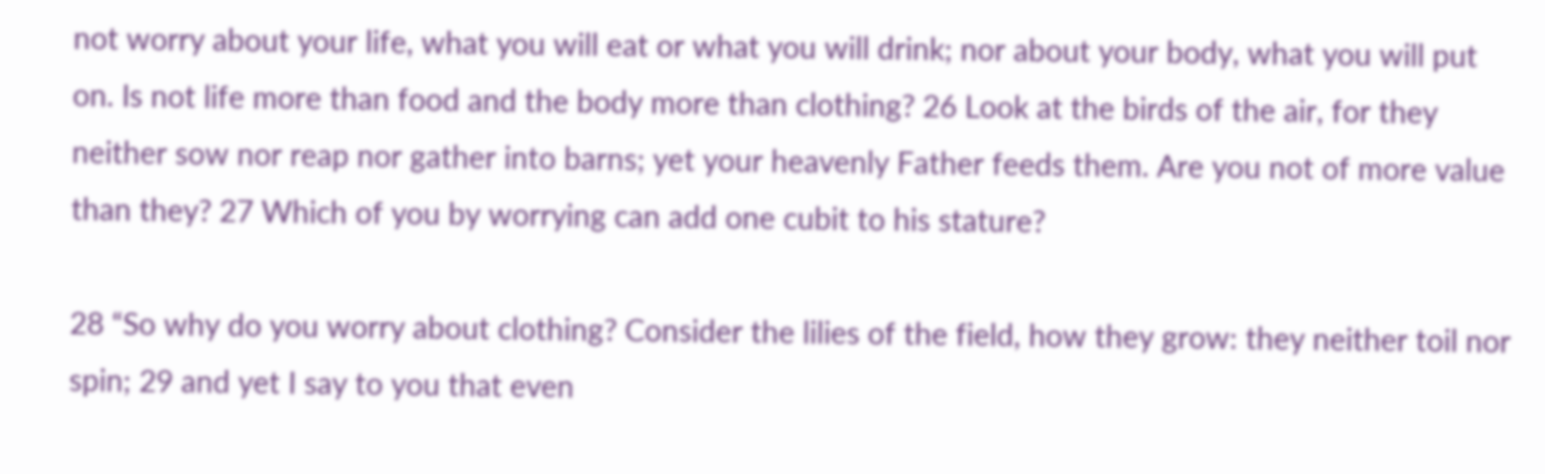not worry about your life, what you will eat or what you will drink; nor about your body, what you will put on. Is not life more than food and the body more than clothing? 26 Look at the birds of the air, for they neither sow nor reap nor gather into barns; yet your heavenly Father feeds them. Are you not of more value than they? 27 Which of you by worrying can add one cubit to his stature?

28 “So why do you worry about clothing? Consider the lilies of the field, how they grow: they neither toil nor spin; 29 and yet I say to you that even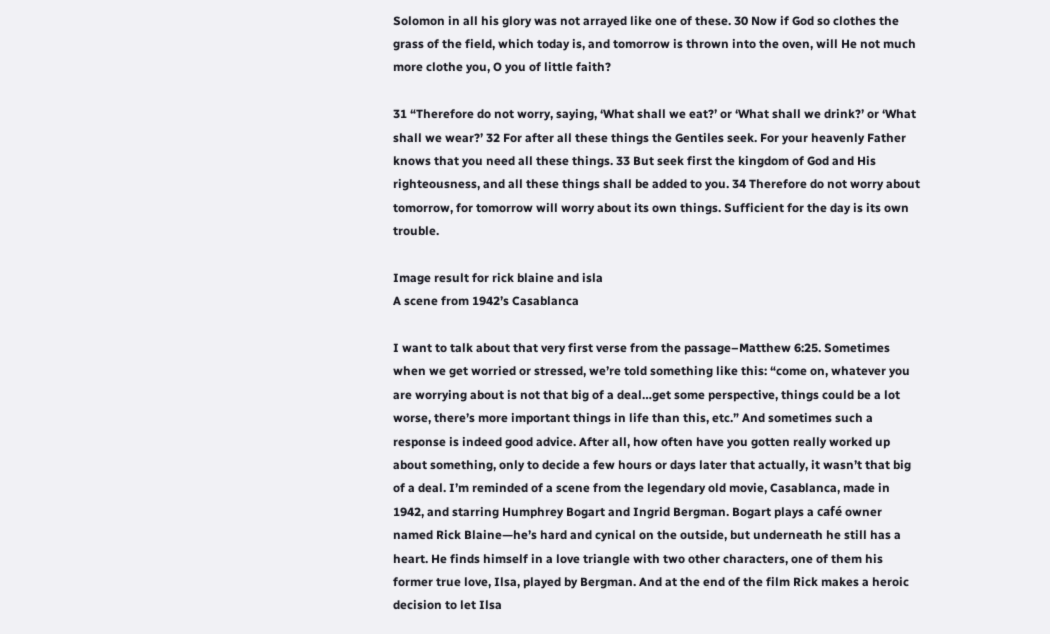Solomon in all his glory was not arrayed like one of these. 30 Now if God so clothes the grass of the field, which today is, and tomorrow is thrown into the oven, will He not much more clothe you, O you of little faith?

31 “Therefore do not worry, saying, ‘What shall we eat?’ or ‘What shall we drink?’ or ‘What shall we wear?’ 32 For after all these things the Gentiles seek. For your heavenly Father knows that you need all these things. 33 But seek first the kingdom of God and His righteousness, and all these things shall be added to you. 34 Therefore do not worry about tomorrow, for tomorrow will worry about its own things. Sufficient for the day is its own trouble.

Image result for rick blaine and isla
A scene from 1942’s Casablanca

I want to talk about that very first verse from the passage–Matthew 6:25. Sometimes when we get worried or stressed, we’re told something like this: “come on, whatever you are worrying about is not that big of a deal…get some perspective, things could be a lot worse, there’s more important things in life than this, etc.” And sometimes such a response is indeed good advice. After all, how often have you gotten really worked up about something, only to decide a few hours or days later that actually, it wasn’t that big of a deal. I’m reminded of a scene from the legendary old movie, Casablanca, made in 1942, and starring Humphrey Bogart and Ingrid Bergman. Bogart plays a café owner named Rick Blaine—he’s hard and cynical on the outside, but underneath he still has a heart. He finds himself in a love triangle with two other characters, one of them his former true love, Ilsa, played by Bergman. And at the end of the film Rick makes a heroic decision to let Ilsa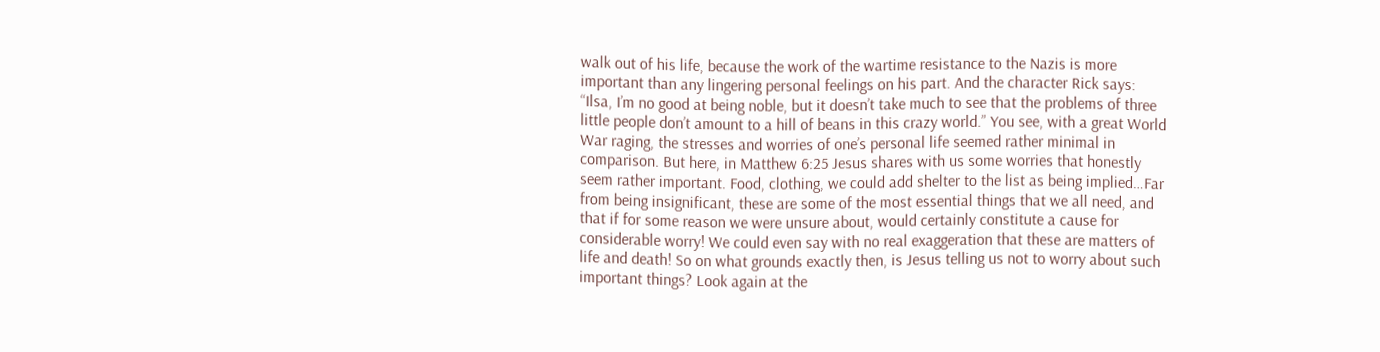walk out of his life, because the work of the wartime resistance to the Nazis is more important than any lingering personal feelings on his part. And the character Rick says: “Ilsa, I’m no good at being noble, but it doesn’t take much to see that the problems of three little people don’t amount to a hill of beans in this crazy world.” You see, with a great World War raging, the stresses and worries of one’s personal life seemed rather minimal in comparison. But here, in Matthew 6:25 Jesus shares with us some worries that honestly seem rather important. Food, clothing, we could add shelter to the list as being implied…Far from being insignificant, these are some of the most essential things that we all need, and that if for some reason we were unsure about, would certainly constitute a cause for considerable worry! We could even say with no real exaggeration that these are matters of life and death! So on what grounds exactly then, is Jesus telling us not to worry about such important things? Look again at the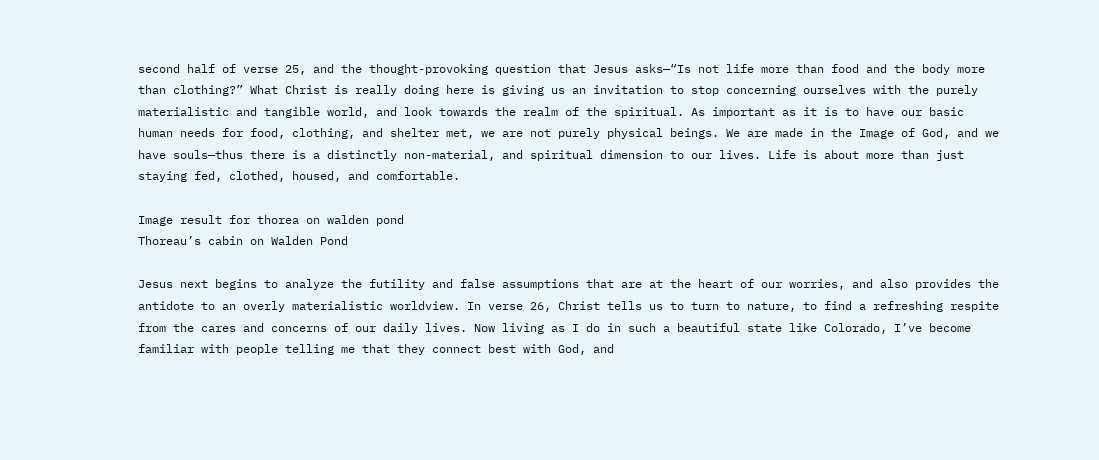second half of verse 25, and the thought-provoking question that Jesus asks—“Is not life more than food and the body more than clothing?” What Christ is really doing here is giving us an invitation to stop concerning ourselves with the purely materialistic and tangible world, and look towards the realm of the spiritual. As important as it is to have our basic human needs for food, clothing, and shelter met, we are not purely physical beings. We are made in the Image of God, and we have souls—thus there is a distinctly non-material, and spiritual dimension to our lives. Life is about more than just staying fed, clothed, housed, and comfortable.

Image result for thorea on walden pond
Thoreau’s cabin on Walden Pond

Jesus next begins to analyze the futility and false assumptions that are at the heart of our worries, and also provides the antidote to an overly materialistic worldview. In verse 26, Christ tells us to turn to nature, to find a refreshing respite from the cares and concerns of our daily lives. Now living as I do in such a beautiful state like Colorado, I’ve become familiar with people telling me that they connect best with God, and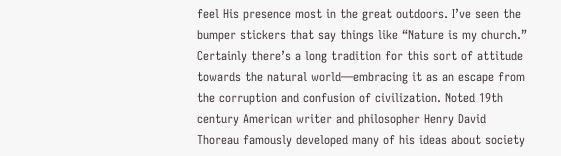feel His presence most in the great outdoors. I’ve seen the bumper stickers that say things like “Nature is my church.” Certainly there’s a long tradition for this sort of attitude towards the natural world—embracing it as an escape from the corruption and confusion of civilization. Noted 19th century American writer and philosopher Henry David Thoreau famously developed many of his ideas about society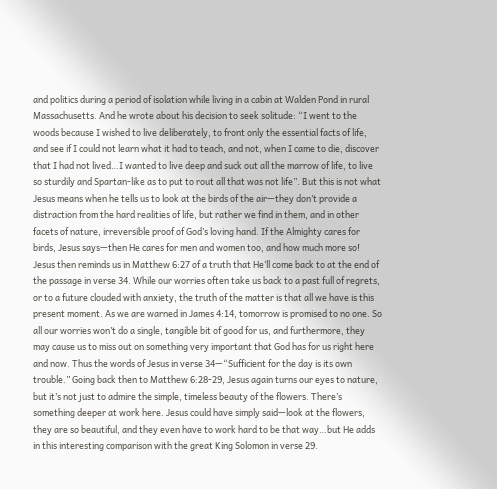and politics during a period of isolation while living in a cabin at Walden Pond in rural Massachusetts. And he wrote about his decision to seek solitude: “I went to the woods because I wished to live deliberately, to front only the essential facts of life, and see if I could not learn what it had to teach, and not, when I came to die, discover that I had not lived…I wanted to live deep and suck out all the marrow of life, to live so sturdily and Spartan-like as to put to rout all that was not life”. But this is not what Jesus means when he tells us to look at the birds of the air—they don’t provide a distraction from the hard realities of life, but rather we find in them, and in other facets of nature, irreversible proof of God’s loving hand. If the Almighty cares for birds, Jesus says—then He cares for men and women too, and how much more so! Jesus then reminds us in Matthew 6:27 of a truth that He’ll come back to at the end of the passage in verse 34. While our worries often take us back to a past full of regrets, or to a future clouded with anxiety, the truth of the matter is that all we have is this present moment. As we are warned in James 4:14, tomorrow is promised to no one. So all our worries won’t do a single, tangible bit of good for us, and furthermore, they may cause us to miss out on something very important that God has for us right here and now. Thus the words of Jesus in verse 34—“Sufficient for the day is its own trouble.” Going back then to Matthew 6:28-29, Jesus again turns our eyes to nature, but it’s not just to admire the simple, timeless beauty of the flowers. There’s something deeper at work here. Jesus could have simply said—look at the flowers, they are so beautiful, and they even have to work hard to be that way…but He adds in this interesting comparison with the great King Solomon in verse 29.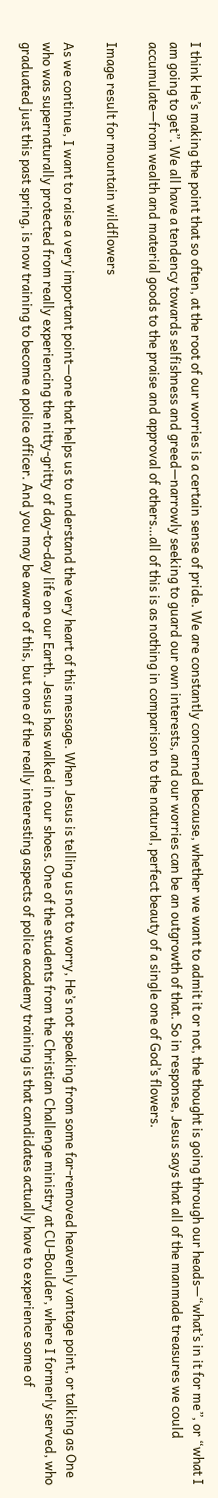I think He’s making the point that so often, at the root of our worries is a certain sense of pride. We are constantly concerned because, whether we want to admit it or not, the thought is going through our heads—“what’s in it for me”, or “what I am going to get”. We all have a tendency towards selfishness and greed—narrowly seeking to guard our own interests, and our worries can be an outgrowth of that. So in response, Jesus says that all of the manmade treasures we could accumulate—from wealth and material goods to the praise and approval of others…all of this is as nothing in comparison to the natural, perfect beauty of a single one of God’s flowers.

Image result for mountain wildflowers

As we continue, I want to raise a very important point—one that helps us to understand the very heart of this message. When Jesus is telling us not to worry, He’s not speaking from some far-removed heavenly vantage point, or talking as One who was supernaturally protected from really experiencing the nitty-gritty of day-to-day life on our Earth. Jesus has walked in our shoes. One of the students from the Christian Challenge ministry at CU-Boulder, where I formerly served, who graduated just this past spring, is now training to become a police officer. And you may be aware of this, but one of the really interesting aspects of police academy training is that candidates actually have to experience some of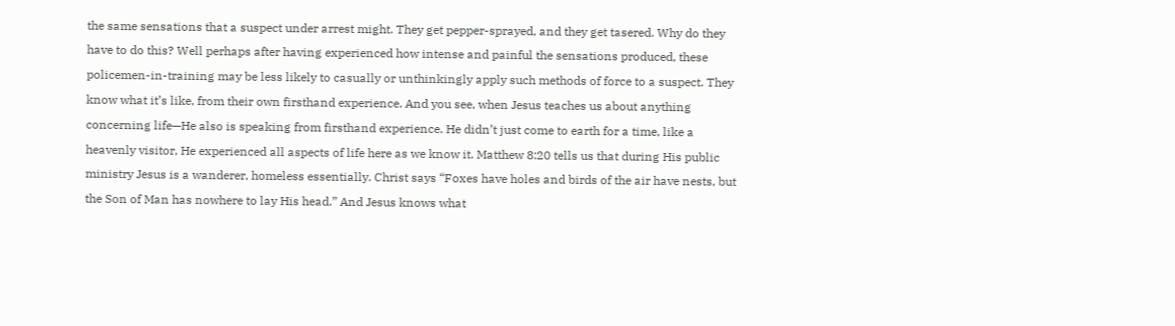the same sensations that a suspect under arrest might. They get pepper-sprayed, and they get tasered. Why do they have to do this? Well perhaps after having experienced how intense and painful the sensations produced, these policemen-in-training may be less likely to casually or unthinkingly apply such methods of force to a suspect. They know what it’s like, from their own firsthand experience. And you see, when Jesus teaches us about anything concerning life—He also is speaking from firsthand experience. He didn’t just come to earth for a time, like a heavenly visitor, He experienced all aspects of life here as we know it. Matthew 8:20 tells us that during His public ministry Jesus is a wanderer, homeless essentially. Christ says “Foxes have holes and birds of the air have nests, but the Son of Man has nowhere to lay His head.” And Jesus knows what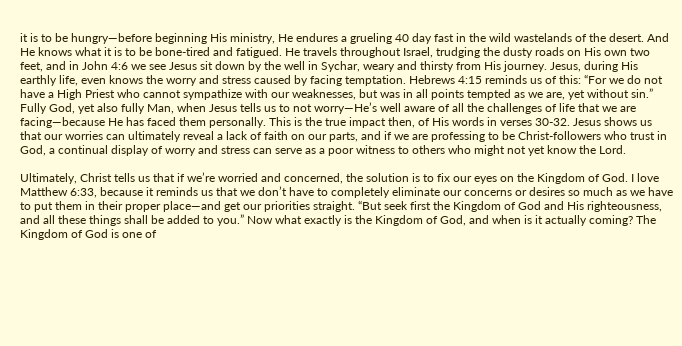it is to be hungry—before beginning His ministry, He endures a grueling 40 day fast in the wild wastelands of the desert. And He knows what it is to be bone-tired and fatigued. He travels throughout Israel, trudging the dusty roads on His own two feet, and in John 4:6 we see Jesus sit down by the well in Sychar, weary and thirsty from His journey. Jesus, during His earthly life, even knows the worry and stress caused by facing temptation. Hebrews 4:15 reminds us of this: “For we do not have a High Priest who cannot sympathize with our weaknesses, but was in all points tempted as we are, yet without sin.” Fully God, yet also fully Man, when Jesus tells us to not worry—He’s well aware of all the challenges of life that we are facing—because He has faced them personally. This is the true impact then, of His words in verses 30-32. Jesus shows us that our worries can ultimately reveal a lack of faith on our parts, and if we are professing to be Christ-followers who trust in God, a continual display of worry and stress can serve as a poor witness to others who might not yet know the Lord.

Ultimately, Christ tells us that if we’re worried and concerned, the solution is to fix our eyes on the Kingdom of God. I love Matthew 6:33, because it reminds us that we don’t have to completely eliminate our concerns or desires so much as we have to put them in their proper place—and get our priorities straight. “But seek first the Kingdom of God and His righteousness, and all these things shall be added to you.” Now what exactly is the Kingdom of God, and when is it actually coming? The Kingdom of God is one of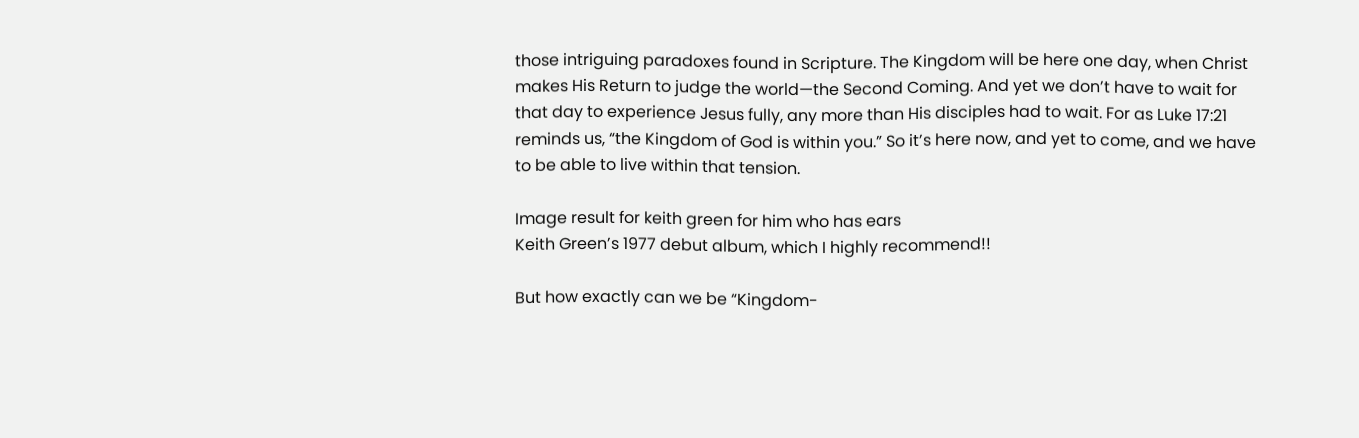those intriguing paradoxes found in Scripture. The Kingdom will be here one day, when Christ makes His Return to judge the world—the Second Coming. And yet we don’t have to wait for that day to experience Jesus fully, any more than His disciples had to wait. For as Luke 17:21 reminds us, “the Kingdom of God is within you.” So it’s here now, and yet to come, and we have to be able to live within that tension.

Image result for keith green for him who has ears
Keith Green’s 1977 debut album, which I highly recommend!!

But how exactly can we be “Kingdom-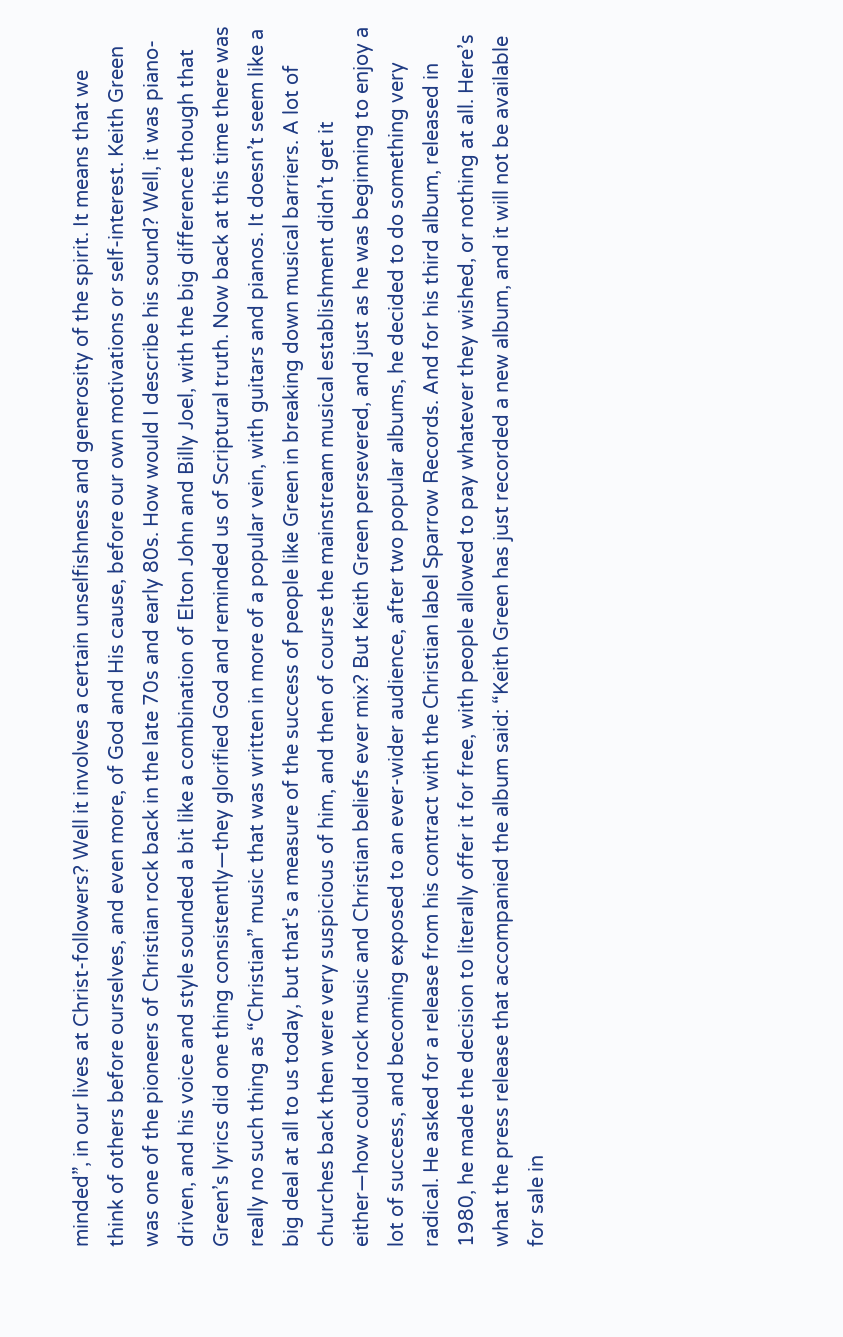minded”, in our lives at Christ-followers? Well it involves a certain unselfishness and generosity of the spirit. It means that we think of others before ourselves, and even more, of God and His cause, before our own motivations or self-interest. Keith Green was one of the pioneers of Christian rock back in the late 70s and early 80s. How would I describe his sound? Well, it was piano-driven, and his voice and style sounded a bit like a combination of Elton John and Billy Joel, with the big difference though that Green’s lyrics did one thing consistently—they glorified God and reminded us of Scriptural truth. Now back at this time there was really no such thing as “Christian” music that was written in more of a popular vein, with guitars and pianos. It doesn’t seem like a big deal at all to us today, but that’s a measure of the success of people like Green in breaking down musical barriers. A lot of churches back then were very suspicious of him, and then of course the mainstream musical establishment didn’t get it either—how could rock music and Christian beliefs ever mix? But Keith Green persevered, and just as he was beginning to enjoy a lot of success, and becoming exposed to an ever-wider audience, after two popular albums, he decided to do something very radical. He asked for a release from his contract with the Christian label Sparrow Records. And for his third album, released in 1980, he made the decision to literally offer it for free, with people allowed to pay whatever they wished, or nothing at all. Here’s what the press release that accompanied the album said: “Keith Green has just recorded a new album, and it will not be available for sale in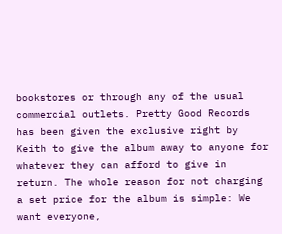bookstores or through any of the usual commercial outlets. Pretty Good Records has been given the exclusive right by Keith to give the album away to anyone for whatever they can afford to give in return. The whole reason for not charging a set price for the album is simple: We want everyone,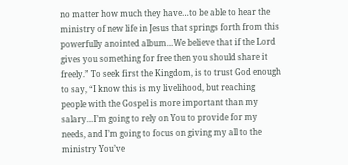no matter how much they have…to be able to hear the ministry of new life in Jesus that springs forth from this powerfully anointed album…We believe that if the Lord gives you something for free then you should share it freely.” To seek first the Kingdom, is to trust God enough to say, “I know this is my livelihood, but reaching people with the Gospel is more important than my salary…I’m going to rely on You to provide for my needs, and I’m going to focus on giving my all to the ministry You’ve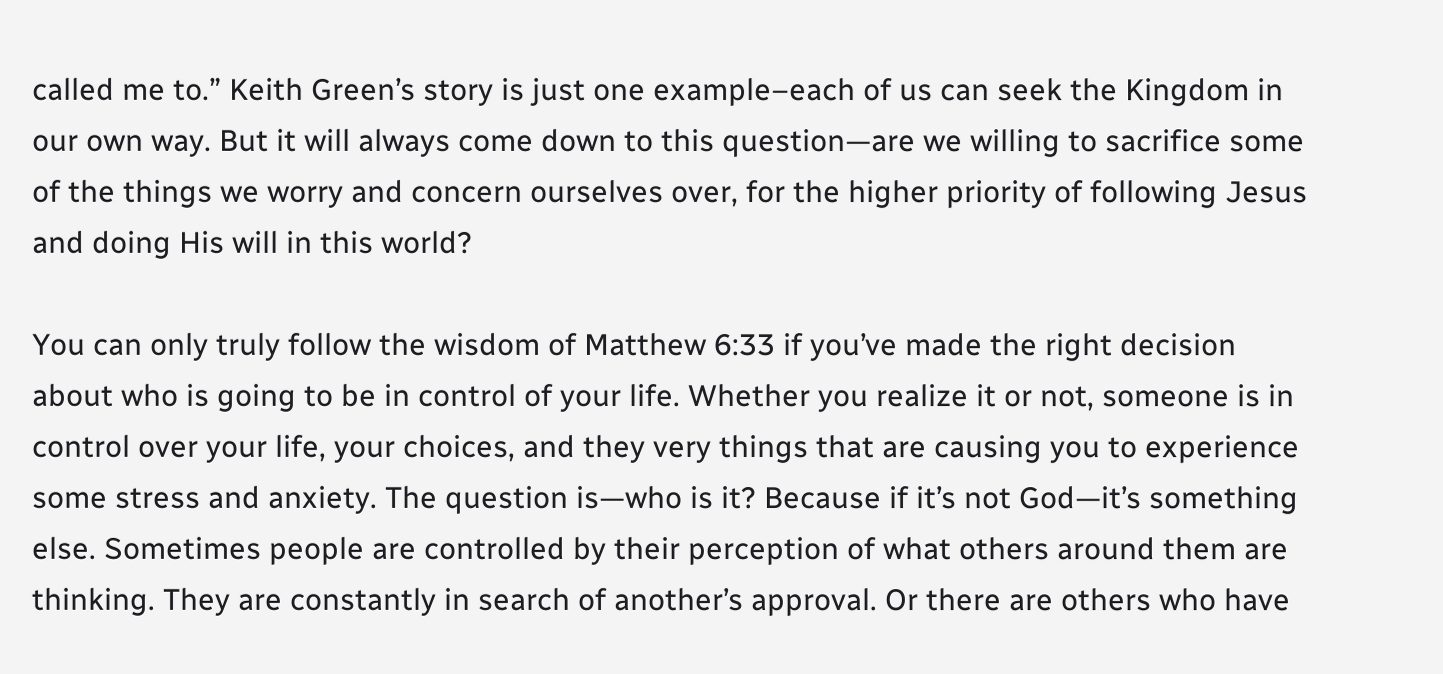called me to.” Keith Green’s story is just one example–each of us can seek the Kingdom in our own way. But it will always come down to this question—are we willing to sacrifice some of the things we worry and concern ourselves over, for the higher priority of following Jesus and doing His will in this world?

You can only truly follow the wisdom of Matthew 6:33 if you’ve made the right decision about who is going to be in control of your life. Whether you realize it or not, someone is in control over your life, your choices, and they very things that are causing you to experience some stress and anxiety. The question is—who is it? Because if it’s not God—it’s something else. Sometimes people are controlled by their perception of what others around them are thinking. They are constantly in search of another’s approval. Or there are others who have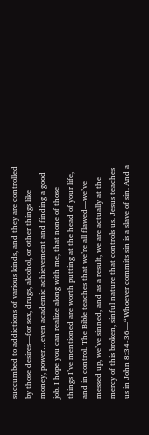succumbed to addictions of various kinds, and they are controlled by those desires—for sex, drugs, alcohol, or other things like money, power…even academic achievement and finding a good job. I hope you can realize along with me, that none of those things I’ve mentioned are worth putting at the head of your life, and in control. The Bible teaches that we’re all flawed—we’ve messed up, we’ve sinned, and as a result, we are actually at the mercy of this broken, sinful nature that controls us. Jesus teaches us in John 8:34-36—“Whoever commits sin is a slave of sin. And a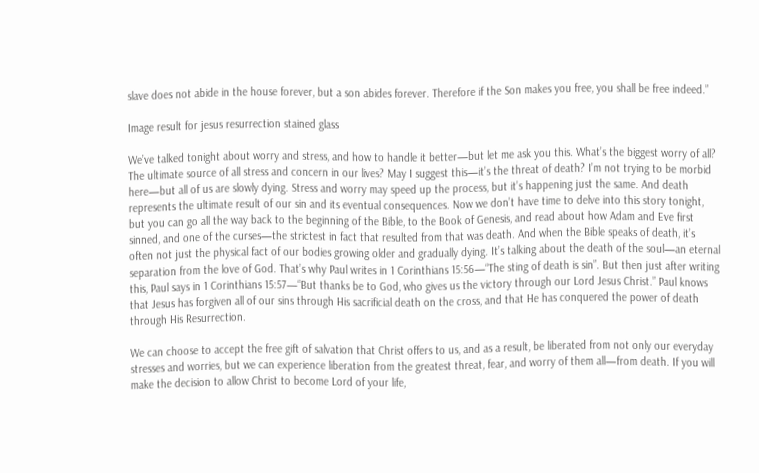slave does not abide in the house forever, but a son abides forever. Therefore if the Son makes you free, you shall be free indeed.”

Image result for jesus resurrection stained glass

We’ve talked tonight about worry and stress, and how to handle it better—but let me ask you this. What’s the biggest worry of all? The ultimate source of all stress and concern in our lives? May I suggest this—it’s the threat of death? I’m not trying to be morbid here—but all of us are slowly dying. Stress and worry may speed up the process, but it’s happening just the same. And death represents the ultimate result of our sin and its eventual consequences. Now we don’t have time to delve into this story tonight, but you can go all the way back to the beginning of the Bible, to the Book of Genesis, and read about how Adam and Eve first sinned, and one of the curses—the strictest in fact that resulted from that was death. And when the Bible speaks of death, it’s often not just the physical fact of our bodies growing older and gradually dying. It’s talking about the death of the soul—an eternal separation from the love of God. That’s why Paul writes in 1 Corinthians 15:56—“The sting of death is sin”. But then just after writing this, Paul says in 1 Corinthians 15:57—“But thanks be to God, who gives us the victory through our Lord Jesus Christ.” Paul knows that Jesus has forgiven all of our sins through His sacrificial death on the cross, and that He has conquered the power of death through His Resurrection.

We can choose to accept the free gift of salvation that Christ offers to us, and as a result, be liberated from not only our everyday stresses and worries, but we can experience liberation from the greatest threat, fear, and worry of them all—from death. If you will make the decision to allow Christ to become Lord of your life,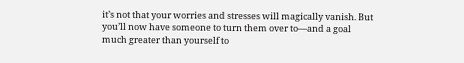it’s not that your worries and stresses will magically vanish. But you’ll now have someone to turn them over to—and a goal much greater than yourself to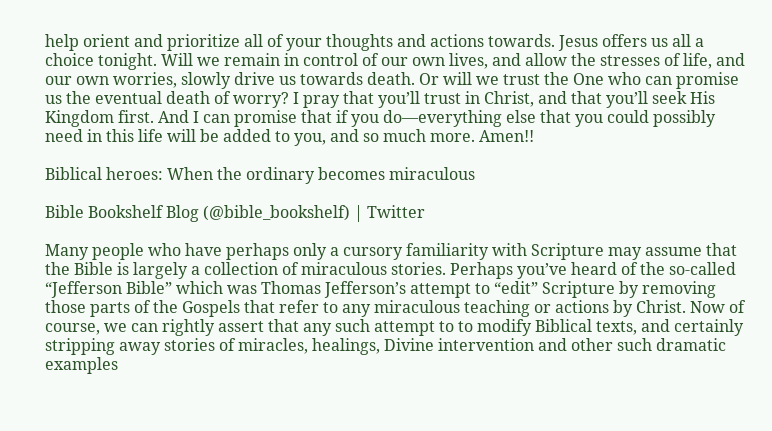help orient and prioritize all of your thoughts and actions towards. Jesus offers us all a choice tonight. Will we remain in control of our own lives, and allow the stresses of life, and our own worries, slowly drive us towards death. Or will we trust the One who can promise us the eventual death of worry? I pray that you’ll trust in Christ, and that you’ll seek His Kingdom first. And I can promise that if you do—everything else that you could possibly need in this life will be added to you, and so much more. Amen!!

Biblical heroes: When the ordinary becomes miraculous

Bible Bookshelf Blog (@bible_bookshelf) | Twitter

Many people who have perhaps only a cursory familiarity with Scripture may assume that the Bible is largely a collection of miraculous stories. Perhaps you’ve heard of the so-called “Jefferson Bible” which was Thomas Jefferson’s attempt to “edit” Scripture by removing those parts of the Gospels that refer to any miraculous teaching or actions by Christ. Now of course, we can rightly assert that any such attempt to to modify Biblical texts, and certainly stripping away stories of miracles, healings, Divine intervention and other such dramatic examples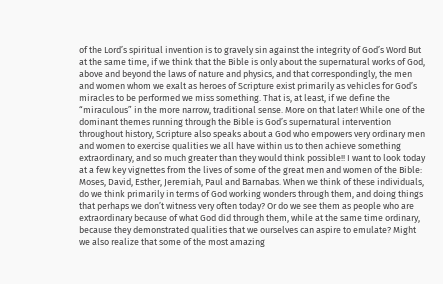of the Lord’s spiritual invention is to gravely sin against the integrity of God’s Word But at the same time, if we think that the Bible is only about the supernatural works of God, above and beyond the laws of nature and physics, and that correspondingly, the men and women whom we exalt as heroes of Scripture exist primarily as vehicles for God’s miracles to be performed we miss something. That is, at least, if we define the “miraculous” in the more narrow, traditional sense. More on that later! While one of the dominant themes running through the Bible is God’s supernatural intervention throughout history, Scripture also speaks about a God who empowers very ordinary men and women to exercise qualities we all have within us to then achieve something extraordinary, and so much greater than they would think possible!! I want to look today at a few key vignettes from the lives of some of the great men and women of the Bible: Moses, David, Esther, Jeremiah, Paul and Barnabas. When we think of these individuals, do we think primarily in terms of God working wonders through them, and doing things that perhaps we don’t witness very often today? Or do we see them as people who are extraordinary because of what God did through them, while at the same time ordinary, because they demonstrated qualities that we ourselves can aspire to emulate? Might we also realize that some of the most amazing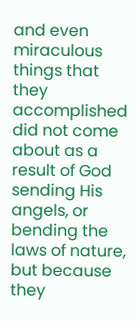and even miraculous things that they accomplished did not come about as a result of God sending His angels, or bending the laws of nature, but because they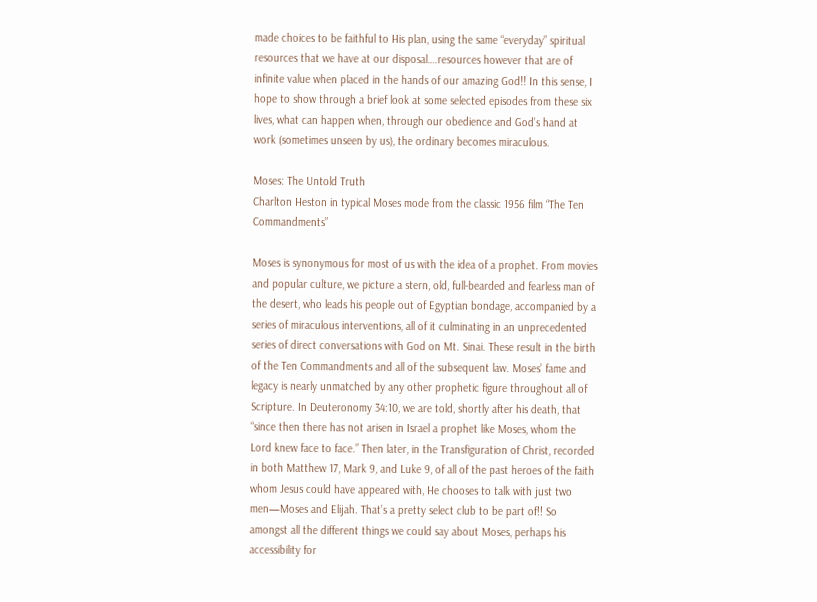made choices to be faithful to His plan, using the same “everyday” spiritual resources that we have at our disposal….resources however that are of infinite value when placed in the hands of our amazing God!! In this sense, I hope to show through a brief look at some selected episodes from these six lives, what can happen when, through our obedience and God’s hand at work (sometimes unseen by us), the ordinary becomes miraculous.

Moses: The Untold Truth
Charlton Heston in typical Moses mode from the classic 1956 film “The Ten Commandments”

Moses is synonymous for most of us with the idea of a prophet. From movies and popular culture, we picture a stern, old, full-bearded and fearless man of the desert, who leads his people out of Egyptian bondage, accompanied by a series of miraculous interventions, all of it culminating in an unprecedented series of direct conversations with God on Mt. Sinai. These result in the birth of the Ten Commandments and all of the subsequent law. Moses’ fame and legacy is nearly unmatched by any other prophetic figure throughout all of Scripture. In Deuteronomy 34:10, we are told, shortly after his death, that “since then there has not arisen in Israel a prophet like Moses, whom the Lord knew face to face.” Then later, in the Transfiguration of Christ, recorded in both Matthew 17, Mark 9, and Luke 9, of all of the past heroes of the faith whom Jesus could have appeared with, He chooses to talk with just two men—Moses and Elijah. That’s a pretty select club to be part of!! So amongst all the different things we could say about Moses, perhaps his accessibility for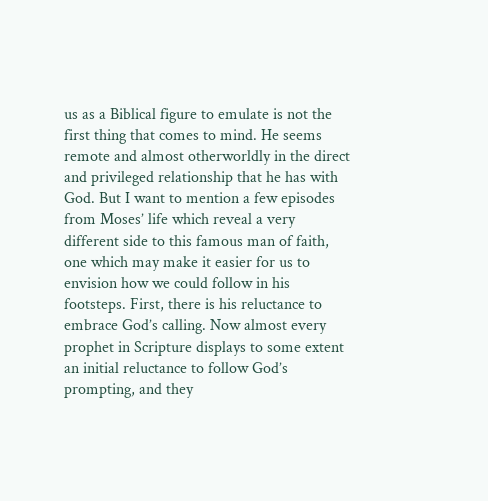us as a Biblical figure to emulate is not the first thing that comes to mind. He seems remote and almost otherworldly in the direct and privileged relationship that he has with God. But I want to mention a few episodes from Moses’ life which reveal a very different side to this famous man of faith, one which may make it easier for us to envision how we could follow in his footsteps. First, there is his reluctance to embrace God’s calling. Now almost every prophet in Scripture displays to some extent an initial reluctance to follow God’s prompting, and they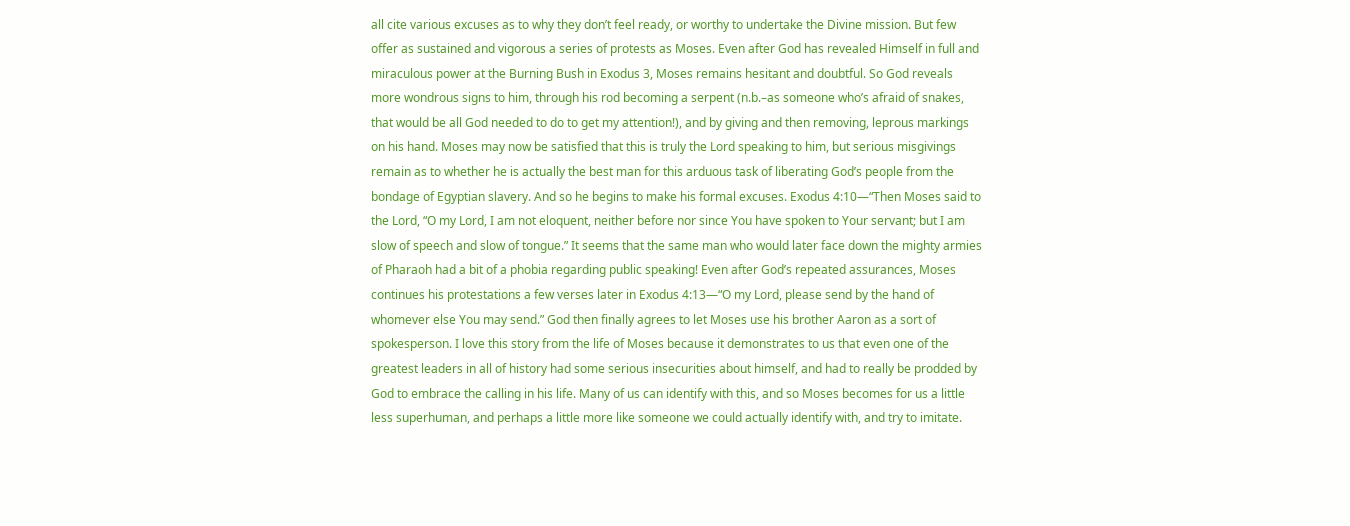all cite various excuses as to why they don’t feel ready, or worthy to undertake the Divine mission. But few offer as sustained and vigorous a series of protests as Moses. Even after God has revealed Himself in full and miraculous power at the Burning Bush in Exodus 3, Moses remains hesitant and doubtful. So God reveals more wondrous signs to him, through his rod becoming a serpent (n.b.–as someone who’s afraid of snakes, that would be all God needed to do to get my attention!), and by giving and then removing, leprous markings on his hand. Moses may now be satisfied that this is truly the Lord speaking to him, but serious misgivings remain as to whether he is actually the best man for this arduous task of liberating God’s people from the bondage of Egyptian slavery. And so he begins to make his formal excuses. Exodus 4:10—“Then Moses said to the Lord, “O my Lord, I am not eloquent, neither before nor since You have spoken to Your servant; but I am slow of speech and slow of tongue.” It seems that the same man who would later face down the mighty armies of Pharaoh had a bit of a phobia regarding public speaking! Even after God’s repeated assurances, Moses continues his protestations a few verses later in Exodus 4:13—“O my Lord, please send by the hand of whomever else You may send.” God then finally agrees to let Moses use his brother Aaron as a sort of spokesperson. I love this story from the life of Moses because it demonstrates to us that even one of the greatest leaders in all of history had some serious insecurities about himself, and had to really be prodded by God to embrace the calling in his life. Many of us can identify with this, and so Moses becomes for us a little less superhuman, and perhaps a little more like someone we could actually identify with, and try to imitate.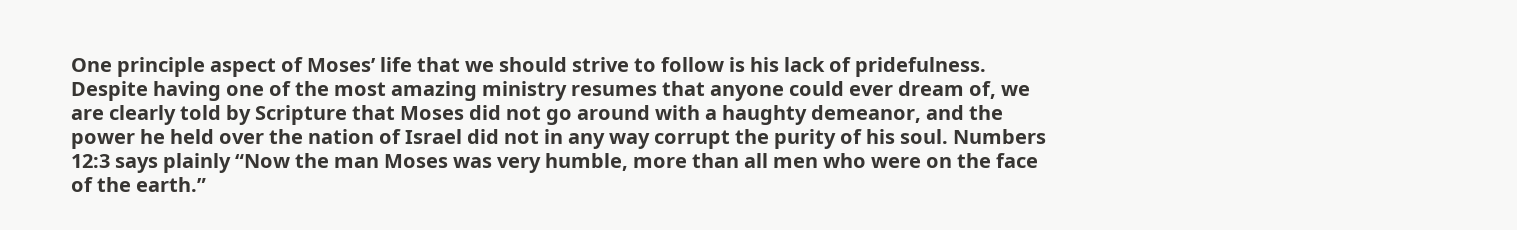One principle aspect of Moses’ life that we should strive to follow is his lack of pridefulness. Despite having one of the most amazing ministry resumes that anyone could ever dream of, we are clearly told by Scripture that Moses did not go around with a haughty demeanor, and the power he held over the nation of Israel did not in any way corrupt the purity of his soul. Numbers 12:3 says plainly “Now the man Moses was very humble, more than all men who were on the face of the earth.”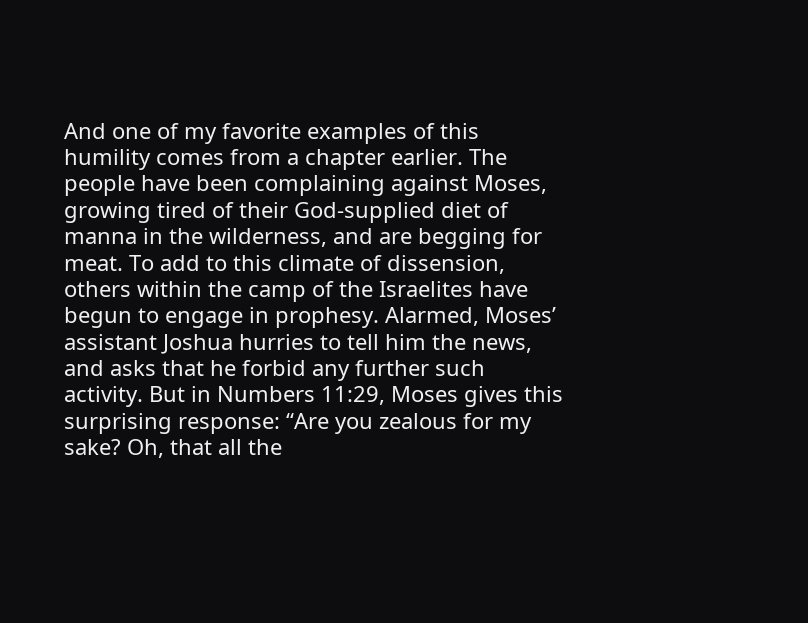And one of my favorite examples of this humility comes from a chapter earlier. The people have been complaining against Moses, growing tired of their God-supplied diet of manna in the wilderness, and are begging for meat. To add to this climate of dissension, others within the camp of the Israelites have begun to engage in prophesy. Alarmed, Moses’ assistant Joshua hurries to tell him the news, and asks that he forbid any further such activity. But in Numbers 11:29, Moses gives this surprising response: “Are you zealous for my sake? Oh, that all the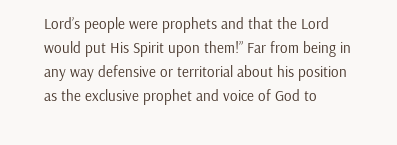Lord’s people were prophets and that the Lord would put His Spirit upon them!” Far from being in any way defensive or territorial about his position as the exclusive prophet and voice of God to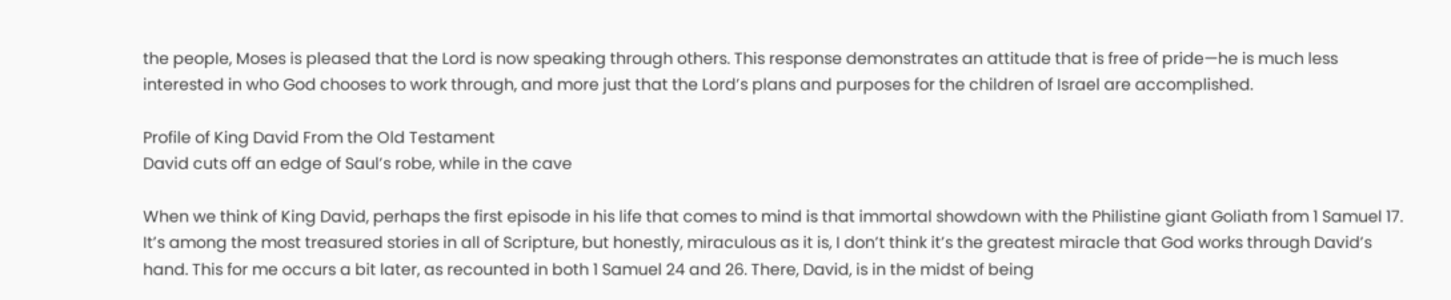the people, Moses is pleased that the Lord is now speaking through others. This response demonstrates an attitude that is free of pride—he is much less interested in who God chooses to work through, and more just that the Lord’s plans and purposes for the children of Israel are accomplished.

Profile of King David From the Old Testament
David cuts off an edge of Saul’s robe, while in the cave

When we think of King David, perhaps the first episode in his life that comes to mind is that immortal showdown with the Philistine giant Goliath from 1 Samuel 17. It’s among the most treasured stories in all of Scripture, but honestly, miraculous as it is, I don’t think it’s the greatest miracle that God works through David’s hand. This for me occurs a bit later, as recounted in both 1 Samuel 24 and 26. There, David, is in the midst of being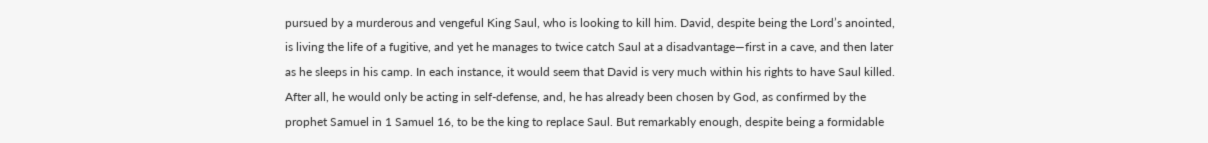pursued by a murderous and vengeful King Saul, who is looking to kill him. David, despite being the Lord’s anointed, is living the life of a fugitive, and yet he manages to twice catch Saul at a disadvantage—first in a cave, and then later as he sleeps in his camp. In each instance, it would seem that David is very much within his rights to have Saul killed. After all, he would only be acting in self-defense, and, he has already been chosen by God, as confirmed by the prophet Samuel in 1 Samuel 16, to be the king to replace Saul. But remarkably enough, despite being a formidable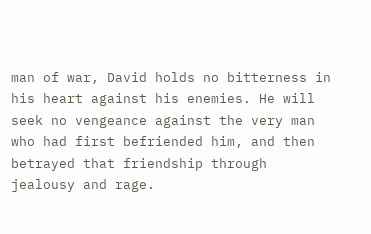man of war, David holds no bitterness in his heart against his enemies. He will seek no vengeance against the very man who had first befriended him, and then betrayed that friendship through jealousy and rage.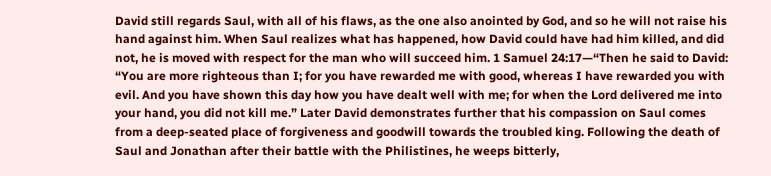David still regards Saul, with all of his flaws, as the one also anointed by God, and so he will not raise his hand against him. When Saul realizes what has happened, how David could have had him killed, and did not, he is moved with respect for the man who will succeed him. 1 Samuel 24:17—“Then he said to David: “You are more righteous than I; for you have rewarded me with good, whereas I have rewarded you with evil. And you have shown this day how you have dealt well with me; for when the Lord delivered me into your hand, you did not kill me.” Later David demonstrates further that his compassion on Saul comes from a deep-seated place of forgiveness and goodwill towards the troubled king. Following the death of Saul and Jonathan after their battle with the Philistines, he weeps bitterly,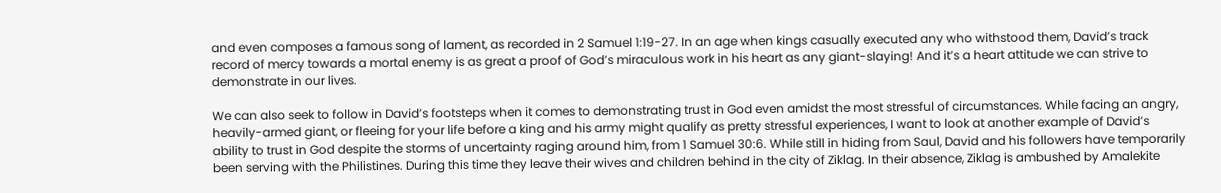and even composes a famous song of lament, as recorded in 2 Samuel 1:19-27. In an age when kings casually executed any who withstood them, David’s track record of mercy towards a mortal enemy is as great a proof of God’s miraculous work in his heart as any giant-slaying! And it’s a heart attitude we can strive to demonstrate in our lives.

We can also seek to follow in David’s footsteps when it comes to demonstrating trust in God even amidst the most stressful of circumstances. While facing an angry, heavily-armed giant, or fleeing for your life before a king and his army might qualify as pretty stressful experiences, I want to look at another example of David’s ability to trust in God despite the storms of uncertainty raging around him, from 1 Samuel 30:6. While still in hiding from Saul, David and his followers have temporarily been serving with the Philistines. During this time they leave their wives and children behind in the city of Ziklag. In their absence, Ziklag is ambushed by Amalekite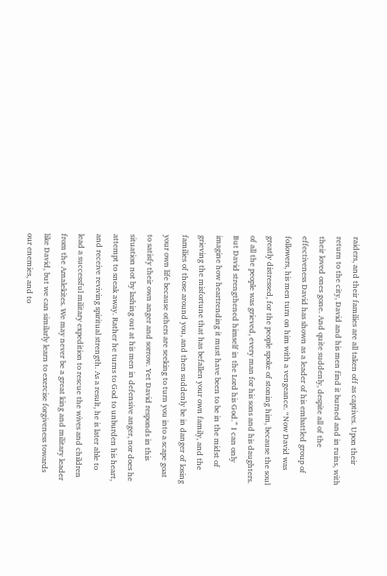raiders, and their families are all taken off as captives. Upon their return to the city, David and his men find it burned and in ruins, with their loved ones gone. And quite suddenly, despite all of the effectiveness David has shown as a leader of his embattled group of followers, his men turn on him with a vengeance. “Now David was greatly distressed, for the people spoke of stoning him, because the soul of all the people was grieved, every man for his sons and his daughters. But David strengthened himself in the Lord his God.” I can only imagine how heartrending it must have been to be in the midst of grieving the misfortune that has befallen your own family, and the families of those around you, and then suddenly be in danger of losing your own life because others are seeking to turn you into a scape goat to satisfy their own anger and sorrow. Yet David responds in this situation not by lashing out at his men in defensive anger, nor does he attempt to sneak away. Rather he turns to God to unburden his heart, and receive reviving spiritual strength. As a result, he is later able to lead a successful military expedition to rescue the wives and children from the Amalekites. We may never be a great king and military leader like David, but we can similarly learn to exercise forgiveness towards our enemies, and to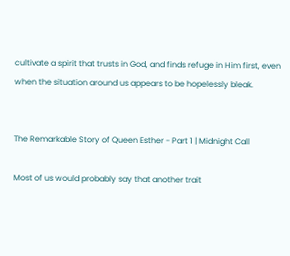cultivate a spirit that trusts in God, and finds refuge in Him first, even when the situation around us appears to be hopelessly bleak.


The Remarkable Story of Queen Esther - Part 1 | Midnight Call

Most of us would probably say that another trait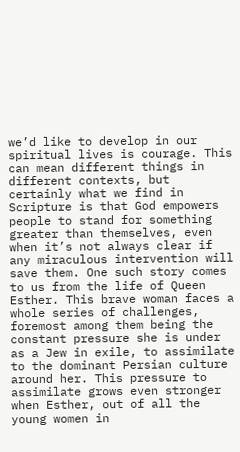we’d like to develop in our spiritual lives is courage. This can mean different things in different contexts, but certainly what we find in Scripture is that God empowers people to stand for something greater than themselves, even when it’s not always clear if any miraculous intervention will save them. One such story comes to us from the life of Queen Esther. This brave woman faces a whole series of challenges, foremost among them being the constant pressure she is under as a Jew in exile, to assimilate to the dominant Persian culture around her. This pressure to assimilate grows even stronger when Esther, out of all the young women in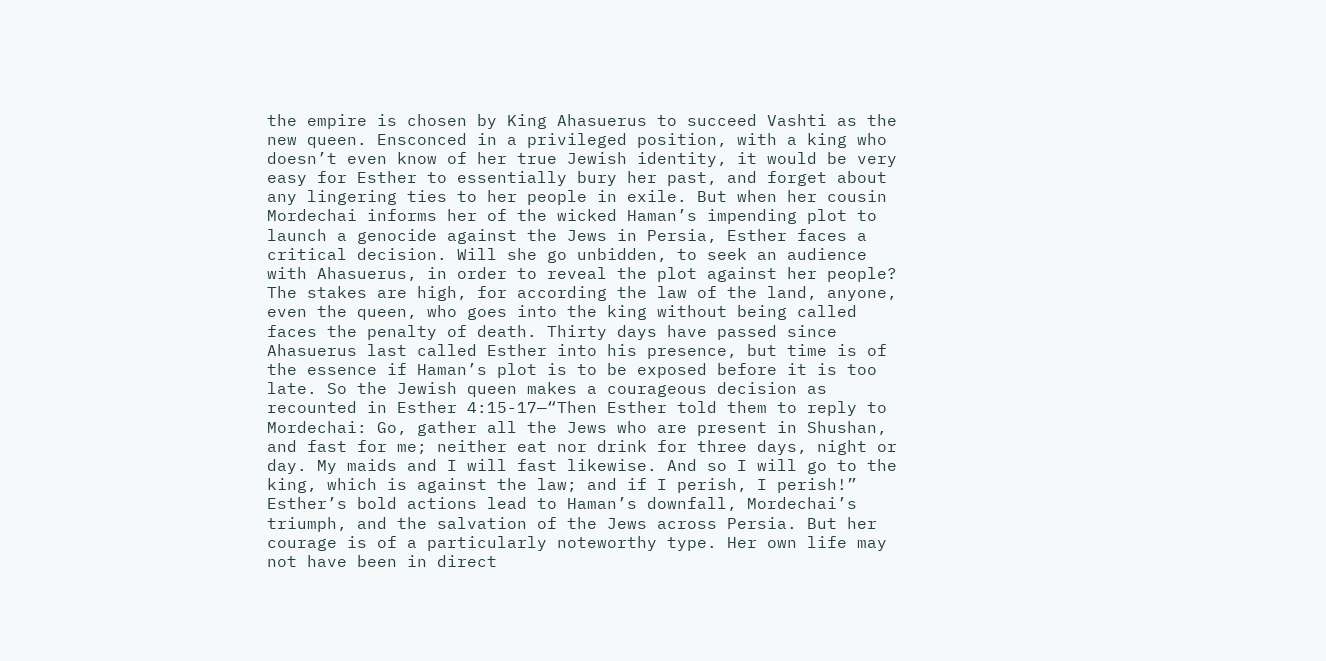the empire is chosen by King Ahasuerus to succeed Vashti as the new queen. Ensconced in a privileged position, with a king who doesn’t even know of her true Jewish identity, it would be very easy for Esther to essentially bury her past, and forget about any lingering ties to her people in exile. But when her cousin Mordechai informs her of the wicked Haman’s impending plot to launch a genocide against the Jews in Persia, Esther faces a critical decision. Will she go unbidden, to seek an audience with Ahasuerus, in order to reveal the plot against her people? The stakes are high, for according the law of the land, anyone, even the queen, who goes into the king without being called faces the penalty of death. Thirty days have passed since Ahasuerus last called Esther into his presence, but time is of the essence if Haman’s plot is to be exposed before it is too late. So the Jewish queen makes a courageous decision as recounted in Esther 4:15-17—“Then Esther told them to reply to Mordechai: Go, gather all the Jews who are present in Shushan, and fast for me; neither eat nor drink for three days, night or day. My maids and I will fast likewise. And so I will go to the king, which is against the law; and if I perish, I perish!” Esther’s bold actions lead to Haman’s downfall, Mordechai’s triumph, and the salvation of the Jews across Persia. But her courage is of a particularly noteworthy type. Her own life may not have been in direct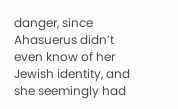danger, since Ahasuerus didn’t even know of her Jewish identity, and she seemingly had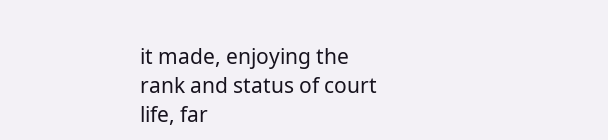it made, enjoying the rank and status of court life, far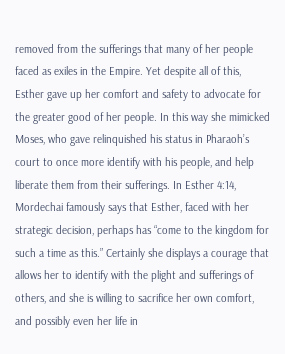removed from the sufferings that many of her people faced as exiles in the Empire. Yet despite all of this, Esther gave up her comfort and safety to advocate for the greater good of her people. In this way she mimicked Moses, who gave relinquished his status in Pharaoh’s court to once more identify with his people, and help liberate them from their sufferings. In Esther 4:14, Mordechai famously says that Esther, faced with her strategic decision, perhaps has “come to the kingdom for such a time as this.” Certainly she displays a courage that allows her to identify with the plight and sufferings of others, and she is willing to sacrifice her own comfort, and possibly even her life in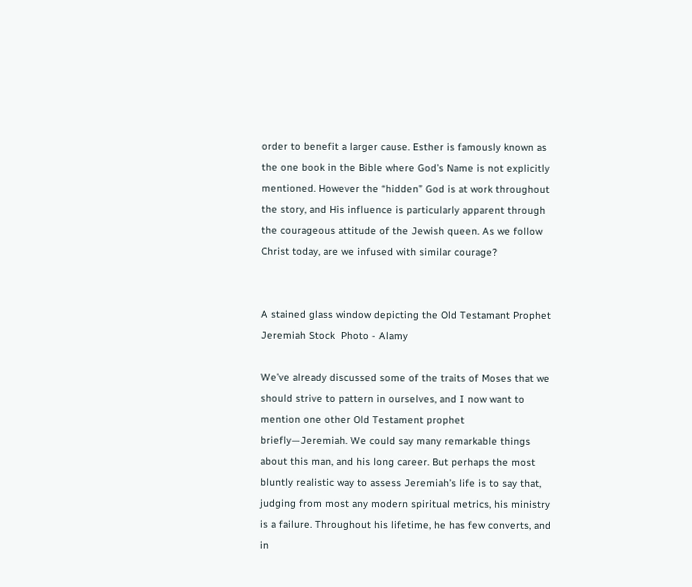order to benefit a larger cause. Esther is famously known as the one book in the Bible where God’s Name is not explicitly mentioned. However the “hidden” God is at work throughout the story, and His influence is particularly apparent through the courageous attitude of the Jewish queen. As we follow Christ today, are we infused with similar courage?


A stained glass window depicting the Old Testamant Prophet Jeremiah Stock  Photo - Alamy

We’ve already discussed some of the traits of Moses that we should strive to pattern in ourselves, and I now want to mention one other Old Testament prophet briefly—Jeremiah. We could say many remarkable things about this man, and his long career. But perhaps the most bluntly realistic way to assess Jeremiah’s life is to say that, judging from most any modern spiritual metrics, his ministry is a failure. Throughout his lifetime, he has few converts, and in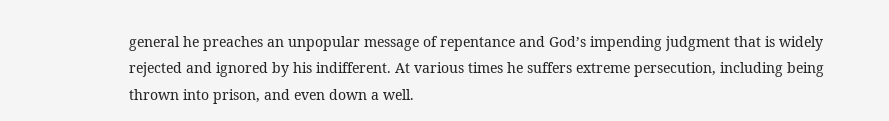general he preaches an unpopular message of repentance and God’s impending judgment that is widely rejected and ignored by his indifferent. At various times he suffers extreme persecution, including being thrown into prison, and even down a well.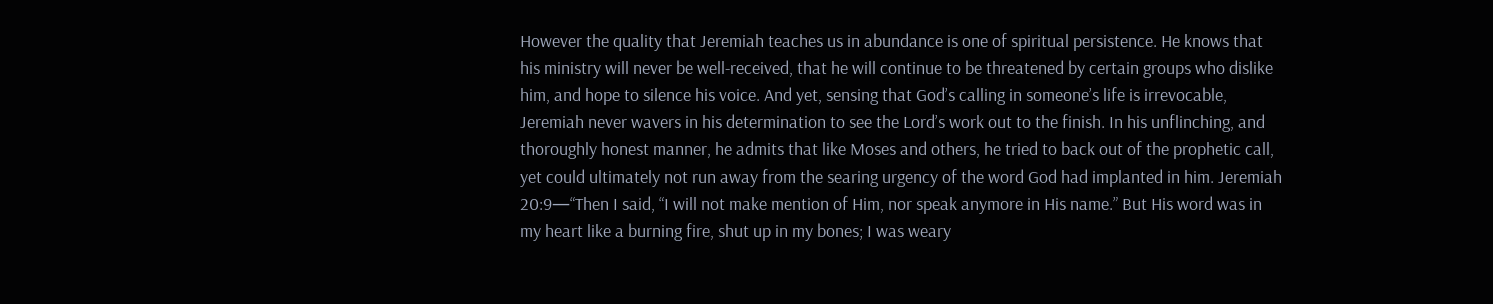However the quality that Jeremiah teaches us in abundance is one of spiritual persistence. He knows that his ministry will never be well-received, that he will continue to be threatened by certain groups who dislike him, and hope to silence his voice. And yet, sensing that God’s calling in someone’s life is irrevocable, Jeremiah never wavers in his determination to see the Lord’s work out to the finish. In his unflinching, and thoroughly honest manner, he admits that like Moses and others, he tried to back out of the prophetic call, yet could ultimately not run away from the searing urgency of the word God had implanted in him. Jeremiah 20:9—“Then I said, “I will not make mention of Him, nor speak anymore in His name.” But His word was in my heart like a burning fire, shut up in my bones; I was weary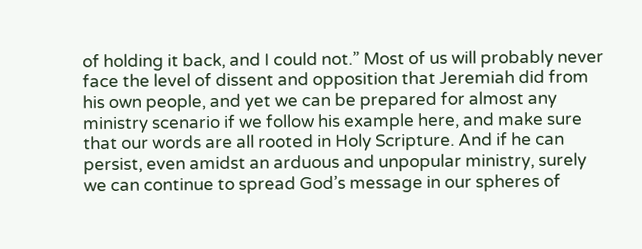of holding it back, and I could not.” Most of us will probably never face the level of dissent and opposition that Jeremiah did from his own people, and yet we can be prepared for almost any ministry scenario if we follow his example here, and make sure that our words are all rooted in Holy Scripture. And if he can persist, even amidst an arduous and unpopular ministry, surely we can continue to spread God’s message in our spheres of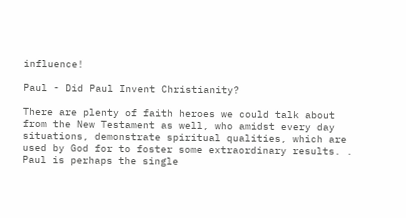influence!

Paul - Did Paul Invent Christianity?

There are plenty of faith heroes we could talk about from the New Testament as well, who amidst every day situations, demonstrate spiritual qualities, which are used by God for to foster some extraordinary results. . Paul is perhaps the single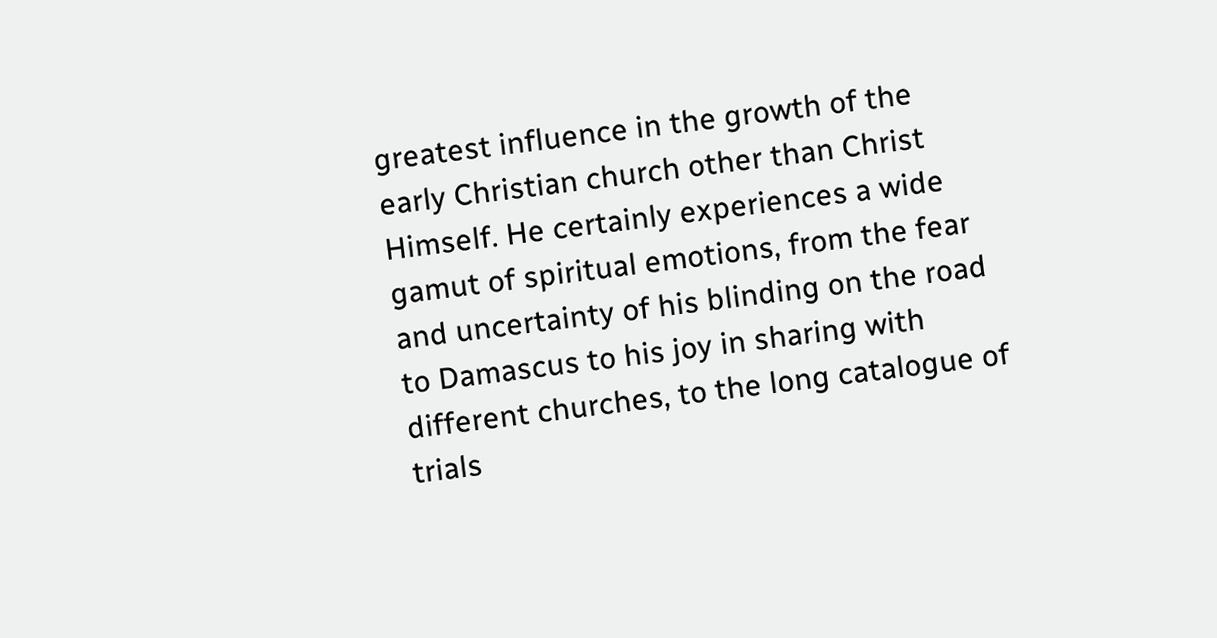greatest influence in the growth of the early Christian church other than Christ Himself. He certainly experiences a wide gamut of spiritual emotions, from the fear and uncertainty of his blinding on the road to Damascus to his joy in sharing with different churches, to the long catalogue of trials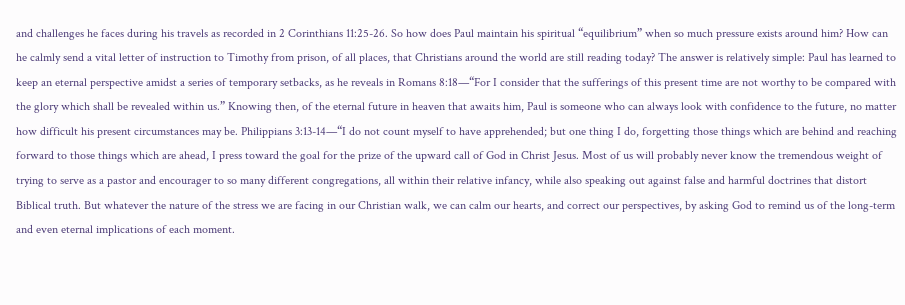and challenges he faces during his travels as recorded in 2 Corinthians 11:25-26. So how does Paul maintain his spiritual “equilibrium” when so much pressure exists around him? How can he calmly send a vital letter of instruction to Timothy from prison, of all places, that Christians around the world are still reading today? The answer is relatively simple: Paul has learned to keep an eternal perspective amidst a series of temporary setbacks, as he reveals in Romans 8:18—“For I consider that the sufferings of this present time are not worthy to be compared with the glory which shall be revealed within us.” Knowing then, of the eternal future in heaven that awaits him, Paul is someone who can always look with confidence to the future, no matter how difficult his present circumstances may be. Philippians 3:13-14—“I do not count myself to have apprehended; but one thing I do, forgetting those things which are behind and reaching forward to those things which are ahead, I press toward the goal for the prize of the upward call of God in Christ Jesus. Most of us will probably never know the tremendous weight of trying to serve as a pastor and encourager to so many different congregations, all within their relative infancy, while also speaking out against false and harmful doctrines that distort Biblical truth. But whatever the nature of the stress we are facing in our Christian walk, we can calm our hearts, and correct our perspectives, by asking God to remind us of the long-term and even eternal implications of each moment.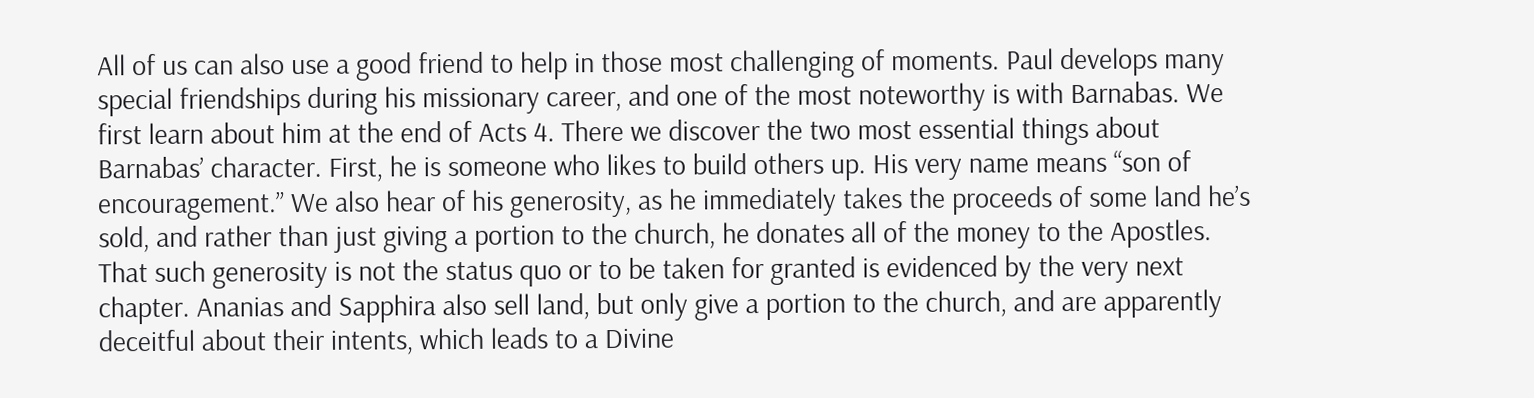All of us can also use a good friend to help in those most challenging of moments. Paul develops many special friendships during his missionary career, and one of the most noteworthy is with Barnabas. We first learn about him at the end of Acts 4. There we discover the two most essential things about Barnabas’ character. First, he is someone who likes to build others up. His very name means “son of encouragement.” We also hear of his generosity, as he immediately takes the proceeds of some land he’s sold, and rather than just giving a portion to the church, he donates all of the money to the Apostles. That such generosity is not the status quo or to be taken for granted is evidenced by the very next chapter. Ananias and Sapphira also sell land, but only give a portion to the church, and are apparently deceitful about their intents, which leads to a Divine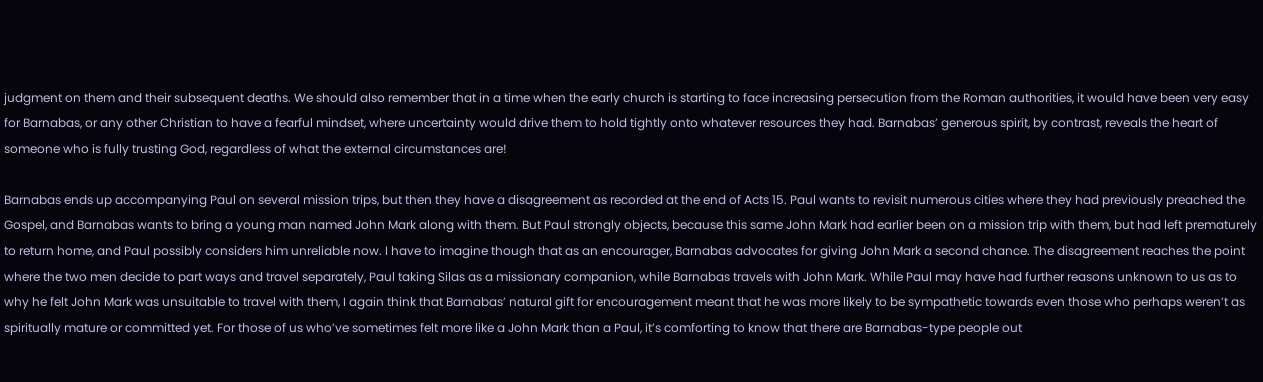judgment on them and their subsequent deaths. We should also remember that in a time when the early church is starting to face increasing persecution from the Roman authorities, it would have been very easy for Barnabas, or any other Christian to have a fearful mindset, where uncertainty would drive them to hold tightly onto whatever resources they had. Barnabas’ generous spirit, by contrast, reveals the heart of someone who is fully trusting God, regardless of what the external circumstances are!

Barnabas ends up accompanying Paul on several mission trips, but then they have a disagreement as recorded at the end of Acts 15. Paul wants to revisit numerous cities where they had previously preached the Gospel, and Barnabas wants to bring a young man named John Mark along with them. But Paul strongly objects, because this same John Mark had earlier been on a mission trip with them, but had left prematurely to return home, and Paul possibly considers him unreliable now. I have to imagine though that as an encourager, Barnabas advocates for giving John Mark a second chance. The disagreement reaches the point where the two men decide to part ways and travel separately, Paul taking Silas as a missionary companion, while Barnabas travels with John Mark. While Paul may have had further reasons unknown to us as to why he felt John Mark was unsuitable to travel with them, I again think that Barnabas’ natural gift for encouragement meant that he was more likely to be sympathetic towards even those who perhaps weren’t as spiritually mature or committed yet. For those of us who’ve sometimes felt more like a John Mark than a Paul, it’s comforting to know that there are Barnabas-type people out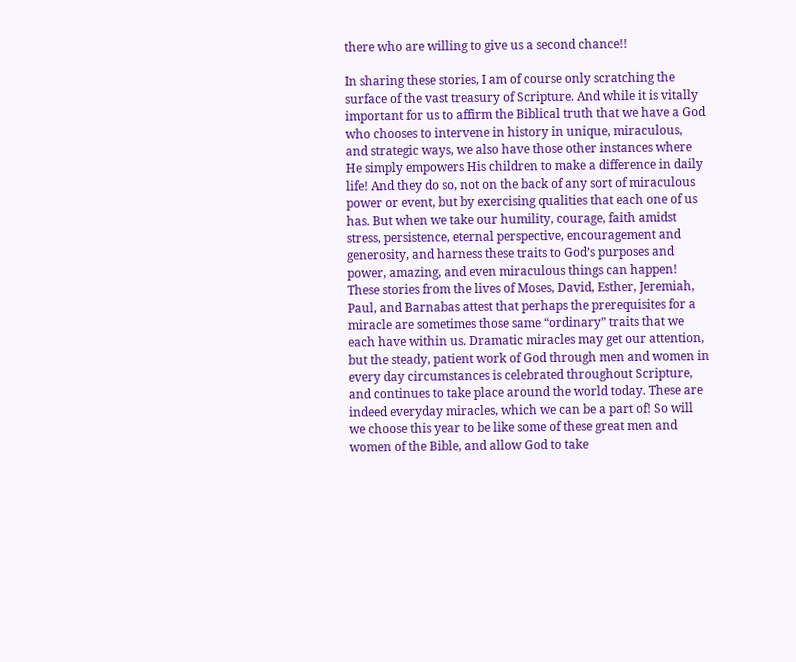there who are willing to give us a second chance!!

In sharing these stories, I am of course only scratching the surface of the vast treasury of Scripture. And while it is vitally important for us to affirm the Biblical truth that we have a God who chooses to intervene in history in unique, miraculous, and strategic ways, we also have those other instances where He simply empowers His children to make a difference in daily life! And they do so, not on the back of any sort of miraculous power or event, but by exercising qualities that each one of us has. But when we take our humility, courage, faith amidst stress, persistence, eternal perspective, encouragement and generosity, and harness these traits to God’s purposes and power, amazing, and even miraculous things can happen! These stories from the lives of Moses, David, Esther, Jeremiah, Paul, and Barnabas attest that perhaps the prerequisites for a miracle are sometimes those same “ordinary” traits that we each have within us. Dramatic miracles may get our attention, but the steady, patient work of God through men and women in every day circumstances is celebrated throughout Scripture, and continues to take place around the world today. These are indeed everyday miracles, which we can be a part of! So will we choose this year to be like some of these great men and women of the Bible, and allow God to take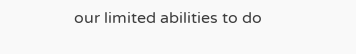our limited abilities to do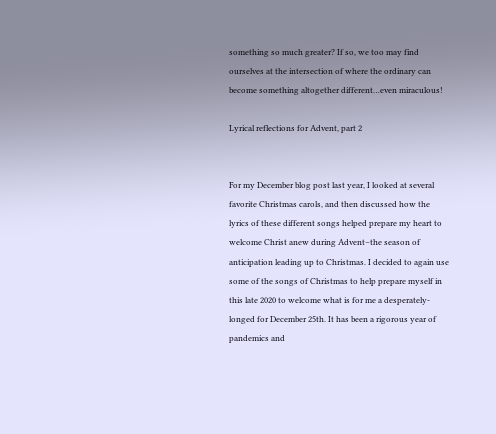something so much greater? If so, we too may find ourselves at the intersection of where the ordinary can become something altogether different…even miraculous!

Lyrical reflections for Advent, part 2


For my December blog post last year, I looked at several favorite Christmas carols, and then discussed how the lyrics of these different songs helped prepare my heart to welcome Christ anew during Advent–the season of anticipation leading up to Christmas. I decided to again use some of the songs of Christmas to help prepare myself in this late 2020 to welcome what is for me a desperately-longed for December 25th. It has been a rigorous year of pandemics and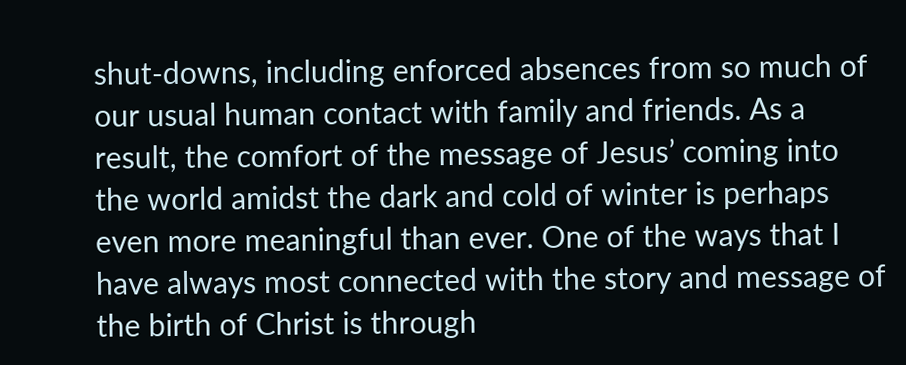shut-downs, including enforced absences from so much of our usual human contact with family and friends. As a result, the comfort of the message of Jesus’ coming into the world amidst the dark and cold of winter is perhaps even more meaningful than ever. One of the ways that I have always most connected with the story and message of the birth of Christ is through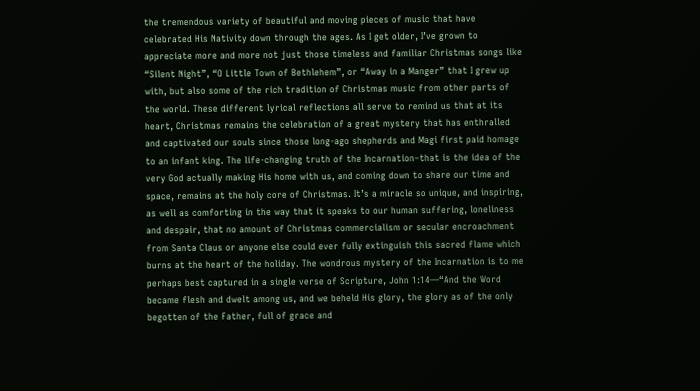the tremendous variety of beautiful and moving pieces of music that have celebrated His Nativity down through the ages. As I get older, I’ve grown to appreciate more and more not just those timeless and familiar Christmas songs like “Silent Night”, “O Little Town of Bethlehem”, or “Away in a Manger” that I grew up with, but also some of the rich tradition of Christmas music from other parts of the world. These different lyrical reflections all serve to remind us that at its heart, Christmas remains the celebration of a great mystery that has enthralled and captivated our souls since those long-ago shepherds and Magi first paid homage to an infant king. The life-changing truth of the Incarnation–that is the idea of the very God actually making His home with us, and coming down to share our time and space, remains at the holy core of Christmas. It’s a miracle so unique, and inspiring, as well as comforting in the way that it speaks to our human suffering, loneliness and despair, that no amount of Christmas commercialism or secular encroachment from Santa Claus or anyone else could ever fully extinguish this sacred flame which burns at the heart of the holiday. The wondrous mystery of the Incarnation is to me perhaps best captured in a single verse of Scripture, John 1:14—“And the Word became flesh and dwelt among us, and we beheld His glory, the glory as of the only begotten of the Father, full of grace and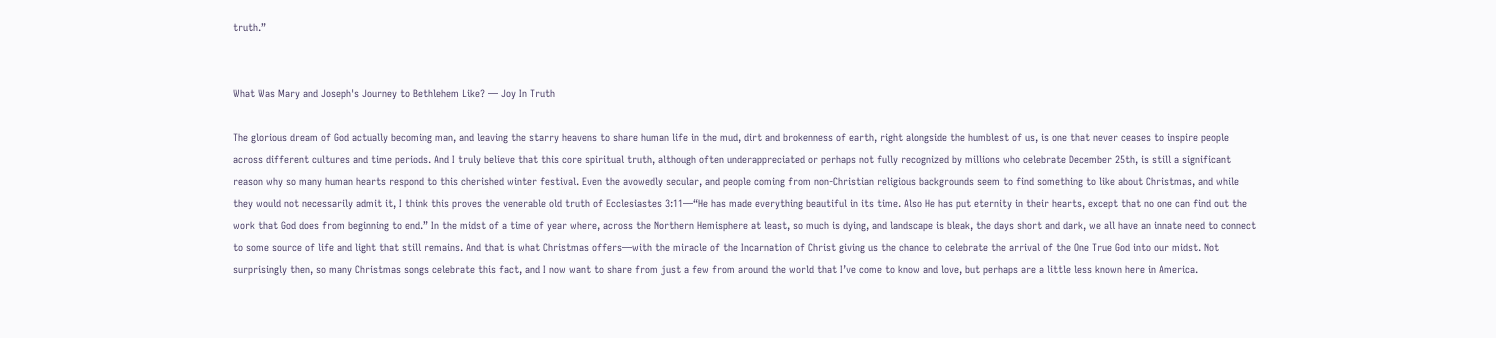truth.”


What Was Mary and Joseph's Journey to Bethlehem Like? — Joy In Truth

The glorious dream of God actually becoming man, and leaving the starry heavens to share human life in the mud, dirt and brokenness of earth, right alongside the humblest of us, is one that never ceases to inspire people across different cultures and time periods. And I truly believe that this core spiritual truth, although often underappreciated or perhaps not fully recognized by millions who celebrate December 25th, is still a significant reason why so many human hearts respond to this cherished winter festival. Even the avowedly secular, and people coming from non-Christian religious backgrounds seem to find something to like about Christmas, and while they would not necessarily admit it, I think this proves the venerable old truth of Ecclesiastes 3:11—“He has made everything beautiful in its time. Also He has put eternity in their hearts, except that no one can find out the work that God does from beginning to end.” In the midst of a time of year where, across the Northern Hemisphere at least, so much is dying, and landscape is bleak, the days short and dark, we all have an innate need to connect to some source of life and light that still remains. And that is what Christmas offers—with the miracle of the Incarnation of Christ giving us the chance to celebrate the arrival of the One True God into our midst. Not surprisingly then, so many Christmas songs celebrate this fact, and I now want to share from just a few from around the world that I’ve come to know and love, but perhaps are a little less known here in America.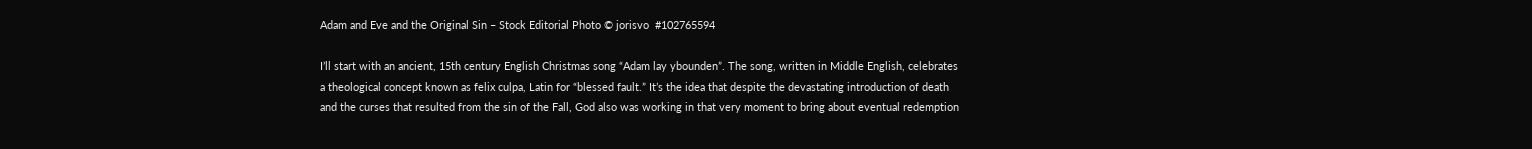Adam and Eve and the Original Sin – Stock Editorial Photo © jorisvo  #102765594

I’ll start with an ancient, 15th century English Christmas song “Adam lay ybounden”. The song, written in Middle English, celebrates a theological concept known as felix culpa, Latin for “blessed fault.” It’s the idea that despite the devastating introduction of death and the curses that resulted from the sin of the Fall, God also was working in that very moment to bring about eventual redemption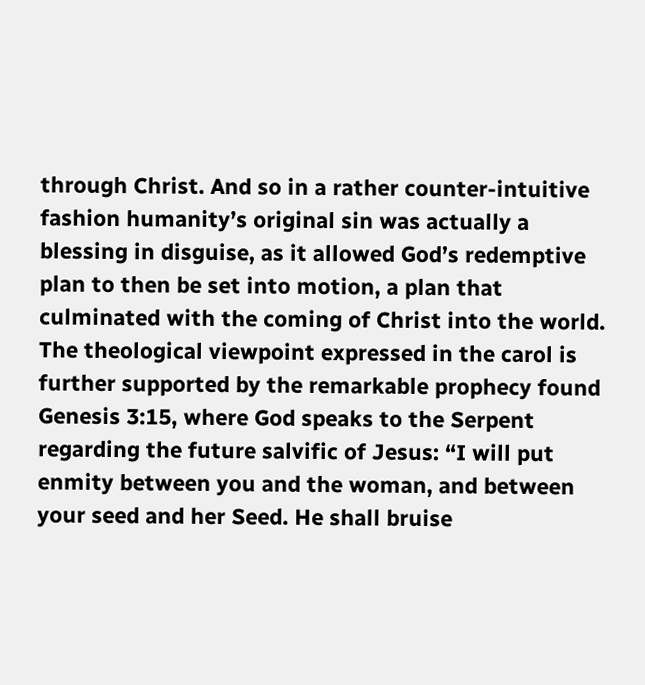through Christ. And so in a rather counter-intuitive fashion humanity’s original sin was actually a blessing in disguise, as it allowed God’s redemptive plan to then be set into motion, a plan that culminated with the coming of Christ into the world.  The theological viewpoint expressed in the carol is further supported by the remarkable prophecy found Genesis 3:15, where God speaks to the Serpent regarding the future salvific of Jesus: “I will put enmity between you and the woman, and between your seed and her Seed. He shall bruise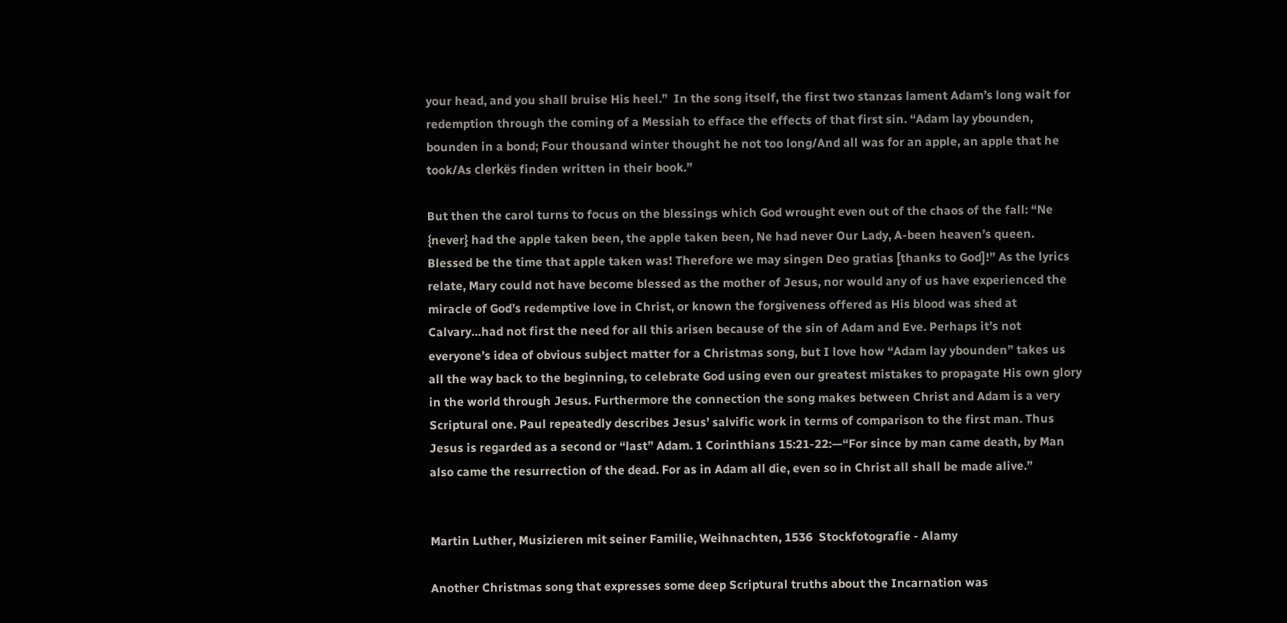your head, and you shall bruise His heel.”  In the song itself, the first two stanzas lament Adam’s long wait for redemption through the coming of a Messiah to efface the effects of that first sin. “Adam lay ybounden, bounden in a bond; Four thousand winter thought he not too long/And all was for an apple, an apple that he took/As clerkës finden written in their book.”

But then the carol turns to focus on the blessings which God wrought even out of the chaos of the fall: “Ne {never} had the apple taken been, the apple taken been, Ne had never Our Lady, A-been heaven’s queen. Blessed be the time that apple taken was! Therefore we may singen Deo gratias [thanks to God]!” As the lyrics relate, Mary could not have become blessed as the mother of Jesus, nor would any of us have experienced the miracle of God’s redemptive love in Christ, or known the forgiveness offered as His blood was shed at Calvary…had not first the need for all this arisen because of the sin of Adam and Eve. Perhaps it’s not everyone’s idea of obvious subject matter for a Christmas song, but I love how “Adam lay ybounden” takes us all the way back to the beginning, to celebrate God using even our greatest mistakes to propagate His own glory in the world through Jesus. Furthermore the connection the song makes between Christ and Adam is a very Scriptural one. Paul repeatedly describes Jesus’ salvific work in terms of comparison to the first man. Thus Jesus is regarded as a second or “last” Adam. 1 Corinthians 15:21-22:—“For since by man came death, by Man also came the resurrection of the dead. For as in Adam all die, even so in Christ all shall be made alive.”


Martin Luther, Musizieren mit seiner Familie, Weihnachten, 1536  Stockfotografie - Alamy

Another Christmas song that expresses some deep Scriptural truths about the Incarnation was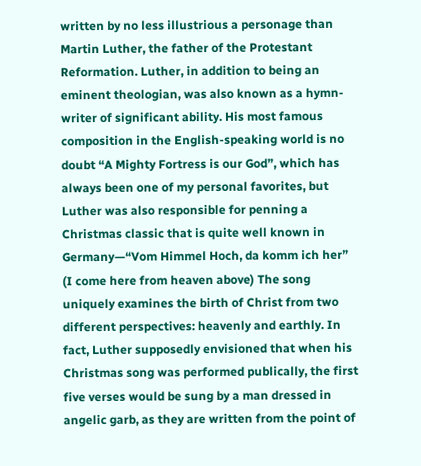written by no less illustrious a personage than Martin Luther, the father of the Protestant Reformation. Luther, in addition to being an eminent theologian, was also known as a hymn-writer of significant ability. His most famous composition in the English-speaking world is no doubt “A Mighty Fortress is our God”, which has always been one of my personal favorites, but Luther was also responsible for penning a Christmas classic that is quite well known in Germany—“Vom Himmel Hoch, da komm ich her” (I come here from heaven above) The song uniquely examines the birth of Christ from two different perspectives: heavenly and earthly. In fact, Luther supposedly envisioned that when his Christmas song was performed publically, the first five verses would be sung by a man dressed in angelic garb, as they are written from the point of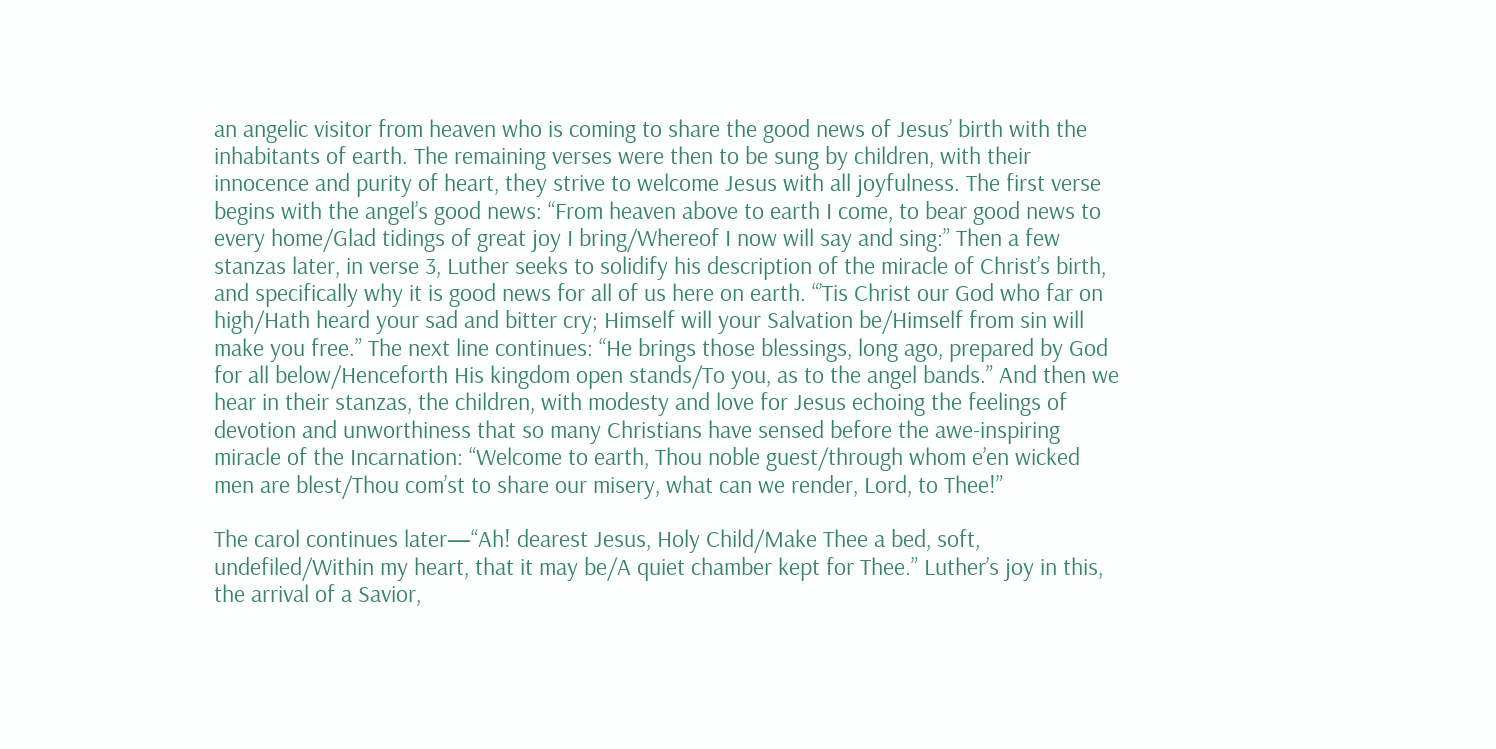an angelic visitor from heaven who is coming to share the good news of Jesus’ birth with the inhabitants of earth. The remaining verses were then to be sung by children, with their innocence and purity of heart, they strive to welcome Jesus with all joyfulness. The first verse begins with the angel’s good news: “From heaven above to earth I come, to bear good news to every home/Glad tidings of great joy I bring/Whereof I now will say and sing:” Then a few stanzas later, in verse 3, Luther seeks to solidify his description of the miracle of Christ’s birth, and specifically why it is good news for all of us here on earth. “’Tis Christ our God who far on high/Hath heard your sad and bitter cry; Himself will your Salvation be/Himself from sin will make you free.” The next line continues: “He brings those blessings, long ago, prepared by God for all below/Henceforth His kingdom open stands/To you, as to the angel bands.” And then we hear in their stanzas, the children, with modesty and love for Jesus echoing the feelings of devotion and unworthiness that so many Christians have sensed before the awe-inspiring miracle of the Incarnation: “Welcome to earth, Thou noble guest/through whom e’en wicked men are blest/Thou com’st to share our misery, what can we render, Lord, to Thee!”

The carol continues later—“Ah! dearest Jesus, Holy Child/Make Thee a bed, soft, undefiled/Within my heart, that it may be/A quiet chamber kept for Thee.” Luther’s joy in this, the arrival of a Savior,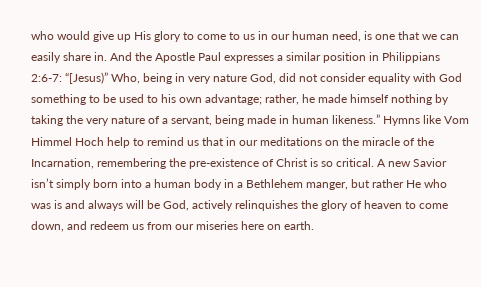who would give up His glory to come to us in our human need, is one that we can easily share in. And the Apostle Paul expresses a similar position in Philippians 2:6-7: “[Jesus)” Who, being in very nature God, did not consider equality with God something to be used to his own advantage; rather, he made himself nothing by taking the very nature of a servant, being made in human likeness.” Hymns like Vom Himmel Hoch help to remind us that in our meditations on the miracle of the Incarnation, remembering the pre-existence of Christ is so critical. A new Savior isn’t simply born into a human body in a Bethlehem manger, but rather He who was is and always will be God, actively relinquishes the glory of heaven to come down, and redeem us from our miseries here on earth.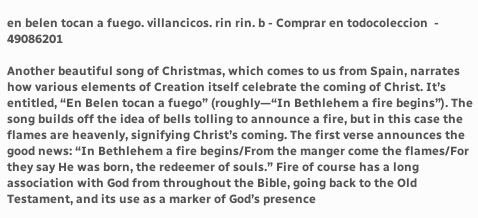en belen tocan a fuego. villancicos. rin rin. b - Comprar en todocoleccion  - 49086201

Another beautiful song of Christmas, which comes to us from Spain, narrates how various elements of Creation itself celebrate the coming of Christ. It’s entitled, “En Belen tocan a fuego” (roughly—“In Bethlehem a fire begins”). The song builds off the idea of bells tolling to announce a fire, but in this case the flames are heavenly, signifying Christ’s coming. The first verse announces the good news: “In Bethlehem a fire begins/From the manger come the flames/For they say He was born, the redeemer of souls.” Fire of course has a long association with God from throughout the Bible, going back to the Old Testament, and its use as a marker of God’s presence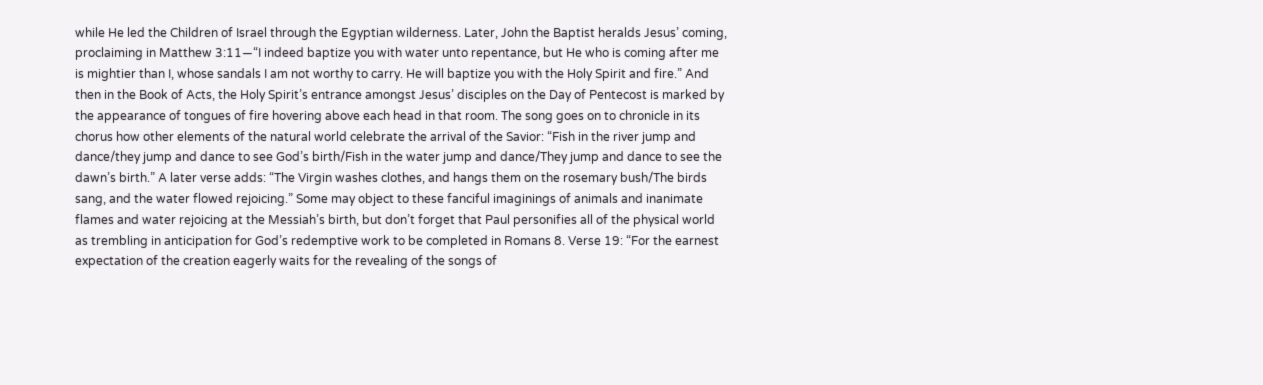while He led the Children of Israel through the Egyptian wilderness. Later, John the Baptist heralds Jesus’ coming, proclaiming in Matthew 3:11—“I indeed baptize you with water unto repentance, but He who is coming after me is mightier than I, whose sandals I am not worthy to carry. He will baptize you with the Holy Spirit and fire.” And then in the Book of Acts, the Holy Spirit’s entrance amongst Jesus’ disciples on the Day of Pentecost is marked by the appearance of tongues of fire hovering above each head in that room. The song goes on to chronicle in its chorus how other elements of the natural world celebrate the arrival of the Savior: “Fish in the river jump and dance/they jump and dance to see God’s birth/Fish in the water jump and dance/They jump and dance to see the dawn’s birth.” A later verse adds: “The Virgin washes clothes, and hangs them on the rosemary bush/The birds sang, and the water flowed rejoicing.” Some may object to these fanciful imaginings of animals and inanimate flames and water rejoicing at the Messiah’s birth, but don’t forget that Paul personifies all of the physical world as trembling in anticipation for God’s redemptive work to be completed in Romans 8. Verse 19: “For the earnest expectation of the creation eagerly waits for the revealing of the songs of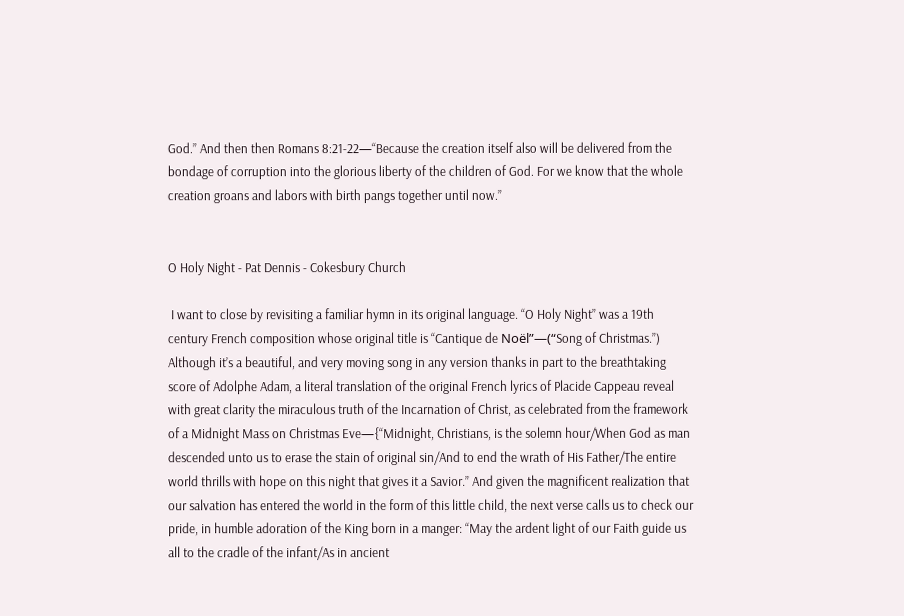God.” And then then Romans 8:21-22—“Because the creation itself also will be delivered from the bondage of corruption into the glorious liberty of the children of God. For we know that the whole creation groans and labors with birth pangs together until now.”


O Holy Night - Pat Dennis - Cokesbury Church

 I want to close by revisiting a familiar hymn in its original language. “O Holy Night” was a 19th century French composition whose original title is “Cantique de Noël”—(“Song of Christmas.”) Although it’s a beautiful, and very moving song in any version thanks in part to the breathtaking score of Adolphe Adam, a literal translation of the original French lyrics of Placide Cappeau reveal with great clarity the miraculous truth of the Incarnation of Christ, as celebrated from the framework of a Midnight Mass on Christmas Eve—{“Midnight, Christians, is the solemn hour/When God as man descended unto us to erase the stain of original sin/And to end the wrath of His Father/The entire world thrills with hope on this night that gives it a Savior.” And given the magnificent realization that our salvation has entered the world in the form of this little child, the next verse calls us to check our pride, in humble adoration of the King born in a manger: “May the ardent light of our Faith guide us all to the cradle of the infant/As in ancient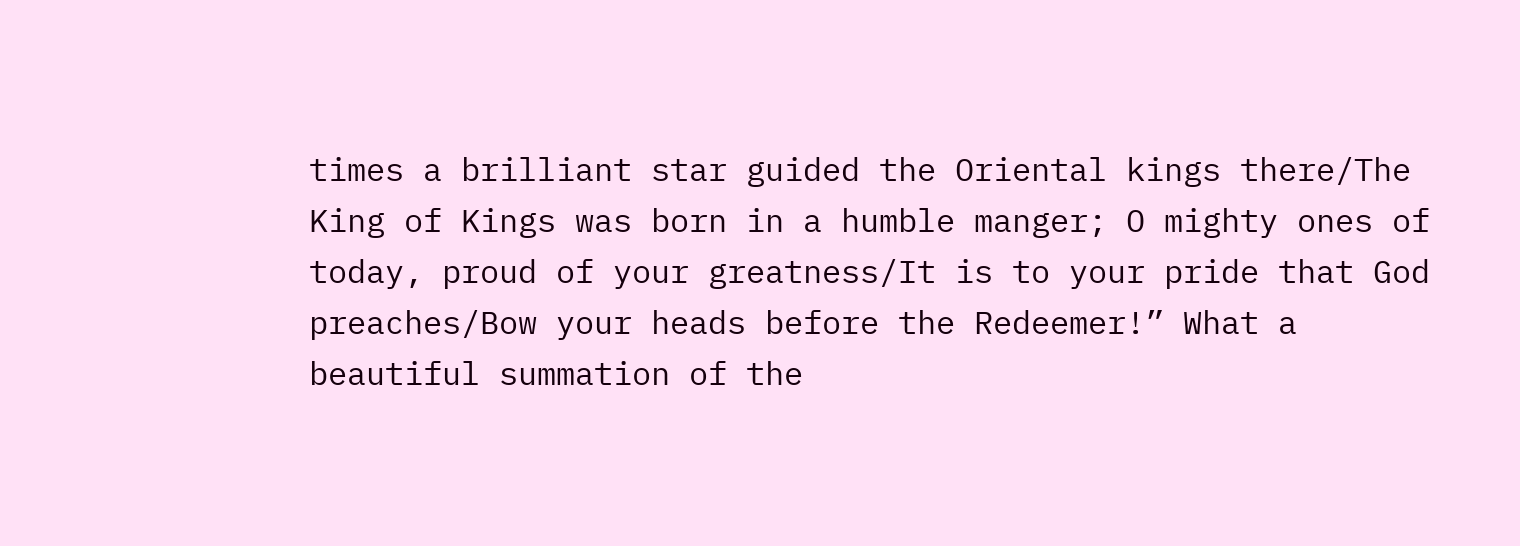times a brilliant star guided the Oriental kings there/The King of Kings was born in a humble manger; O mighty ones of today, proud of your greatness/It is to your pride that God preaches/Bow your heads before the Redeemer!” What a beautiful summation of the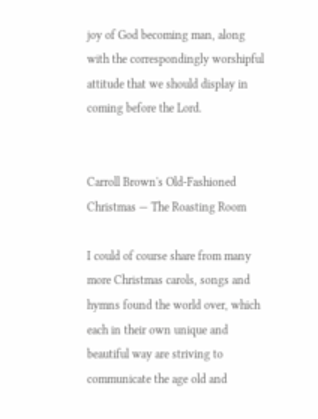joy of God becoming man, along with the correspondingly worshipful attitude that we should display in coming before the Lord.


Carroll Brown's Old-Fashioned Christmas — The Roasting Room

I could of course share from many more Christmas carols, songs and hymns found the world over, which each in their own unique and beautiful way are striving to communicate the age old and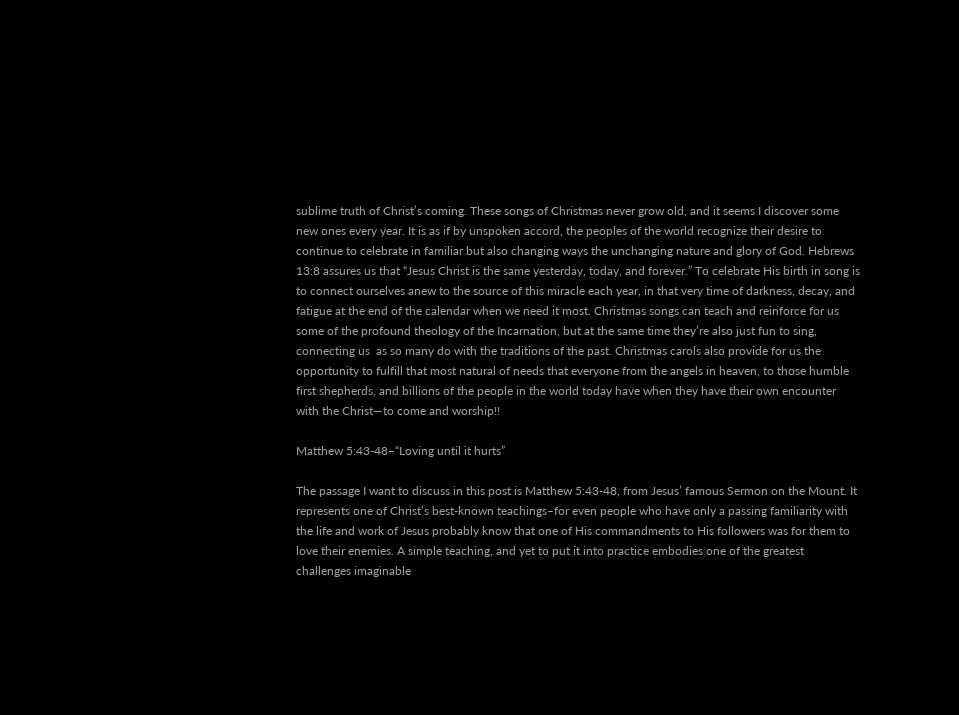sublime truth of Christ’s coming. These songs of Christmas never grow old, and it seems I discover some new ones every year. It is as if by unspoken accord, the peoples of the world recognize their desire to continue to celebrate in familiar but also changing ways the unchanging nature and glory of God. Hebrews 13:8 assures us that “Jesus Christ is the same yesterday, today, and forever.” To celebrate His birth in song is to connect ourselves anew to the source of this miracle each year, in that very time of darkness, decay, and fatigue at the end of the calendar when we need it most. Christmas songs can teach and reinforce for us some of the profound theology of the Incarnation, but at the same time they’re also just fun to sing, connecting us  as so many do with the traditions of the past. Christmas carols also provide for us the opportunity to fulfill that most natural of needs that everyone from the angels in heaven, to those humble first shepherds, and billions of the people in the world today have when they have their own encounter with the Christ—to come and worship!!

Matthew 5:43-48–“Loving until it hurts”

The passage I want to discuss in this post is Matthew 5:43-48, from Jesus’ famous Sermon on the Mount. It represents one of Christ’s best-known teachings–for even people who have only a passing familiarity with the life and work of Jesus probably know that one of His commandments to His followers was for them to love their enemies. A simple teaching, and yet to put it into practice embodies one of the greatest challenges imaginable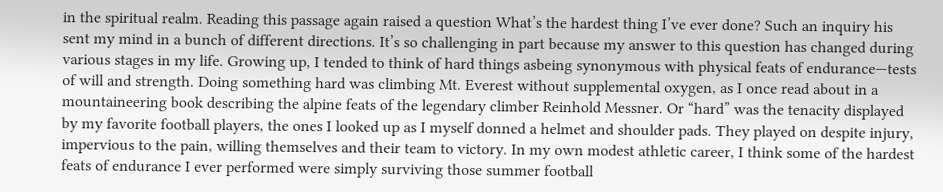in the spiritual realm. Reading this passage again raised a question What’s the hardest thing I’ve ever done? Such an inquiry his sent my mind in a bunch of different directions. It’s so challenging in part because my answer to this question has changed during various stages in my life. Growing up, I tended to think of hard things asbeing synonymous with physical feats of endurance—tests of will and strength. Doing something hard was climbing Mt. Everest without supplemental oxygen, as I once read about in a mountaineering book describing the alpine feats of the legendary climber Reinhold Messner. Or “hard” was the tenacity displayed by my favorite football players, the ones I looked up as I myself donned a helmet and shoulder pads. They played on despite injury, impervious to the pain, willing themselves and their team to victory. In my own modest athletic career, I think some of the hardest feats of endurance I ever performed were simply surviving those summer football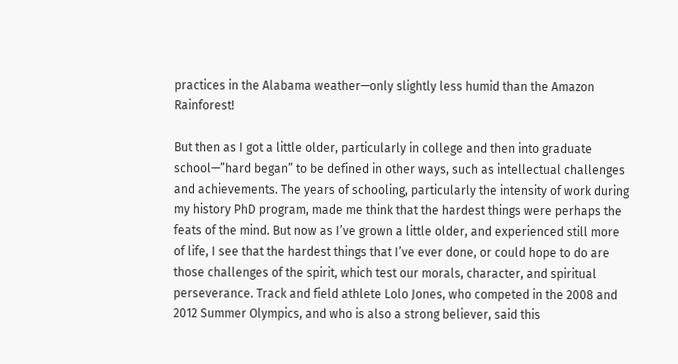practices in the Alabama weather—only slightly less humid than the Amazon Rainforest!

But then as I got a little older, particularly in college and then into graduate school—”hard began” to be defined in other ways, such as intellectual challenges and achievements. The years of schooling, particularly the intensity of work during my history PhD program, made me think that the hardest things were perhaps the feats of the mind. But now as I’ve grown a little older, and experienced still more of life, I see that the hardest things that I’ve ever done, or could hope to do are those challenges of the spirit, which test our morals, character, and spiritual perseverance. Track and field athlete Lolo Jones, who competed in the 2008 and 2012 Summer Olympics, and who is also a strong believer, said this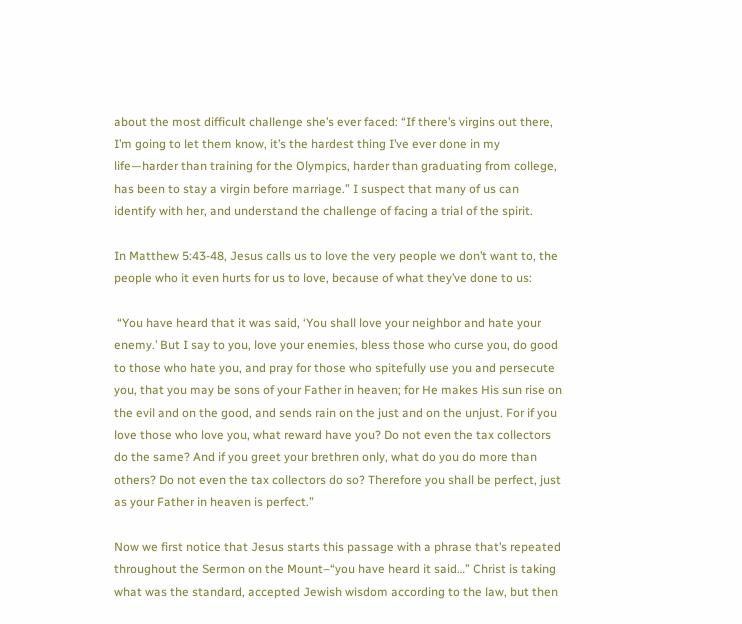about the most difficult challenge she’s ever faced: “If there’s virgins out there, I’m going to let them know, it’s the hardest thing I’ve ever done in my life—harder than training for the Olympics, harder than graduating from college, has been to stay a virgin before marriage.” I suspect that many of us can identify with her, and understand the challenge of facing a trial of the spirit.

In Matthew 5:43-48, Jesus calls us to love the very people we don’t want to, the people who it even hurts for us to love, because of what they’ve done to us:

 “You have heard that it was said, ‘You shall love your neighbor and hate your enemy.’ But I say to you, love your enemies, bless those who curse you, do good to those who hate you, and pray for those who spitefully use you and persecute you, that you may be sons of your Father in heaven; for He makes His sun rise on the evil and on the good, and sends rain on the just and on the unjust. For if you love those who love you, what reward have you? Do not even the tax collectors do the same? And if you greet your brethren only, what do you do more than others? Do not even the tax collectors do so? Therefore you shall be perfect, just as your Father in heaven is perfect.”

Now we first notice that Jesus starts this passage with a phrase that’s repeated throughout the Sermon on the Mount–“you have heard it said…” Christ is taking what was the standard, accepted Jewish wisdom according to the law, but then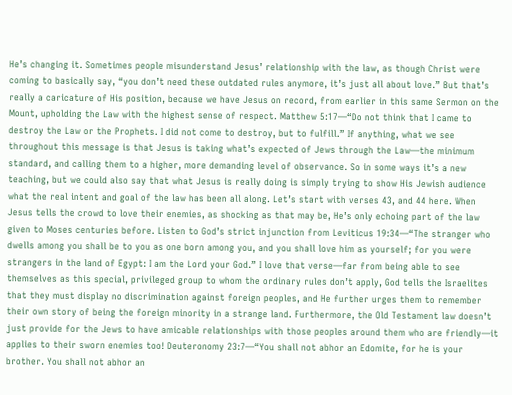He’s changing it. Sometimes people misunderstand Jesus’ relationship with the law, as though Christ were coming to basically say, “you don’t need these outdated rules anymore, it’s just all about love.” But that’s really a caricature of His position, because we have Jesus on record, from earlier in this same Sermon on the Mount, upholding the Law with the highest sense of respect. Matthew 5:17—“Do not think that I came to destroy the Law or the Prophets. I did not come to destroy, but to fulfill.” If anything, what we see throughout this message is that Jesus is taking what’s expected of Jews through the Law—the minimum standard, and calling them to a higher, more demanding level of observance. So in some ways it’s a new teaching, but we could also say that what Jesus is really doing is simply trying to show His Jewish audience what the real intent and goal of the law has been all along. Let’s start with verses 43, and 44 here. When Jesus tells the crowd to love their enemies, as shocking as that may be, He’s only echoing part of the law given to Moses centuries before. Listen to God’s strict injunction from Leviticus 19:34—“The stranger who dwells among you shall be to you as one born among you, and you shall love him as yourself; for you were strangers in the land of Egypt: I am the Lord your God.” I love that verse—far from being able to see themselves as this special, privileged group to whom the ordinary rules don’t apply, God tells the Israelites that they must display no discrimination against foreign peoples, and He further urges them to remember their own story of being the foreign minority in a strange land. Furthermore, the Old Testament law doesn’t just provide for the Jews to have amicable relationships with those peoples around them who are friendly—it applies to their sworn enemies too! Deuteronomy 23:7—“You shall not abhor an Edomite, for he is your brother. You shall not abhor an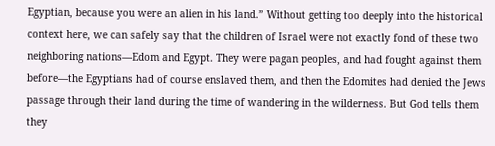Egyptian, because you were an alien in his land.” Without getting too deeply into the historical context here, we can safely say that the children of Israel were not exactly fond of these two neighboring nations—Edom and Egypt. They were pagan peoples, and had fought against them before—the Egyptians had of course enslaved them, and then the Edomites had denied the Jews passage through their land during the time of wandering in the wilderness. But God tells them they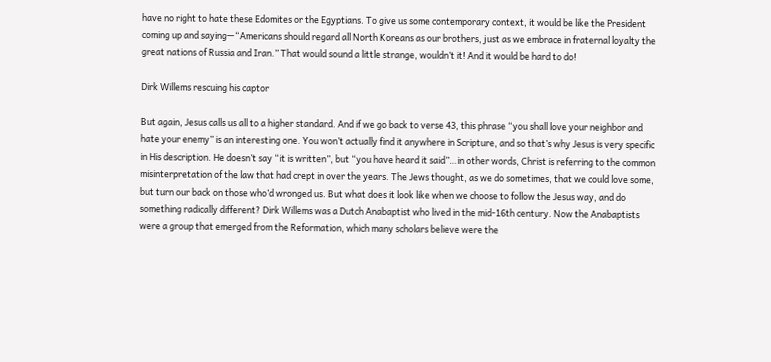have no right to hate these Edomites or the Egyptians. To give us some contemporary context, it would be like the President coming up and saying—“Americans should regard all North Koreans as our brothers, just as we embrace in fraternal loyalty the great nations of Russia and Iran.” That would sound a little strange, wouldn’t it! And it would be hard to do!

Dirk Willems rescuing his captor

But again, Jesus calls us all to a higher standard. And if we go back to verse 43, this phrase “you shall love your neighbor and hate your enemy” is an interesting one. You won’t actually find it anywhere in Scripture, and so that’s why Jesus is very specific in His description. He doesn’t say “it is written”, but “you have heard it said”…in other words, Christ is referring to the common misinterpretation of the law that had crept in over the years. The Jews thought, as we do sometimes, that we could love some, but turn our back on those who’d wronged us. But what does it look like when we choose to follow the Jesus way, and do something radically different? Dirk Willems was a Dutch Anabaptist who lived in the mid-16th century. Now the Anabaptists were a group that emerged from the Reformation, which many scholars believe were the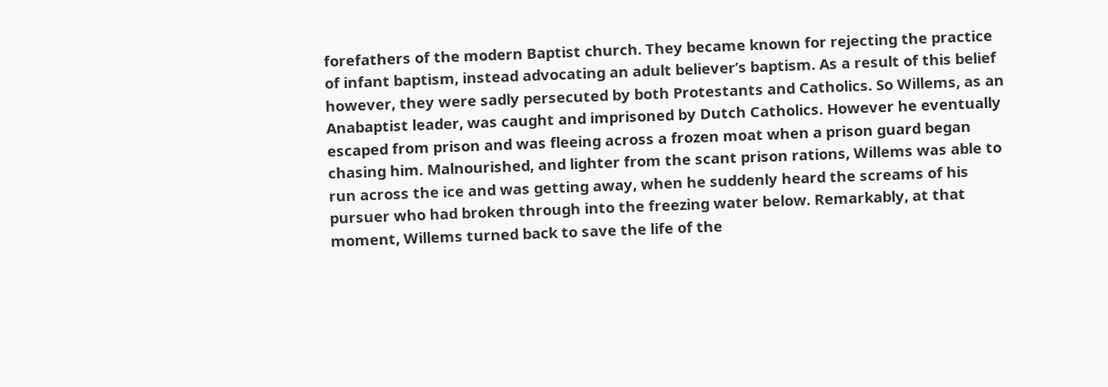forefathers of the modern Baptist church. They became known for rejecting the practice of infant baptism, instead advocating an adult believer’s baptism. As a result of this belief however, they were sadly persecuted by both Protestants and Catholics. So Willems, as an Anabaptist leader, was caught and imprisoned by Dutch Catholics. However he eventually escaped from prison and was fleeing across a frozen moat when a prison guard began chasing him. Malnourished, and lighter from the scant prison rations, Willems was able to run across the ice and was getting away, when he suddenly heard the screams of his pursuer who had broken through into the freezing water below. Remarkably, at that moment, Willems turned back to save the life of the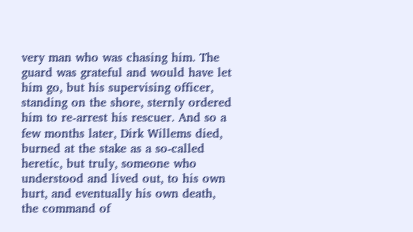very man who was chasing him. The guard was grateful and would have let him go, but his supervising officer, standing on the shore, sternly ordered him to re-arrest his rescuer. And so a few months later, Dirk Willems died, burned at the stake as a so-called heretic, but truly, someone who understood and lived out, to his own hurt, and eventually his own death, the command of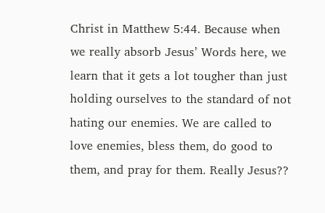Christ in Matthew 5:44. Because when we really absorb Jesus’ Words here, we learn that it gets a lot tougher than just holding ourselves to the standard of not hating our enemies. We are called to love enemies, bless them, do good to them, and pray for them. Really Jesus??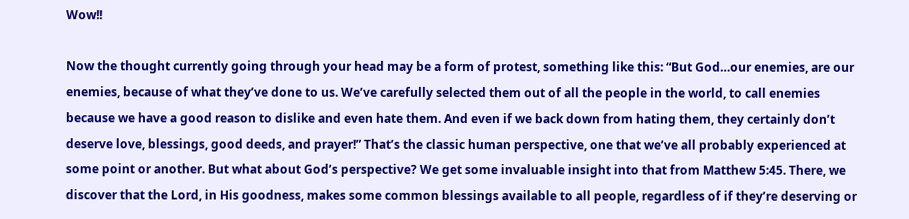Wow!!

Now the thought currently going through your head may be a form of protest, something like this: “But God…our enemies, are our enemies, because of what they’ve done to us. We’ve carefully selected them out of all the people in the world, to call enemies because we have a good reason to dislike and even hate them. And even if we back down from hating them, they certainly don’t deserve love, blessings, good deeds, and prayer!” That’s the classic human perspective, one that we’ve all probably experienced at some point or another. But what about God’s perspective? We get some invaluable insight into that from Matthew 5:45. There, we discover that the Lord, in His goodness, makes some common blessings available to all people, regardless of if they’re deserving or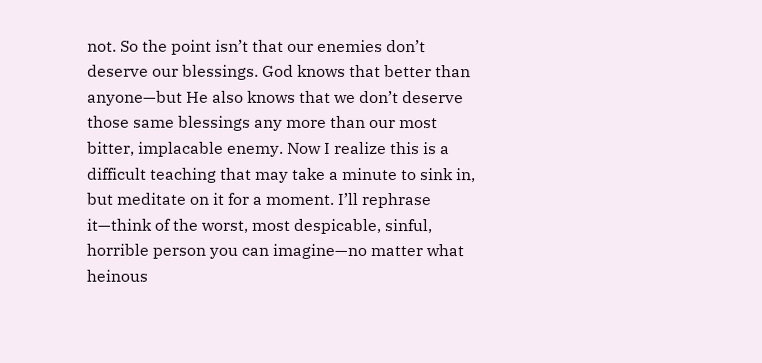not. So the point isn’t that our enemies don’t deserve our blessings. God knows that better than anyone—but He also knows that we don’t deserve those same blessings any more than our most bitter, implacable enemy. Now I realize this is a difficult teaching that may take a minute to sink in, but meditate on it for a moment. I’ll rephrase it—think of the worst, most despicable, sinful, horrible person you can imagine—no matter what heinous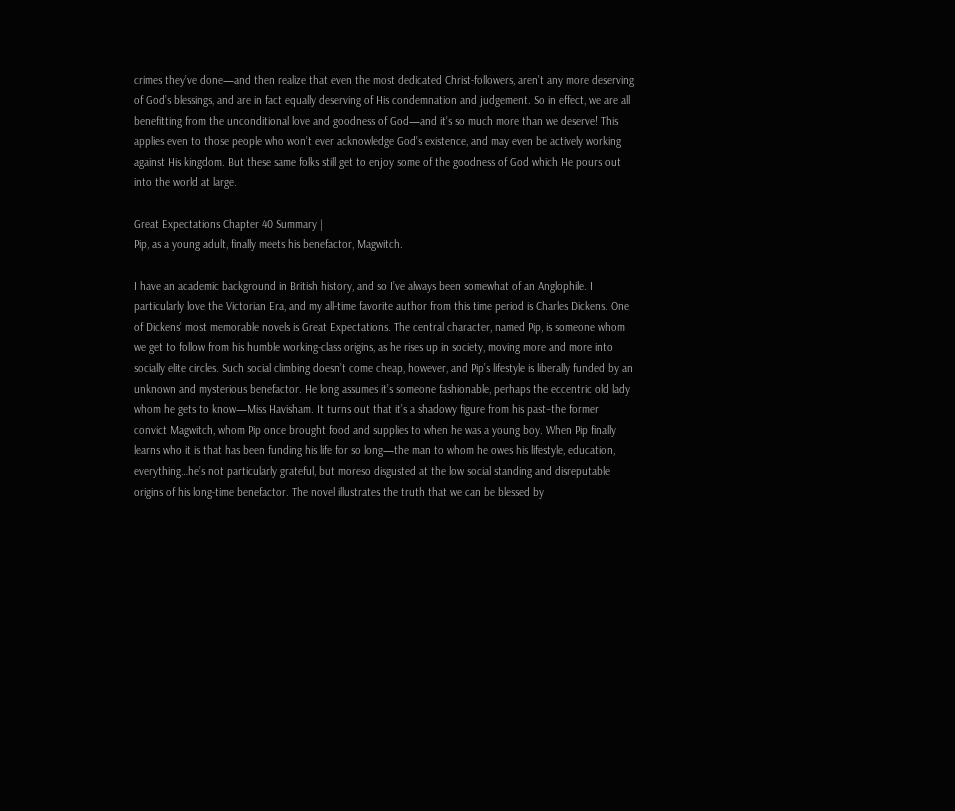crimes they’ve done—and then realize that even the most dedicated Christ-followers, aren’t any more deserving of God’s blessings, and are in fact equally deserving of His condemnation and judgement. So in effect, we are all benefitting from the unconditional love and goodness of God—and it’s so much more than we deserve! This applies even to those people who won’t ever acknowledge God’s existence, and may even be actively working against His kingdom. But these same folks still get to enjoy some of the goodness of God which He pours out into the world at large.

Great Expectations Chapter 40 Summary |
Pip, as a young adult, finally meets his benefactor, Magwitch.

I have an academic background in British history, and so I’ve always been somewhat of an Anglophile. I particularly love the Victorian Era, and my all-time favorite author from this time period is Charles Dickens. One of Dickens’ most memorable novels is Great Expectations. The central character, named Pip, is someone whom we get to follow from his humble working-class origins, as he rises up in society, moving more and more into socially elite circles. Such social climbing doesn’t come cheap, however, and Pip’s lifestyle is liberally funded by an unknown and mysterious benefactor. He long assumes it’s someone fashionable, perhaps the eccentric old lady whom he gets to know—Miss Havisham. It turns out that it’s a shadowy figure from his past–the former convict Magwitch, whom Pip once brought food and supplies to when he was a young boy. When Pip finally learns who it is that has been funding his life for so long—the man to whom he owes his lifestyle, education, everything…he’s not particularly grateful, but moreso disgusted at the low social standing and disreputable origins of his long-time benefactor. The novel illustrates the truth that we can be blessed by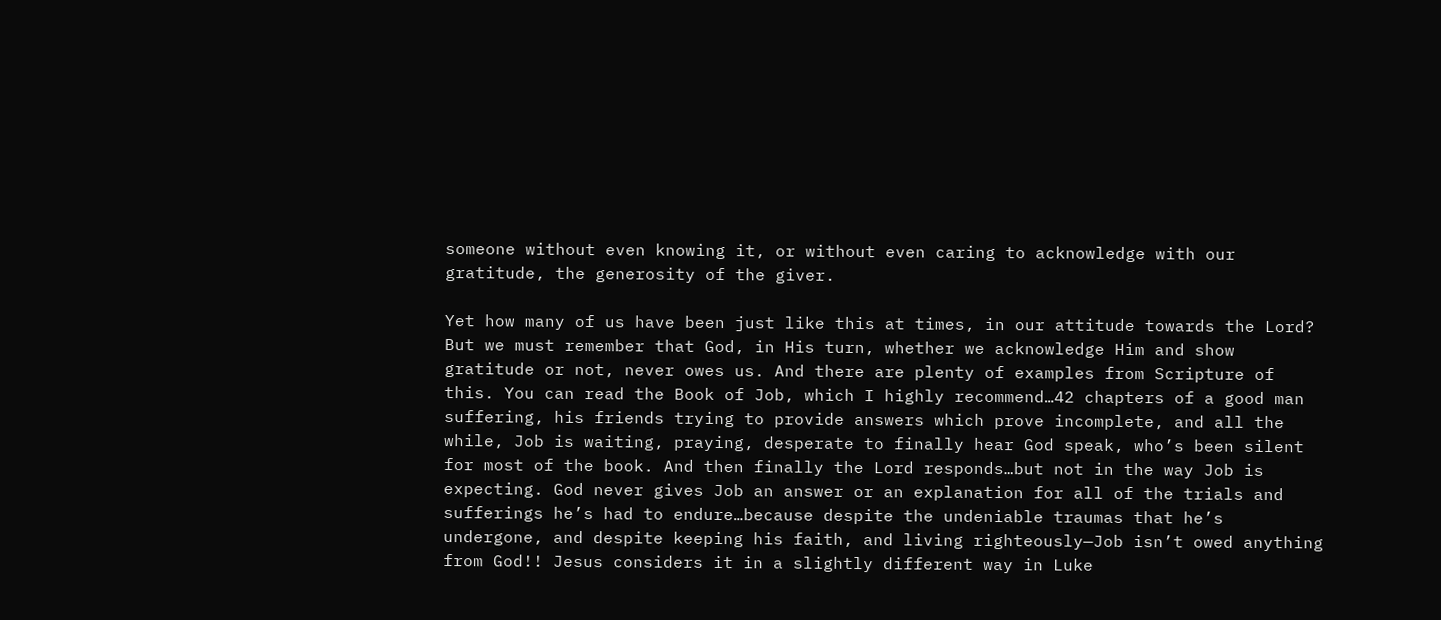someone without even knowing it, or without even caring to acknowledge with our gratitude, the generosity of the giver.

Yet how many of us have been just like this at times, in our attitude towards the Lord? But we must remember that God, in His turn, whether we acknowledge Him and show gratitude or not, never owes us. And there are plenty of examples from Scripture of this. You can read the Book of Job, which I highly recommend…42 chapters of a good man suffering, his friends trying to provide answers which prove incomplete, and all the while, Job is waiting, praying, desperate to finally hear God speak, who’s been silent for most of the book. And then finally the Lord responds…but not in the way Job is expecting. God never gives Job an answer or an explanation for all of the trials and sufferings he’s had to endure…because despite the undeniable traumas that he’s undergone, and despite keeping his faith, and living righteously—Job isn’t owed anything from God!! Jesus considers it in a slightly different way in Luke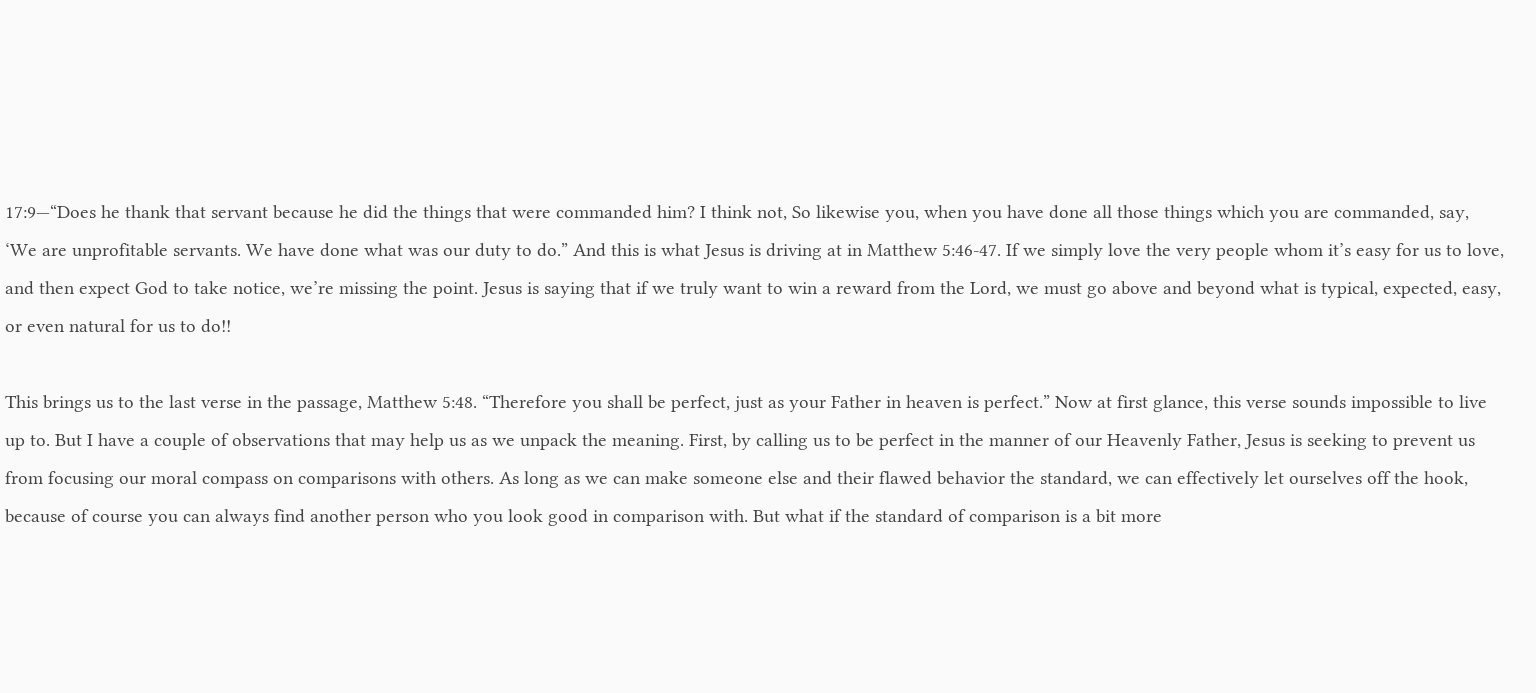17:9—“Does he thank that servant because he did the things that were commanded him? I think not, So likewise you, when you have done all those things which you are commanded, say, ‘We are unprofitable servants. We have done what was our duty to do.” And this is what Jesus is driving at in Matthew 5:46-47. If we simply love the very people whom it’s easy for us to love, and then expect God to take notice, we’re missing the point. Jesus is saying that if we truly want to win a reward from the Lord, we must go above and beyond what is typical, expected, easy, or even natural for us to do!!

This brings us to the last verse in the passage, Matthew 5:48. “Therefore you shall be perfect, just as your Father in heaven is perfect.” Now at first glance, this verse sounds impossible to live up to. But I have a couple of observations that may help us as we unpack the meaning. First, by calling us to be perfect in the manner of our Heavenly Father, Jesus is seeking to prevent us from focusing our moral compass on comparisons with others. As long as we can make someone else and their flawed behavior the standard, we can effectively let ourselves off the hook, because of course you can always find another person who you look good in comparison with. But what if the standard of comparison is a bit more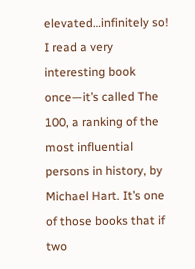elevated…infinitely so! I read a very interesting book once—it’s called The 100, a ranking of the most influential persons in history, by Michael Hart. It’s one of those books that if two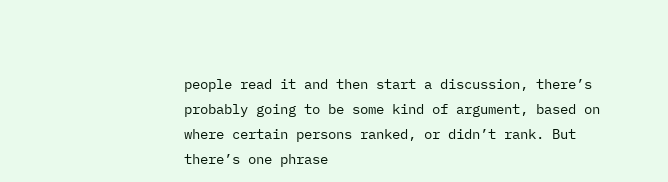people read it and then start a discussion, there’s probably going to be some kind of argument, based on where certain persons ranked, or didn’t rank. But there’s one phrase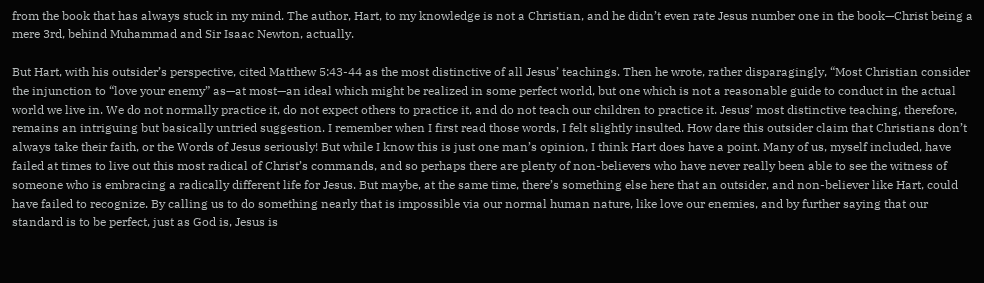from the book that has always stuck in my mind. The author, Hart, to my knowledge is not a Christian, and he didn’t even rate Jesus number one in the book—Christ being a mere 3rd, behind Muhammad and Sir Isaac Newton, actually.

But Hart, with his outsider’s perspective, cited Matthew 5:43-44 as the most distinctive of all Jesus’ teachings. Then he wrote, rather disparagingly, “Most Christian consider the injunction to “love your enemy” as—at most—an ideal which might be realized in some perfect world, but one which is not a reasonable guide to conduct in the actual world we live in. We do not normally practice it, do not expect others to practice it, and do not teach our children to practice it. Jesus’ most distinctive teaching, therefore, remains an intriguing but basically untried suggestion. I remember when I first read those words, I felt slightly insulted. How dare this outsider claim that Christians don’t always take their faith, or the Words of Jesus seriously! But while I know this is just one man’s opinion, I think Hart does have a point. Many of us, myself included, have failed at times to live out this most radical of Christ’s commands, and so perhaps there are plenty of non-believers who have never really been able to see the witness of someone who is embracing a radically different life for Jesus. But maybe, at the same time, there’s something else here that an outsider, and non-believer like Hart, could have failed to recognize. By calling us to do something nearly that is impossible via our normal human nature, like love our enemies, and by further saying that our standard is to be perfect, just as God is, Jesus is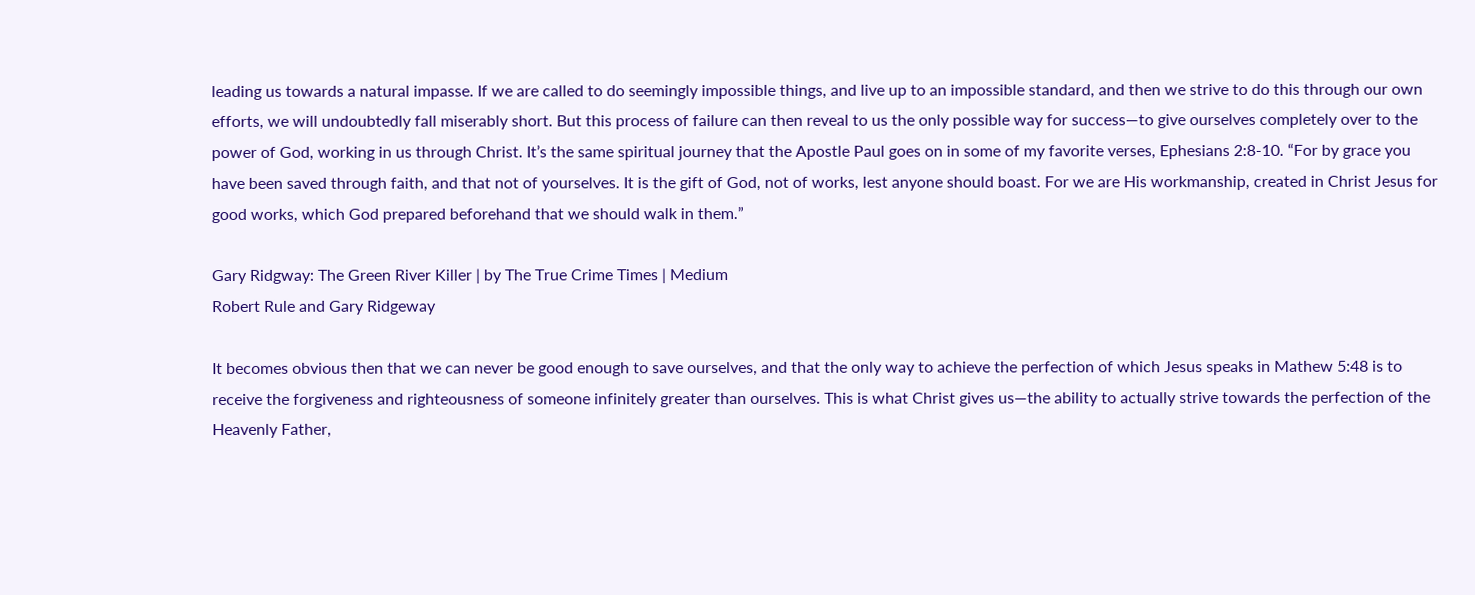leading us towards a natural impasse. If we are called to do seemingly impossible things, and live up to an impossible standard, and then we strive to do this through our own efforts, we will undoubtedly fall miserably short. But this process of failure can then reveal to us the only possible way for success—to give ourselves completely over to the power of God, working in us through Christ. It’s the same spiritual journey that the Apostle Paul goes on in some of my favorite verses, Ephesians 2:8-10. “For by grace you have been saved through faith, and that not of yourselves. It is the gift of God, not of works, lest anyone should boast. For we are His workmanship, created in Christ Jesus for good works, which God prepared beforehand that we should walk in them.”

Gary Ridgway: The Green River Killer | by The True Crime Times | Medium
Robert Rule and Gary Ridgeway

It becomes obvious then that we can never be good enough to save ourselves, and that the only way to achieve the perfection of which Jesus speaks in Mathew 5:48 is to receive the forgiveness and righteousness of someone infinitely greater than ourselves. This is what Christ gives us—the ability to actually strive towards the perfection of the Heavenly Father,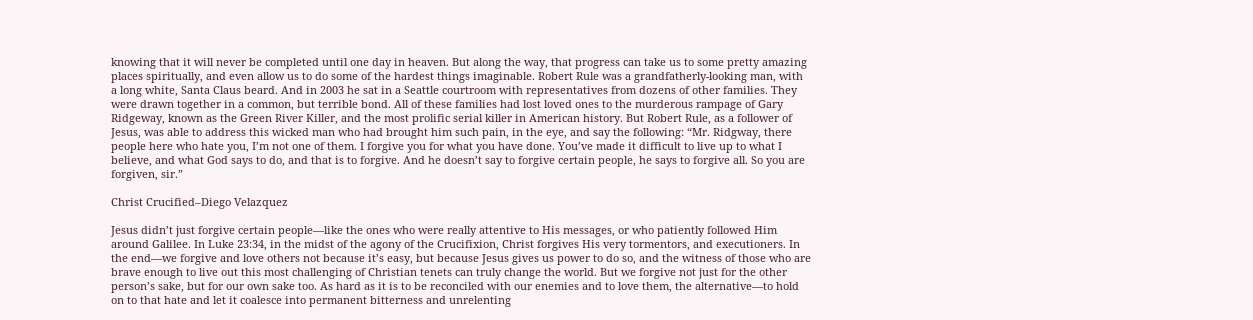knowing that it will never be completed until one day in heaven. But along the way, that progress can take us to some pretty amazing places spiritually, and even allow us to do some of the hardest things imaginable. Robert Rule was a grandfatherly-looking man, with a long white, Santa Claus beard. And in 2003 he sat in a Seattle courtroom with representatives from dozens of other families. They were drawn together in a common, but terrible bond. All of these families had lost loved ones to the murderous rampage of Gary Ridgeway, known as the Green River Killer, and the most prolific serial killer in American history. But Robert Rule, as a follower of Jesus, was able to address this wicked man who had brought him such pain, in the eye, and say the following: “Mr. Ridgway, there people here who hate you, I’m not one of them. I forgive you for what you have done. You’ve made it difficult to live up to what I believe, and what God says to do, and that is to forgive. And he doesn’t say to forgive certain people, he says to forgive all. So you are forgiven, sir.”

Christ Crucified–Diego Velazquez

Jesus didn’t just forgive certain people—like the ones who were really attentive to His messages, or who patiently followed Him around Galilee. In Luke 23:34, in the midst of the agony of the Crucifixion, Christ forgives His very tormentors, and executioners. In the end—we forgive and love others not because it’s easy, but because Jesus gives us power to do so, and the witness of those who are brave enough to live out this most challenging of Christian tenets can truly change the world. But we forgive not just for the other person’s sake, but for our own sake too. As hard as it is to be reconciled with our enemies and to love them, the alternative—to hold on to that hate and let it coalesce into permanent bitterness and unrelenting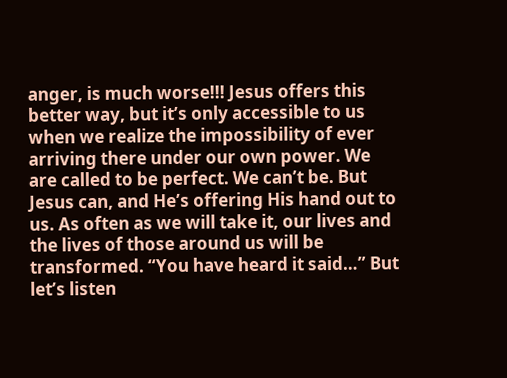anger, is much worse!!! Jesus offers this better way, but it’s only accessible to us when we realize the impossibility of ever arriving there under our own power. We are called to be perfect. We can’t be. But Jesus can, and He’s offering His hand out to us. As often as we will take it, our lives and the lives of those around us will be transformed. “You have heard it said…” But let’s listen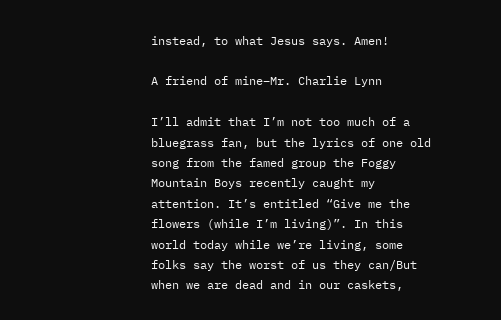instead, to what Jesus says. Amen!

A friend of mine–Mr. Charlie Lynn

I’ll admit that I’m not too much of a bluegrass fan, but the lyrics of one old song from the famed group the Foggy Mountain Boys recently caught my attention. It’s entitled “Give me the flowers (while I’m living)”. In this world today while we’re living, some folks say the worst of us they can/But when we are dead and in our caskets,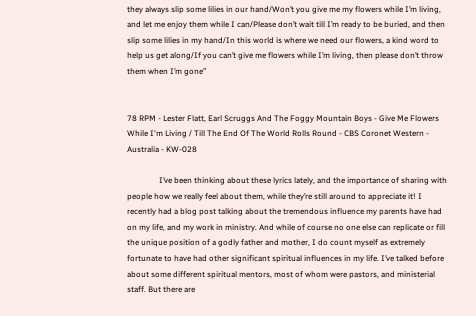they always slip some lilies in our hand/Won’t you give me my flowers while I’m living, and let me enjoy them while I can/Please don’t wait till I’m ready to be buried, and then slip some lilies in my hand/In this world is where we need our flowers, a kind word to help us get along/If you can’t give me flowers while I’m living, then please don’t throw them when I’m gone”


78 RPM - Lester Flatt, Earl Scruggs And The Foggy Mountain Boys - Give Me Flowers While I'm Living / Till The End Of The World Rolls Round - CBS Coronet Western - Australia - KW-028

                I’ve been thinking about these lyrics lately, and the importance of sharing with people how we really feel about them, while they’re still around to appreciate it! I recently had a blog post talking about the tremendous influence my parents have had on my life, and my work in ministry. And while of course no one else can replicate or fill the unique position of a godly father and mother, I do count myself as extremely fortunate to have had other significant spiritual influences in my life. I’ve talked before about some different spiritual mentors, most of whom were pastors, and ministerial staff. But there are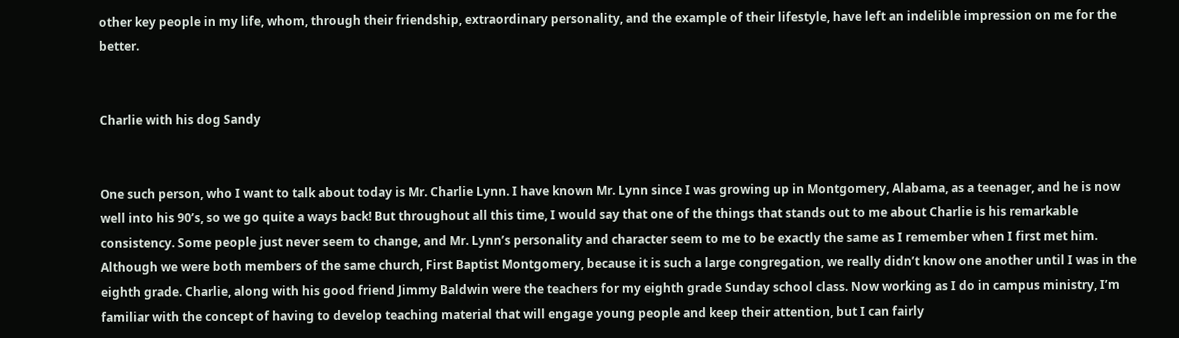other key people in my life, whom, through their friendship, extraordinary personality, and the example of their lifestyle, have left an indelible impression on me for the better.


Charlie with his dog Sandy


One such person, who I want to talk about today is Mr. Charlie Lynn. I have known Mr. Lynn since I was growing up in Montgomery, Alabama, as a teenager, and he is now well into his 90’s, so we go quite a ways back! But throughout all this time, I would say that one of the things that stands out to me about Charlie is his remarkable consistency. Some people just never seem to change, and Mr. Lynn’s personality and character seem to me to be exactly the same as I remember when I first met him. Although we were both members of the same church, First Baptist Montgomery, because it is such a large congregation, we really didn’t know one another until I was in the eighth grade. Charlie, along with his good friend Jimmy Baldwin were the teachers for my eighth grade Sunday school class. Now working as I do in campus ministry, I’m familiar with the concept of having to develop teaching material that will engage young people and keep their attention, but I can fairly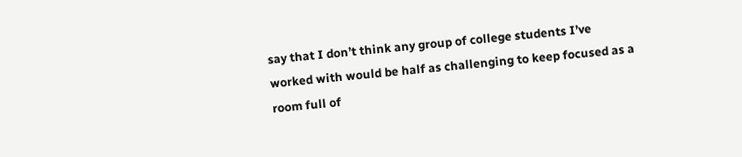say that I don’t think any group of college students I’ve worked with would be half as challenging to keep focused as a room full of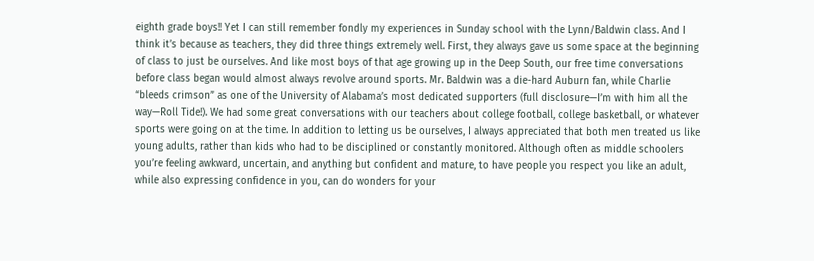eighth grade boys!! Yet I can still remember fondly my experiences in Sunday school with the Lynn/Baldwin class. And I think it’s because as teachers, they did three things extremely well. First, they always gave us some space at the beginning of class to just be ourselves. And like most boys of that age growing up in the Deep South, our free time conversations before class began would almost always revolve around sports. Mr. Baldwin was a die-hard Auburn fan, while Charlie “bleeds crimson” as one of the University of Alabama’s most dedicated supporters (full disclosure—I’m with him all the way—Roll Tide!). We had some great conversations with our teachers about college football, college basketball, or whatever sports were going on at the time. In addition to letting us be ourselves, I always appreciated that both men treated us like young adults, rather than kids who had to be disciplined or constantly monitored. Although often as middle schoolers you’re feeling awkward, uncertain, and anything but confident and mature, to have people you respect you like an adult, while also expressing confidence in you, can do wonders for your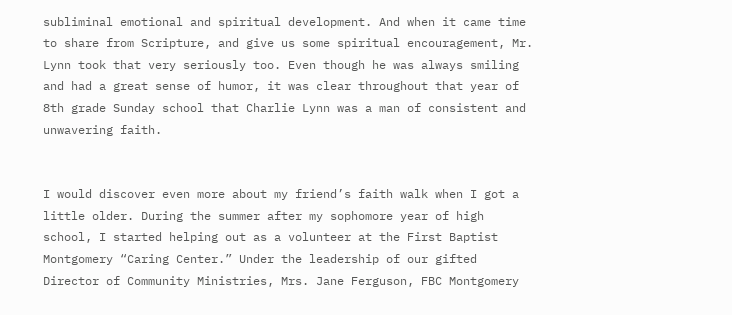subliminal emotional and spiritual development. And when it came time to share from Scripture, and give us some spiritual encouragement, Mr. Lynn took that very seriously too. Even though he was always smiling and had a great sense of humor, it was clear throughout that year of 8th grade Sunday school that Charlie Lynn was a man of consistent and unwavering faith.


I would discover even more about my friend’s faith walk when I got a little older. During the summer after my sophomore year of high school, I started helping out as a volunteer at the First Baptist Montgomery “Caring Center.” Under the leadership of our gifted Director of Community Ministries, Mrs. Jane Ferguson, FBC Montgomery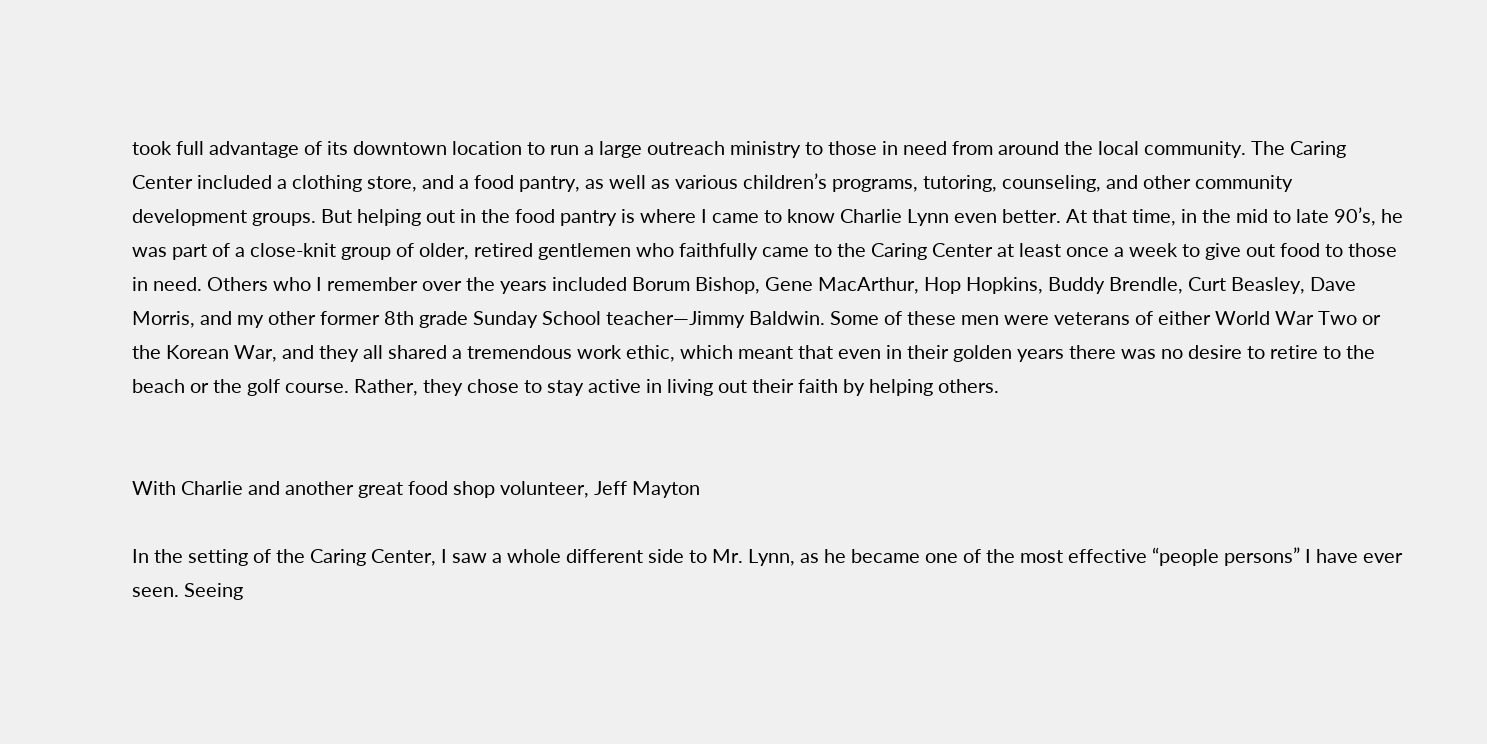took full advantage of its downtown location to run a large outreach ministry to those in need from around the local community. The Caring Center included a clothing store, and a food pantry, as well as various children’s programs, tutoring, counseling, and other community development groups. But helping out in the food pantry is where I came to know Charlie Lynn even better. At that time, in the mid to late 90’s, he was part of a close-knit group of older, retired gentlemen who faithfully came to the Caring Center at least once a week to give out food to those in need. Others who I remember over the years included Borum Bishop, Gene MacArthur, Hop Hopkins, Buddy Brendle, Curt Beasley, Dave Morris, and my other former 8th grade Sunday School teacher—Jimmy Baldwin. Some of these men were veterans of either World War Two or the Korean War, and they all shared a tremendous work ethic, which meant that even in their golden years there was no desire to retire to the beach or the golf course. Rather, they chose to stay active in living out their faith by helping others.


With Charlie and another great food shop volunteer, Jeff Mayton

In the setting of the Caring Center, I saw a whole different side to Mr. Lynn, as he became one of the most effective “people persons” I have ever seen. Seeing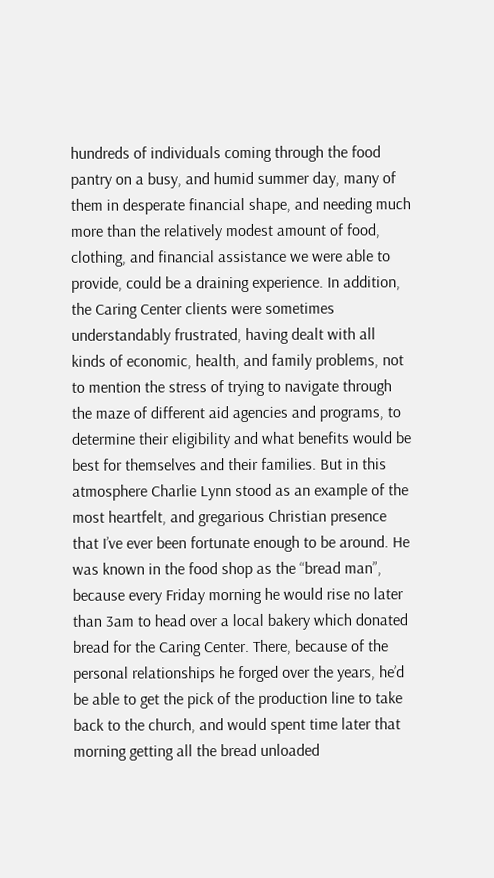hundreds of individuals coming through the food pantry on a busy, and humid summer day, many of them in desperate financial shape, and needing much more than the relatively modest amount of food, clothing, and financial assistance we were able to provide, could be a draining experience. In addition, the Caring Center clients were sometimes understandably frustrated, having dealt with all kinds of economic, health, and family problems, not to mention the stress of trying to navigate through the maze of different aid agencies and programs, to determine their eligibility and what benefits would be best for themselves and their families. But in this atmosphere Charlie Lynn stood as an example of the most heartfelt, and gregarious Christian presence that I’ve ever been fortunate enough to be around. He was known in the food shop as the “bread man”, because every Friday morning he would rise no later than 3am to head over a local bakery which donated bread for the Caring Center. There, because of the personal relationships he forged over the years, he’d be able to get the pick of the production line to take back to the church, and would spent time later that morning getting all the bread unloaded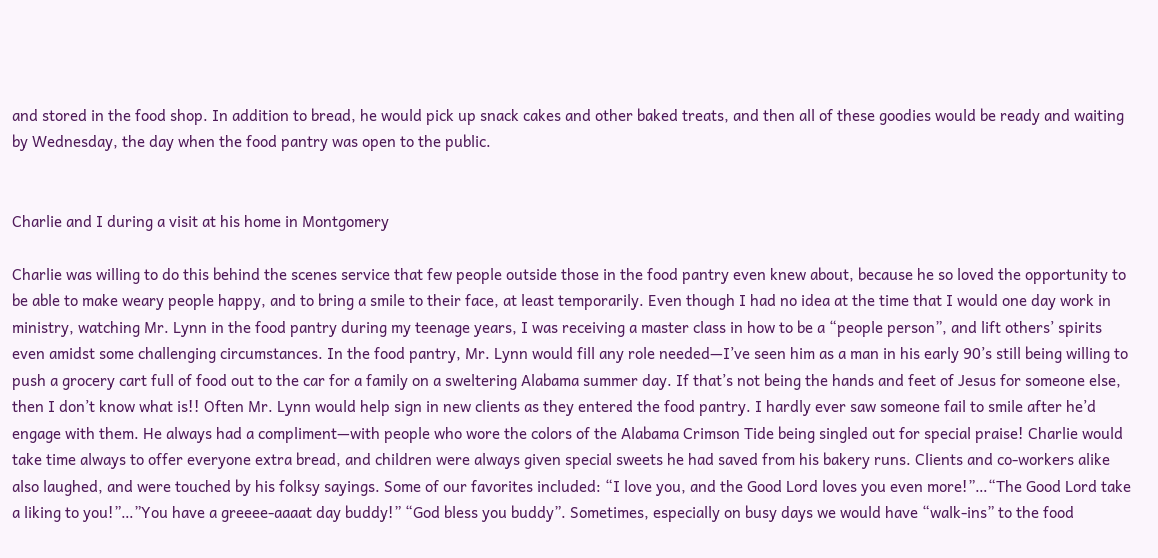and stored in the food shop. In addition to bread, he would pick up snack cakes and other baked treats, and then all of these goodies would be ready and waiting by Wednesday, the day when the food pantry was open to the public.


Charlie and I during a visit at his home in Montgomery

Charlie was willing to do this behind the scenes service that few people outside those in the food pantry even knew about, because he so loved the opportunity to be able to make weary people happy, and to bring a smile to their face, at least temporarily. Even though I had no idea at the time that I would one day work in ministry, watching Mr. Lynn in the food pantry during my teenage years, I was receiving a master class in how to be a “people person”, and lift others’ spirits even amidst some challenging circumstances. In the food pantry, Mr. Lynn would fill any role needed—I’ve seen him as a man in his early 90’s still being willing to push a grocery cart full of food out to the car for a family on a sweltering Alabama summer day. If that’s not being the hands and feet of Jesus for someone else, then I don’t know what is!! Often Mr. Lynn would help sign in new clients as they entered the food pantry. I hardly ever saw someone fail to smile after he’d engage with them. He always had a compliment—with people who wore the colors of the Alabama Crimson Tide being singled out for special praise! Charlie would take time always to offer everyone extra bread, and children were always given special sweets he had saved from his bakery runs. Clients and co-workers alike also laughed, and were touched by his folksy sayings. Some of our favorites included: “I love you, and the Good Lord loves you even more!”…“The Good Lord take a liking to you!”…”You have a greeee-aaaat day buddy!” “God bless you buddy”. Sometimes, especially on busy days we would have “walk-ins” to the food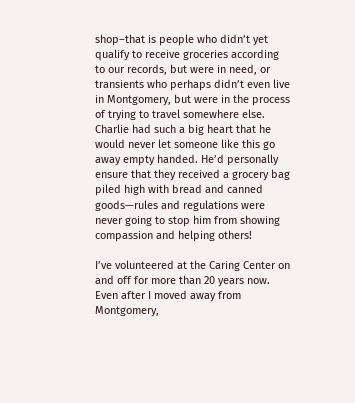shop–that is people who didn’t yet qualify to receive groceries according to our records, but were in need, or transients who perhaps didn’t even live in Montgomery, but were in the process of trying to travel somewhere else. Charlie had such a big heart that he would never let someone like this go away empty handed. He’d personally ensure that they received a grocery bag piled high with bread and canned goods—rules and regulations were never going to stop him from showing compassion and helping others!

I’ve volunteered at the Caring Center on and off for more than 20 years now. Even after I moved away from Montgomery,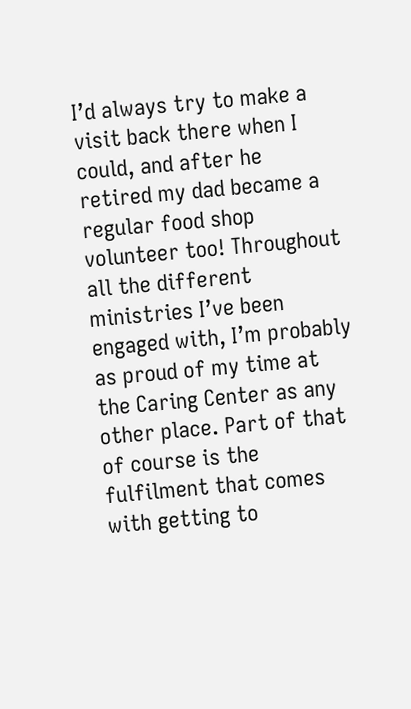I’d always try to make a visit back there when I could, and after he retired my dad became a regular food shop volunteer too! Throughout all the different ministries I’ve been engaged with, I’m probably as proud of my time at the Caring Center as any other place. Part of that of course is the fulfilment that comes with getting to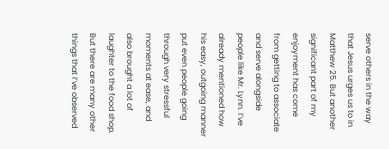serve others in the way that Jesus urges us to in Matthew 25. But another significant part of my enjoyment has come from getting to associate and serve alongside people like Mr. Lynn. I’ve already mentioned how his easy, outgoing manner put even people going through very stressful moments at ease, and also brought a lot of laughter to the food shop. But there are many other things that I’ve observed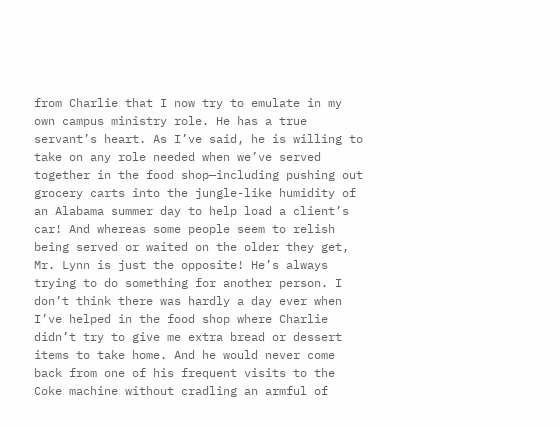from Charlie that I now try to emulate in my own campus ministry role. He has a true servant’s heart. As I’ve said, he is willing to take on any role needed when we’ve served together in the food shop—including pushing out grocery carts into the jungle-like humidity of an Alabama summer day to help load a client’s car! And whereas some people seem to relish being served or waited on the older they get, Mr. Lynn is just the opposite! He’s always trying to do something for another person. I don’t think there was hardly a day ever when I’ve helped in the food shop where Charlie didn’t try to give me extra bread or dessert items to take home. And he would never come back from one of his frequent visits to the Coke machine without cradling an armful of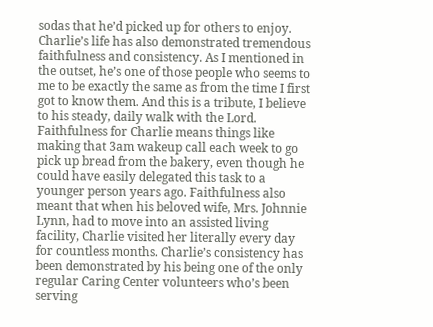sodas that he’d picked up for others to enjoy. Charlie’s life has also demonstrated tremendous faithfulness and consistency. As I mentioned in the outset, he’s one of those people who seems to me to be exactly the same as from the time I first got to know them. And this is a tribute, I believe to his steady, daily walk with the Lord. Faithfulness for Charlie means things like making that 3am wakeup call each week to go pick up bread from the bakery, even though he could have easily delegated this task to a younger person years ago. Faithfulness also meant that when his beloved wife, Mrs. Johnnie Lynn, had to move into an assisted living facility, Charlie visited her literally every day for countless months. Charlie’s consistency has been demonstrated by his being one of the only regular Caring Center volunteers who’s been serving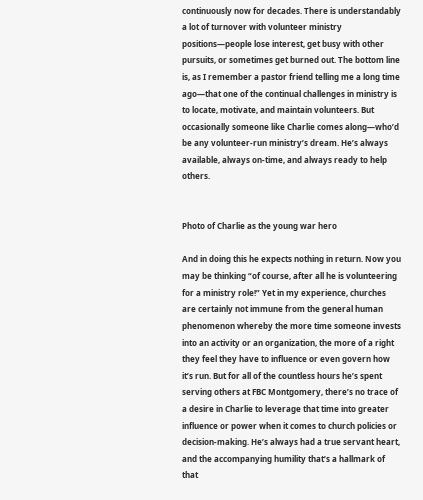continuously now for decades. There is understandably a lot of turnover with volunteer ministry positions—people lose interest, get busy with other pursuits, or sometimes get burned out. The bottom line is, as I remember a pastor friend telling me a long time ago—that one of the continual challenges in ministry is to locate, motivate, and maintain volunteers. But occasionally someone like Charlie comes along—who’d be any volunteer-run ministry’s dream. He’s always available, always on-time, and always ready to help others.


Photo of Charlie as the young war hero

And in doing this he expects nothing in return. Now you may be thinking “of course, after all he is volunteering for a ministry role!” Yet in my experience, churches are certainly not immune from the general human phenomenon whereby the more time someone invests into an activity or an organization, the more of a right they feel they have to influence or even govern how it’s run. But for all of the countless hours he’s spent serving others at FBC Montgomery, there’s no trace of a desire in Charlie to leverage that time into greater influence or power when it comes to church policies or decision-making. He’s always had a true servant heart, and the accompanying humility that’s a hallmark of that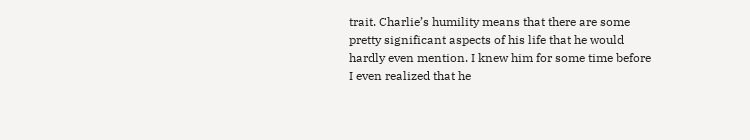trait. Charlie’s humility means that there are some pretty significant aspects of his life that he would hardly even mention. I knew him for some time before I even realized that he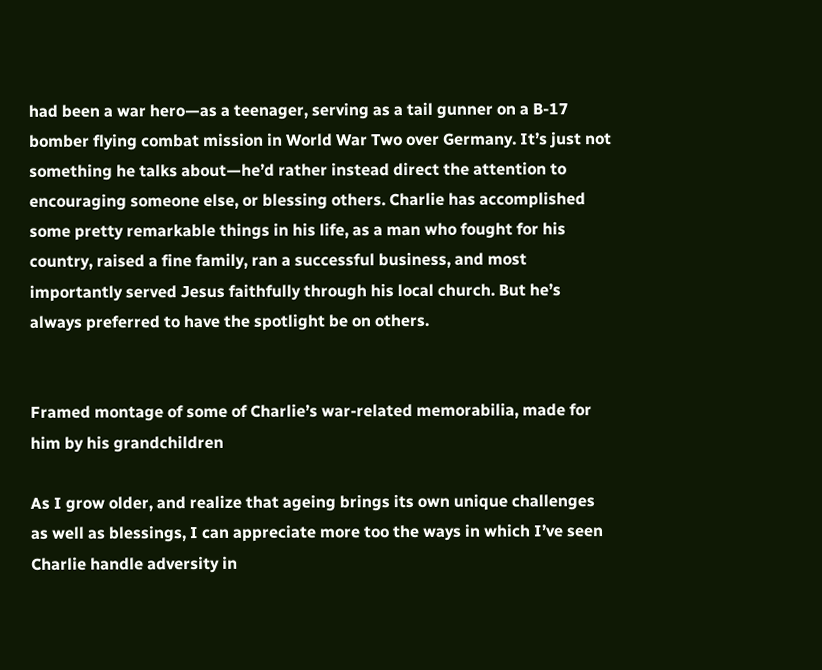had been a war hero—as a teenager, serving as a tail gunner on a B-17 bomber flying combat mission in World War Two over Germany. It’s just not something he talks about—he’d rather instead direct the attention to encouraging someone else, or blessing others. Charlie has accomplished some pretty remarkable things in his life, as a man who fought for his country, raised a fine family, ran a successful business, and most importantly served Jesus faithfully through his local church. But he’s always preferred to have the spotlight be on others.


Framed montage of some of Charlie’s war-related memorabilia, made for him by his grandchildren

As I grow older, and realize that ageing brings its own unique challenges as well as blessings, I can appreciate more too the ways in which I’ve seen Charlie handle adversity in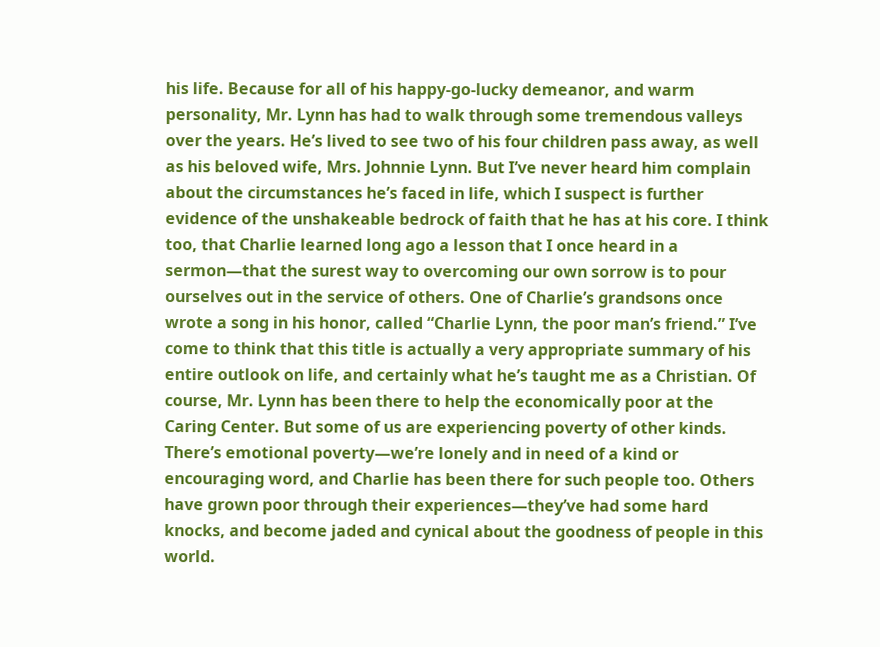his life. Because for all of his happy-go-lucky demeanor, and warm personality, Mr. Lynn has had to walk through some tremendous valleys over the years. He’s lived to see two of his four children pass away, as well as his beloved wife, Mrs. Johnnie Lynn. But I’ve never heard him complain about the circumstances he’s faced in life, which I suspect is further evidence of the unshakeable bedrock of faith that he has at his core. I think too, that Charlie learned long ago a lesson that I once heard in a sermon—that the surest way to overcoming our own sorrow is to pour ourselves out in the service of others. One of Charlie’s grandsons once wrote a song in his honor, called “Charlie Lynn, the poor man’s friend.” I’ve come to think that this title is actually a very appropriate summary of his entire outlook on life, and certainly what he’s taught me as a Christian. Of course, Mr. Lynn has been there to help the economically poor at the Caring Center. But some of us are experiencing poverty of other kinds. There’s emotional poverty—we’re lonely and in need of a kind or encouraging word, and Charlie has been there for such people too. Others have grown poor through their experiences—they’ve had some hard knocks, and become jaded and cynical about the goodness of people in this world.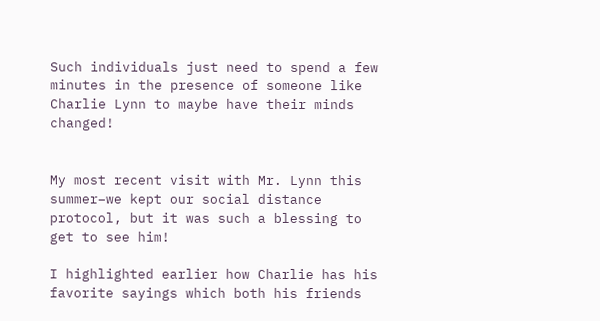Such individuals just need to spend a few minutes in the presence of someone like Charlie Lynn to maybe have their minds changed!


My most recent visit with Mr. Lynn this summer–we kept our social distance protocol, but it was such a blessing to get to see him!

I highlighted earlier how Charlie has his favorite sayings which both his friends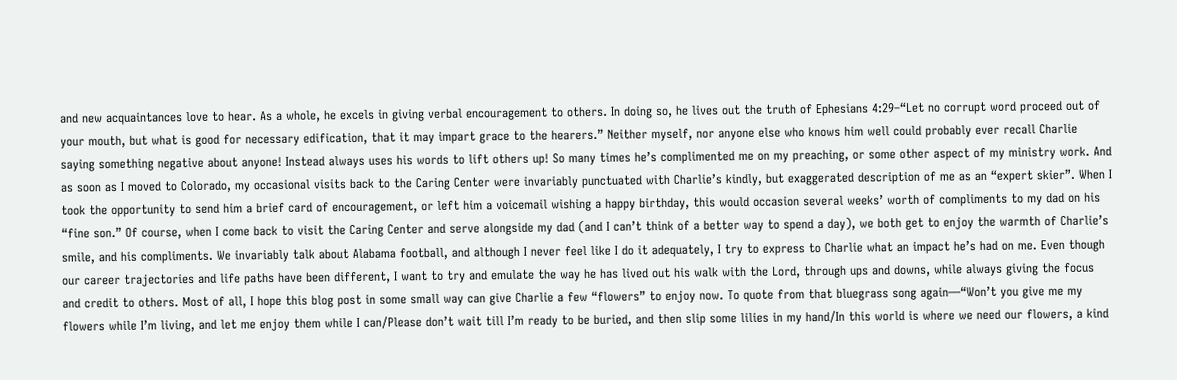and new acquaintances love to hear. As a whole, he excels in giving verbal encouragement to others. In doing so, he lives out the truth of Ephesians 4:29–“Let no corrupt word proceed out of your mouth, but what is good for necessary edification, that it may impart grace to the hearers.” Neither myself, nor anyone else who knows him well could probably ever recall Charlie saying something negative about anyone! Instead always uses his words to lift others up! So many times he’s complimented me on my preaching, or some other aspect of my ministry work. And as soon as I moved to Colorado, my occasional visits back to the Caring Center were invariably punctuated with Charlie’s kindly, but exaggerated description of me as an “expert skier”. When I took the opportunity to send him a brief card of encouragement, or left him a voicemail wishing a happy birthday, this would occasion several weeks’ worth of compliments to my dad on his “fine son.” Of course, when I come back to visit the Caring Center and serve alongside my dad (and I can’t think of a better way to spend a day), we both get to enjoy the warmth of Charlie’s smile, and his compliments. We invariably talk about Alabama football, and although I never feel like I do it adequately, I try to express to Charlie what an impact he’s had on me. Even though our career trajectories and life paths have been different, I want to try and emulate the way he has lived out his walk with the Lord, through ups and downs, while always giving the focus and credit to others. Most of all, I hope this blog post in some small way can give Charlie a few “flowers” to enjoy now. To quote from that bluegrass song again—“Won’t you give me my flowers while I’m living, and let me enjoy them while I can/Please don’t wait till I’m ready to be buried, and then slip some lilies in my hand/In this world is where we need our flowers, a kind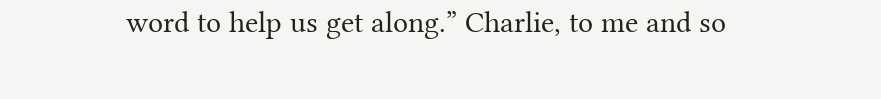word to help us get along.” Charlie, to me and so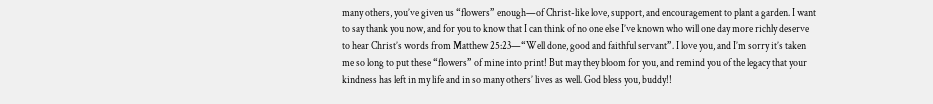many others, you’ve given us “flowers” enough—of Christ-like love, support, and encouragement to plant a garden. I want to say thank you now, and for you to know that I can think of no one else I’ve known who will one day more richly deserve to hear Christ’s words from Matthew 25:23—“Well done, good and faithful servant”. I love you, and I’m sorry it’s taken me so long to put these “flowers” of mine into print! But may they bloom for you, and remind you of the legacy that your kindness has left in my life and in so many others’ lives as well. God bless you, buddy!!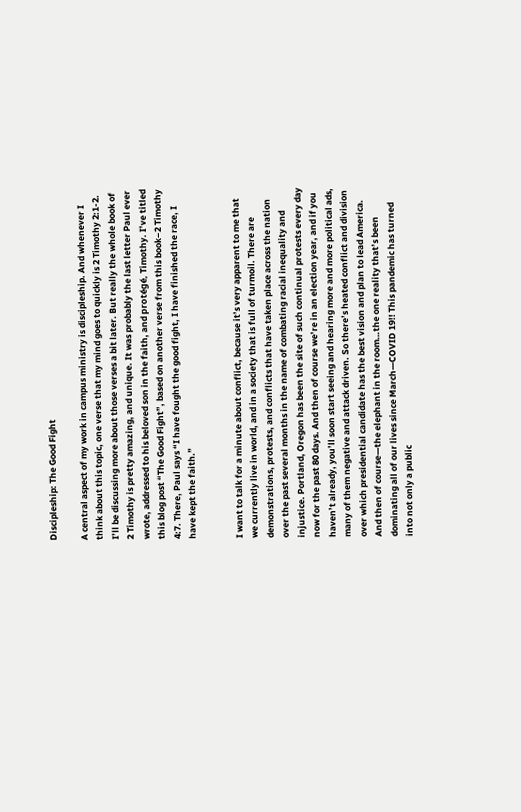Discipleship: The Good Fight

A central aspect of my work in campus ministry is discipleship. And whenever I think about this topic, one verse that my mind goes to quickly is 2 Timothy 2:1-2. I’ll be discussing more about those verses a bit later. But really the whole book of 2 Timothy is pretty amazing, and unique. It was probably the last letter Paul ever wrote, addressed to his beloved son in the faith, and protégé, Timothy. I’ve titled this blog post “The Good Fight”, based on another verse from this book–2 Timothy 4:7. There, Paul says “I have fought the good fight, I have finished the race, I have kept the faith.”


I want to talk for a minute about conflict, because it’s very apparent to me that we currently live in world, and in a society that is full of turmoil. There are demonstrations, protests, and conflicts that have taken place across the nation over the past several months in the name of combating racial inequality and injustice. Portland, Oregon has been the site of such continual protests every day now for the past 80 days. And then of course we’re in an election year, and if you haven’t already, you’ll soon start seeing and hearing more and more political ads, many of them negative and attack driven. So there’s heated conflict and division over which presidential candidate has the best vision and plan to lead America. And then of course—the elephant in the room…the one reality that’s been dominating all of our lives since March—COVID 19!! This pandemic has turned into not only a public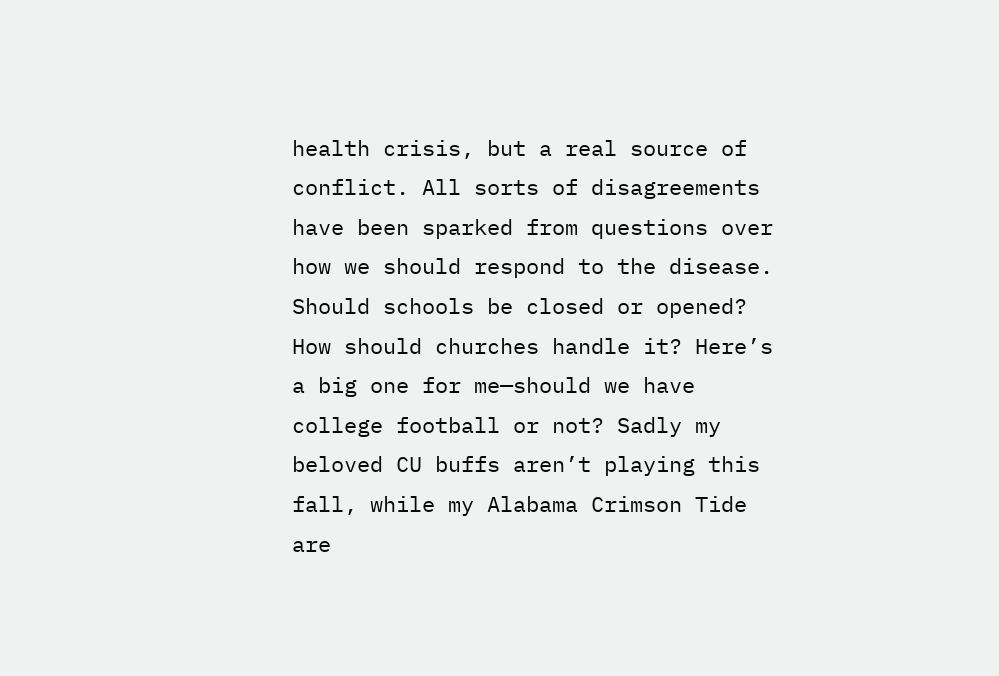health crisis, but a real source of conflict. All sorts of disagreements have been sparked from questions over how we should respond to the disease. Should schools be closed or opened? How should churches handle it? Here’s a big one for me—should we have college football or not? Sadly my beloved CU buffs aren’t playing this fall, while my Alabama Crimson Tide are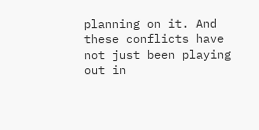planning on it. And these conflicts have not just been playing out in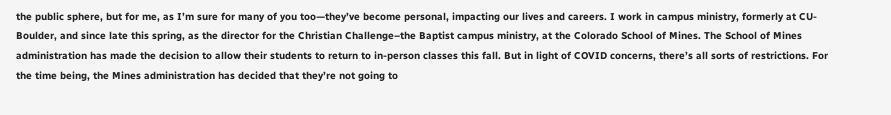the public sphere, but for me, as I’m sure for many of you too—they’ve become personal, impacting our lives and careers. I work in campus ministry, formerly at CU-Boulder, and since late this spring, as the director for the Christian Challenge–the Baptist campus ministry, at the Colorado School of Mines. The School of Mines administration has made the decision to allow their students to return to in-person classes this fall. But in light of COVID concerns, there’s all sorts of restrictions. For the time being, the Mines administration has decided that they’re not going to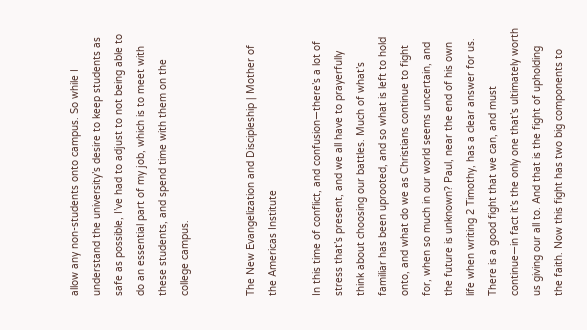allow any non-students onto campus. So while I understand the university’s desire to keep students as safe as possible, I’ve had to adjust to not being able to do an essential part of my job, which is to meet with these students, and spend time with them on the college campus.


The New Evangelization and Discipleship | Mother of the Americas Institute

In this time of conflict, and confusion—there’s a lot of stress that’s present, and we all have to prayerfully think about choosing our battles. Much of what’s familiar has been uprooted, and so what is left to hold onto, and what do we as Christians continue to fight for, when so much in our world seems uncertain, and the future is unknown? Paul, near the end of his own life when writing 2 Timothy, has a clear answer for us. There is a good fight that we can, and must continue—in fact it’s the only one that’s ultimately worth us giving our all to. And that is the fight of upholding the faith. Now this fight has two big components to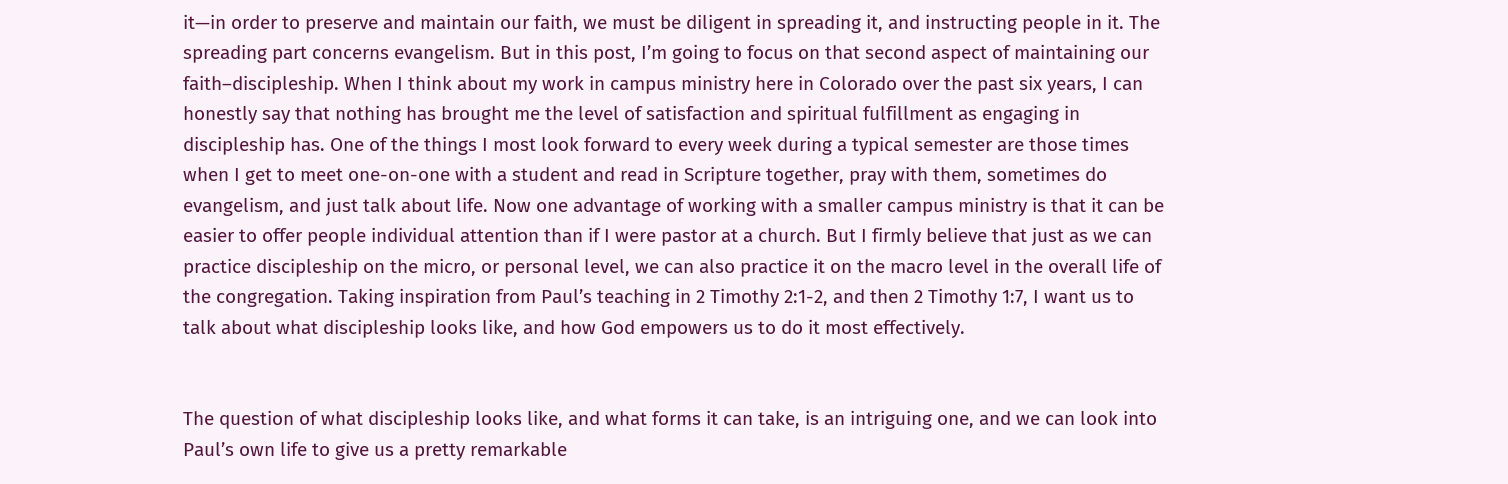it—in order to preserve and maintain our faith, we must be diligent in spreading it, and instructing people in it. The spreading part concerns evangelism. But in this post, I’m going to focus on that second aspect of maintaining our faith–discipleship. When I think about my work in campus ministry here in Colorado over the past six years, I can honestly say that nothing has brought me the level of satisfaction and spiritual fulfillment as engaging in discipleship has. One of the things I most look forward to every week during a typical semester are those times when I get to meet one-on-one with a student and read in Scripture together, pray with them, sometimes do evangelism, and just talk about life. Now one advantage of working with a smaller campus ministry is that it can be easier to offer people individual attention than if I were pastor at a church. But I firmly believe that just as we can practice discipleship on the micro, or personal level, we can also practice it on the macro level in the overall life of the congregation. Taking inspiration from Paul’s teaching in 2 Timothy 2:1-2, and then 2 Timothy 1:7, I want us to talk about what discipleship looks like, and how God empowers us to do it most effectively.


The question of what discipleship looks like, and what forms it can take, is an intriguing one, and we can look into Paul’s own life to give us a pretty remarkable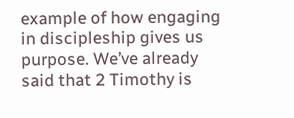example of how engaging in discipleship gives us purpose. We’ve already said that 2 Timothy is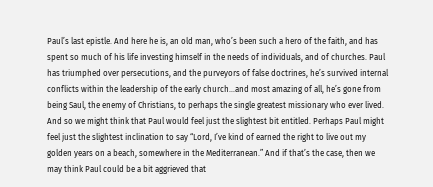Paul’s last epistle. And here he is, an old man, who’s been such a hero of the faith, and has spent so much of his life investing himself in the needs of individuals, and of churches. Paul has triumphed over persecutions, and the purveyors of false doctrines, he’s survived internal conflicts within the leadership of the early church…and most amazing of all, he’s gone from being Saul, the enemy of Christians, to perhaps the single greatest missionary who ever lived. And so we might think that Paul would feel just the slightest bit entitled. Perhaps Paul might feel just the slightest inclination to say “Lord, I’ve kind of earned the right to live out my golden years on a beach, somewhere in the Mediterranean.” And if that’s the case, then we may think Paul could be a bit aggrieved that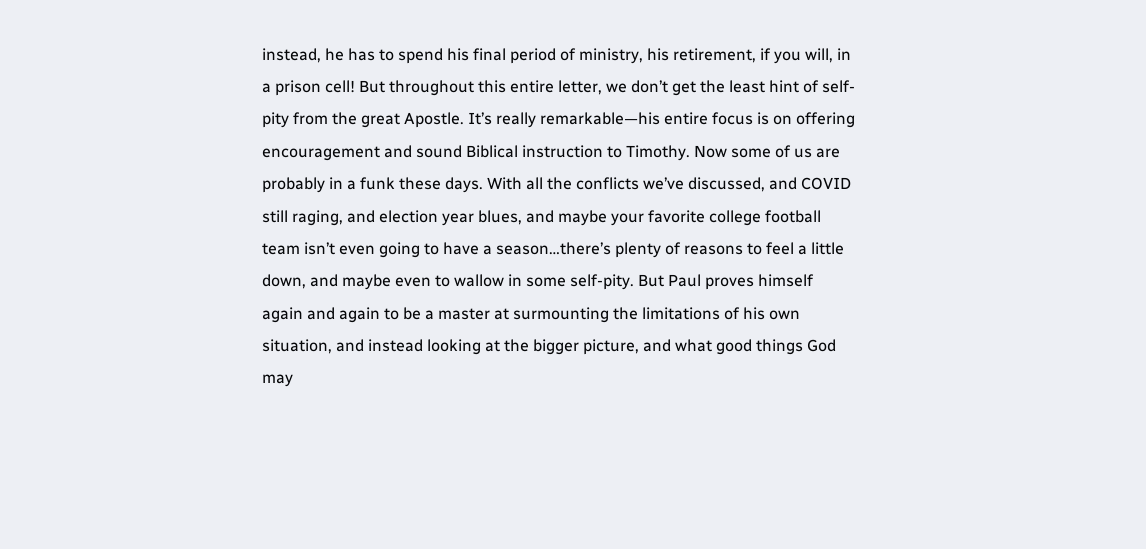instead, he has to spend his final period of ministry, his retirement, if you will, in a prison cell! But throughout this entire letter, we don’t get the least hint of self-pity from the great Apostle. It’s really remarkable—his entire focus is on offering encouragement and sound Biblical instruction to Timothy. Now some of us are probably in a funk these days. With all the conflicts we’ve discussed, and COVID still raging, and election year blues, and maybe your favorite college football team isn’t even going to have a season…there’s plenty of reasons to feel a little down, and maybe even to wallow in some self-pity. But Paul proves himself again and again to be a master at surmounting the limitations of his own situation, and instead looking at the bigger picture, and what good things God may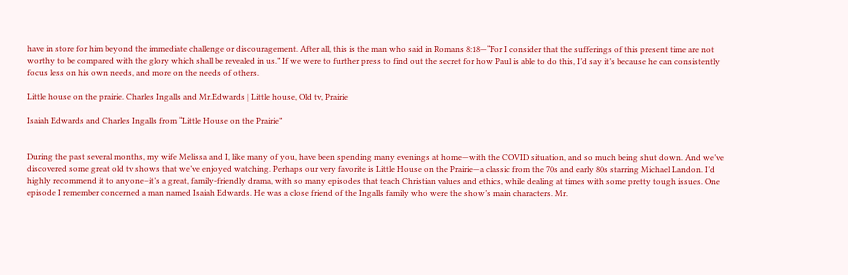have in store for him beyond the immediate challenge or discouragement. After all, this is the man who said in Romans 8:18—“For I consider that the sufferings of this present time are not worthy to be compared with the glory which shall be revealed in us.” If we were to further press to find out the secret for how Paul is able to do this, I’d say it’s because he can consistently focus less on his own needs, and more on the needs of others.

Little house on the prairie. Charles Ingalls and Mr.Edwards | Little house, Old tv, Prairie

Isaiah Edwards and Charles Ingalls from “Little House on the Prairie”


During the past several months, my wife Melissa and I, like many of you, have been spending many evenings at home—with the COVID situation, and so much being shut down. And we’ve discovered some great old tv shows that we’ve enjoyed watching. Perhaps our very favorite is Little House on the Prairie—a classic from the 70s and early 80s starring Michael Landon. I’d highly recommend it to anyone–it’s a great, family-friendly drama, with so many episodes that teach Christian values and ethics, while dealing at times with some pretty tough issues. One episode I remember concerned a man named Isaiah Edwards. He was a close friend of the Ingalls family who were the show’s main characters. Mr.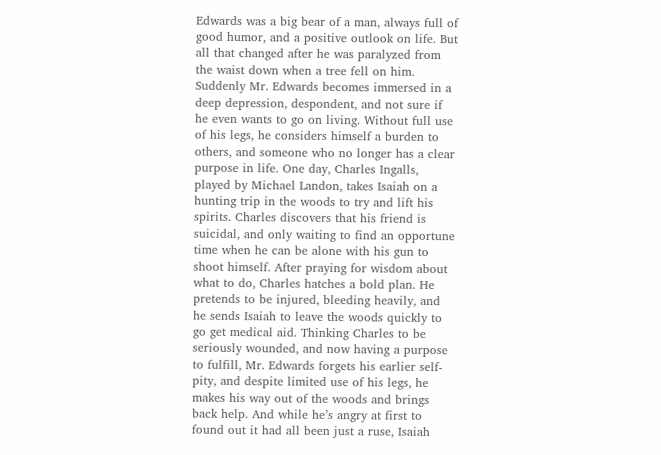Edwards was a big bear of a man, always full of good humor, and a positive outlook on life. But all that changed after he was paralyzed from the waist down when a tree fell on him. Suddenly Mr. Edwards becomes immersed in a deep depression, despondent, and not sure if he even wants to go on living. Without full use of his legs, he considers himself a burden to others, and someone who no longer has a clear purpose in life. One day, Charles Ingalls, played by Michael Landon, takes Isaiah on a hunting trip in the woods to try and lift his spirits. Charles discovers that his friend is suicidal, and only waiting to find an opportune time when he can be alone with his gun to shoot himself. After praying for wisdom about what to do, Charles hatches a bold plan. He pretends to be injured, bleeding heavily, and he sends Isaiah to leave the woods quickly to go get medical aid. Thinking Charles to be seriously wounded, and now having a purpose to fulfill, Mr. Edwards forgets his earlier self-pity, and despite limited use of his legs, he makes his way out of the woods and brings back help. And while he’s angry at first to found out it had all been just a ruse, Isaiah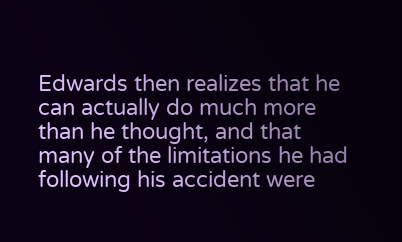Edwards then realizes that he can actually do much more than he thought, and that many of the limitations he had following his accident were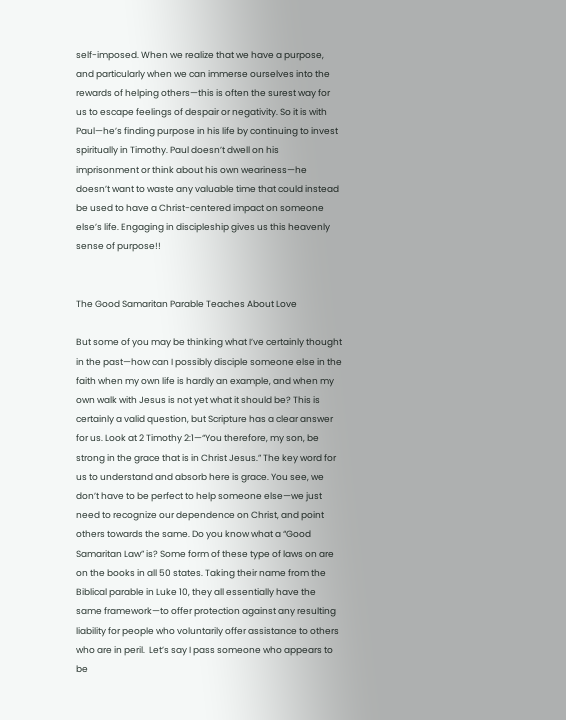self-imposed. When we realize that we have a purpose, and particularly when we can immerse ourselves into the rewards of helping others—this is often the surest way for us to escape feelings of despair or negativity. So it is with Paul—he’s finding purpose in his life by continuing to invest spiritually in Timothy. Paul doesn’t dwell on his imprisonment or think about his own weariness—he doesn’t want to waste any valuable time that could instead be used to have a Christ-centered impact on someone else’s life. Engaging in discipleship gives us this heavenly sense of purpose!!


The Good Samaritan Parable Teaches About Love

But some of you may be thinking what I’ve certainly thought in the past—how can I possibly disciple someone else in the faith when my own life is hardly an example, and when my own walk with Jesus is not yet what it should be? This is certainly a valid question, but Scripture has a clear answer for us. Look at 2 Timothy 2:1—“You therefore, my son, be strong in the grace that is in Christ Jesus.” The key word for us to understand and absorb here is grace. You see, we don’t have to be perfect to help someone else—we just need to recognize our dependence on Christ, and point others towards the same. Do you know what a “Good Samaritan Law” is? Some form of these type of laws on are on the books in all 50 states. Taking their name from the Biblical parable in Luke 10, they all essentially have the same framework—to offer protection against any resulting liability for people who voluntarily offer assistance to others who are in peril.  Let’s say I pass someone who appears to be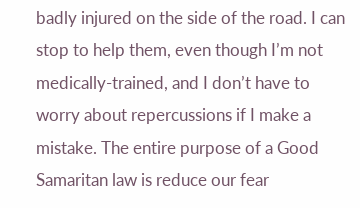badly injured on the side of the road. I can stop to help them, even though I’m not medically-trained, and I don’t have to worry about repercussions if I make a mistake. The entire purpose of a Good Samaritan law is reduce our fear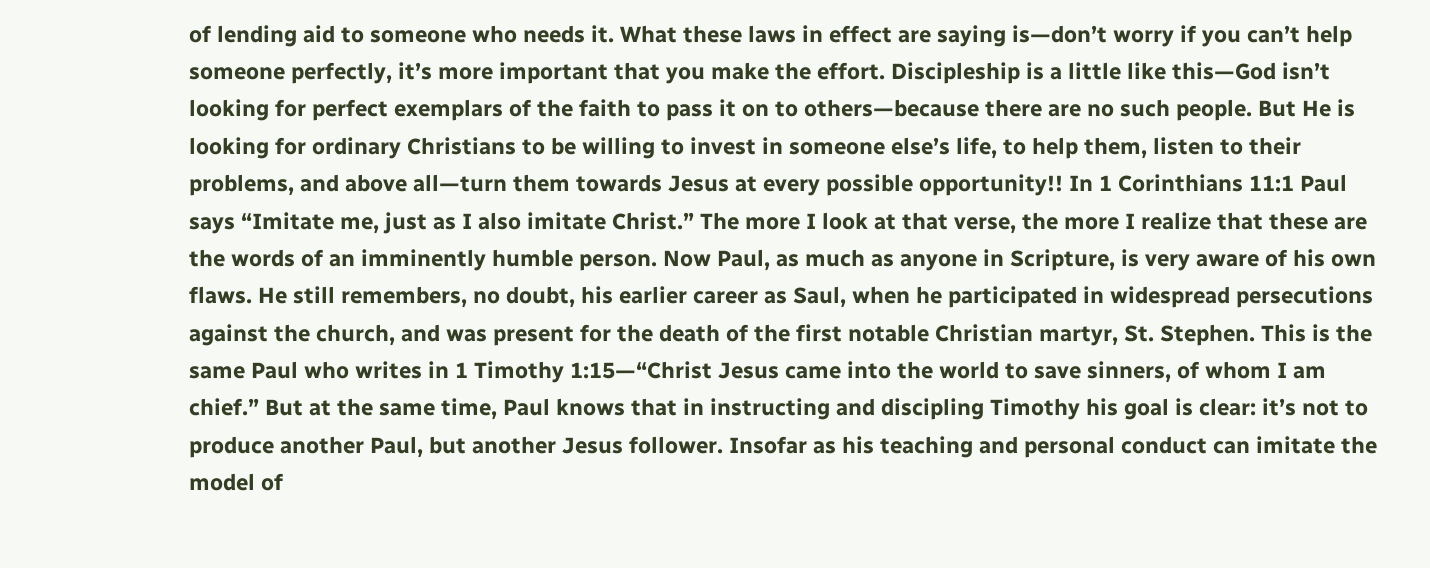of lending aid to someone who needs it. What these laws in effect are saying is—don’t worry if you can’t help someone perfectly, it’s more important that you make the effort. Discipleship is a little like this—God isn’t looking for perfect exemplars of the faith to pass it on to others—because there are no such people. But He is looking for ordinary Christians to be willing to invest in someone else’s life, to help them, listen to their problems, and above all—turn them towards Jesus at every possible opportunity!! In 1 Corinthians 11:1 Paul says “Imitate me, just as I also imitate Christ.” The more I look at that verse, the more I realize that these are the words of an imminently humble person. Now Paul, as much as anyone in Scripture, is very aware of his own flaws. He still remembers, no doubt, his earlier career as Saul, when he participated in widespread persecutions against the church, and was present for the death of the first notable Christian martyr, St. Stephen. This is the same Paul who writes in 1 Timothy 1:15—“Christ Jesus came into the world to save sinners, of whom I am chief.” But at the same time, Paul knows that in instructing and discipling Timothy his goal is clear: it’s not to produce another Paul, but another Jesus follower. Insofar as his teaching and personal conduct can imitate the model of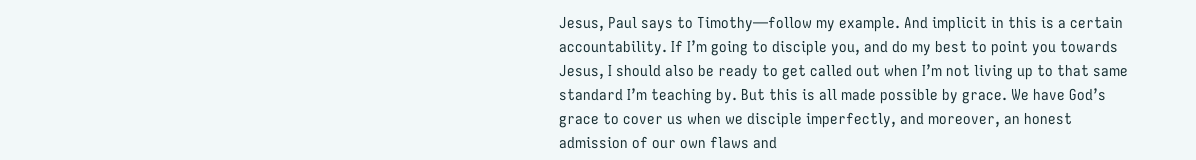Jesus, Paul says to Timothy—follow my example. And implicit in this is a certain accountability. If I’m going to disciple you, and do my best to point you towards Jesus, I should also be ready to get called out when I’m not living up to that same standard I’m teaching by. But this is all made possible by grace. We have God’s grace to cover us when we disciple imperfectly, and moreover, an honest admission of our own flaws and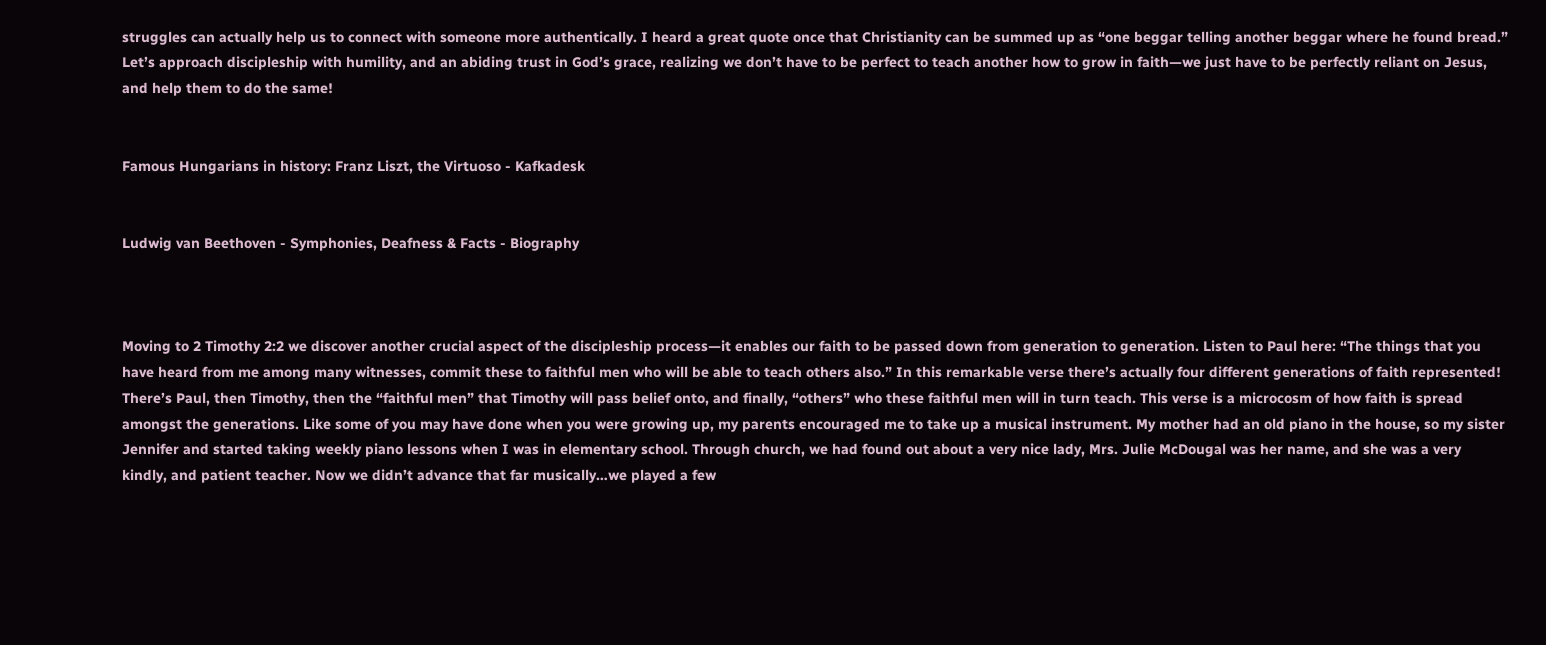struggles can actually help us to connect with someone more authentically. I heard a great quote once that Christianity can be summed up as “one beggar telling another beggar where he found bread.” Let’s approach discipleship with humility, and an abiding trust in God’s grace, realizing we don’t have to be perfect to teach another how to grow in faith—we just have to be perfectly reliant on Jesus, and help them to do the same!


Famous Hungarians in history: Franz Liszt, the Virtuoso - Kafkadesk


Ludwig van Beethoven - Symphonies, Deafness & Facts - Biography



Moving to 2 Timothy 2:2 we discover another crucial aspect of the discipleship process—it enables our faith to be passed down from generation to generation. Listen to Paul here: “The things that you have heard from me among many witnesses, commit these to faithful men who will be able to teach others also.” In this remarkable verse there’s actually four different generations of faith represented! There’s Paul, then Timothy, then the “faithful men” that Timothy will pass belief onto, and finally, “others” who these faithful men will in turn teach. This verse is a microcosm of how faith is spread amongst the generations. Like some of you may have done when you were growing up, my parents encouraged me to take up a musical instrument. My mother had an old piano in the house, so my sister Jennifer and started taking weekly piano lessons when I was in elementary school. Through church, we had found out about a very nice lady, Mrs. Julie McDougal was her name, and she was a very kindly, and patient teacher. Now we didn’t advance that far musically…we played a few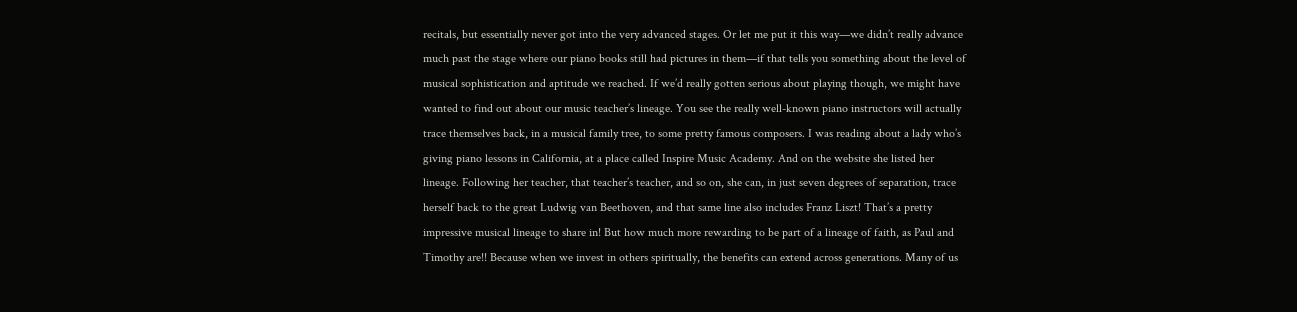recitals, but essentially never got into the very advanced stages. Or let me put it this way—we didn’t really advance much past the stage where our piano books still had pictures in them—if that tells you something about the level of musical sophistication and aptitude we reached. If we’d really gotten serious about playing though, we might have wanted to find out about our music teacher’s lineage. You see the really well-known piano instructors will actually trace themselves back, in a musical family tree, to some pretty famous composers. I was reading about a lady who’s giving piano lessons in California, at a place called Inspire Music Academy. And on the website she listed her lineage. Following her teacher, that teacher’s teacher, and so on, she can, in just seven degrees of separation, trace herself back to the great Ludwig van Beethoven, and that same line also includes Franz Liszt! That’s a pretty impressive musical lineage to share in! But how much more rewarding to be part of a lineage of faith, as Paul and Timothy are!! Because when we invest in others spiritually, the benefits can extend across generations. Many of us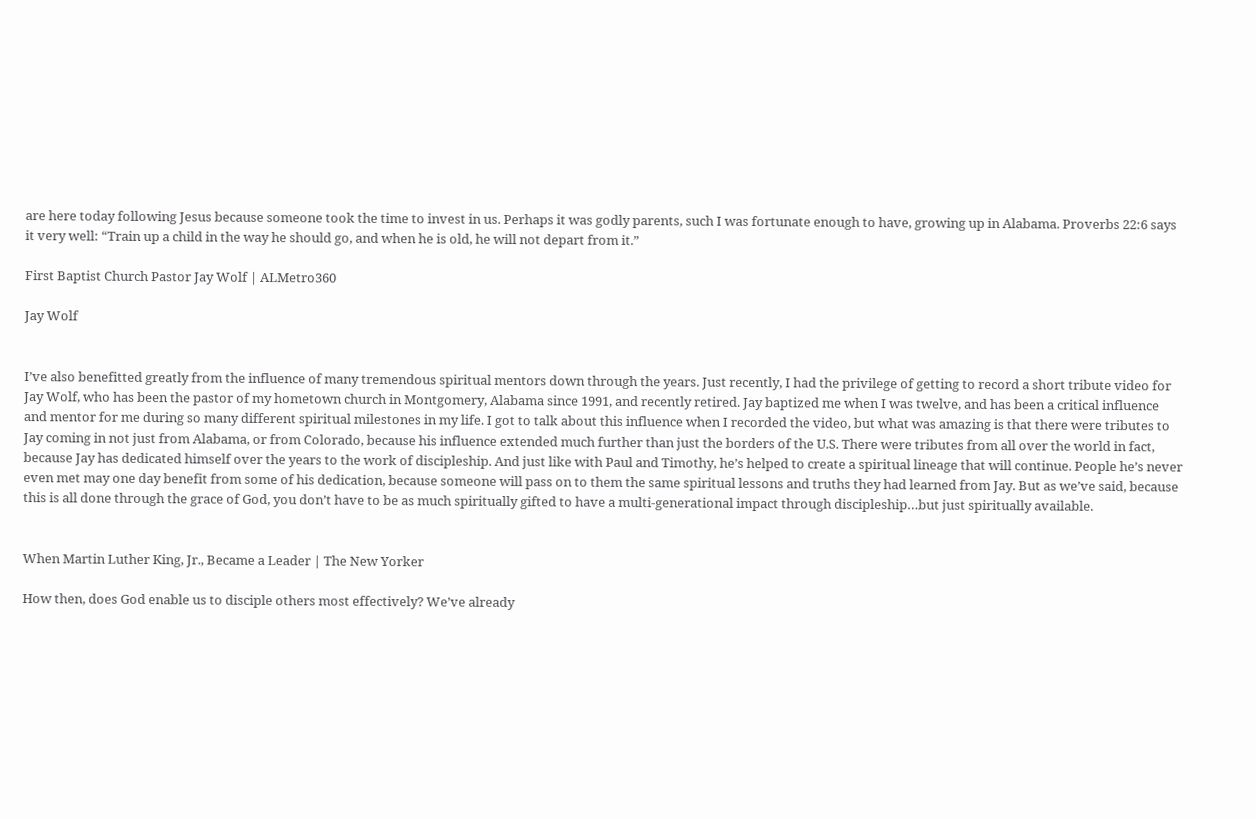are here today following Jesus because someone took the time to invest in us. Perhaps it was godly parents, such I was fortunate enough to have, growing up in Alabama. Proverbs 22:6 says it very well: “Train up a child in the way he should go, and when he is old, he will not depart from it.”

First Baptist Church Pastor Jay Wolf | ALMetro360

Jay Wolf


I’ve also benefitted greatly from the influence of many tremendous spiritual mentors down through the years. Just recently, I had the privilege of getting to record a short tribute video for Jay Wolf, who has been the pastor of my hometown church in Montgomery, Alabama since 1991, and recently retired. Jay baptized me when I was twelve, and has been a critical influence and mentor for me during so many different spiritual milestones in my life. I got to talk about this influence when I recorded the video, but what was amazing is that there were tributes to Jay coming in not just from Alabama, or from Colorado, because his influence extended much further than just the borders of the U.S. There were tributes from all over the world in fact, because Jay has dedicated himself over the years to the work of discipleship. And just like with Paul and Timothy, he’s helped to create a spiritual lineage that will continue. People he’s never even met may one day benefit from some of his dedication, because someone will pass on to them the same spiritual lessons and truths they had learned from Jay. But as we’ve said, because this is all done through the grace of God, you don’t have to be as much spiritually gifted to have a multi-generational impact through discipleship…but just spiritually available.


When Martin Luther King, Jr., Became a Leader | The New Yorker

How then, does God enable us to disciple others most effectively? We’ve already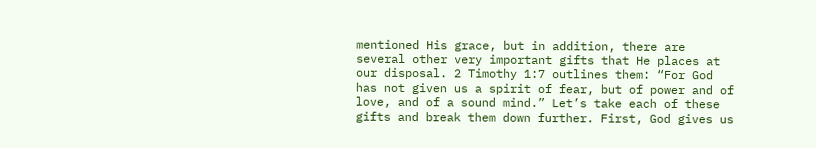mentioned His grace, but in addition, there are several other very important gifts that He places at our disposal. 2 Timothy 1:7 outlines them: “For God has not given us a spirit of fear, but of power and of love, and of a sound mind.” Let’s take each of these gifts and break them down further. First, God gives us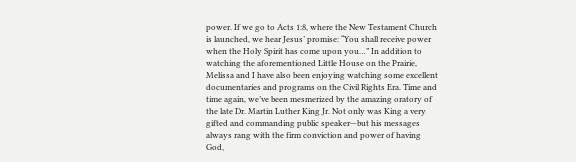power. If we go to Acts 1:8, where the New Testament Church is launched, we hear Jesus’ promise: “You shall receive power when the Holy Spirit has come upon you…” In addition to watching the aforementioned Little House on the Prairie, Melissa and I have also been enjoying watching some excellent documentaries and programs on the Civil Rights Era. Time and time again, we’ve been mesmerized by the amazing oratory of the late Dr. Martin Luther King Jr. Not only was King a very gifted and commanding public speaker—but his messages always rang with the firm conviction and power of having God,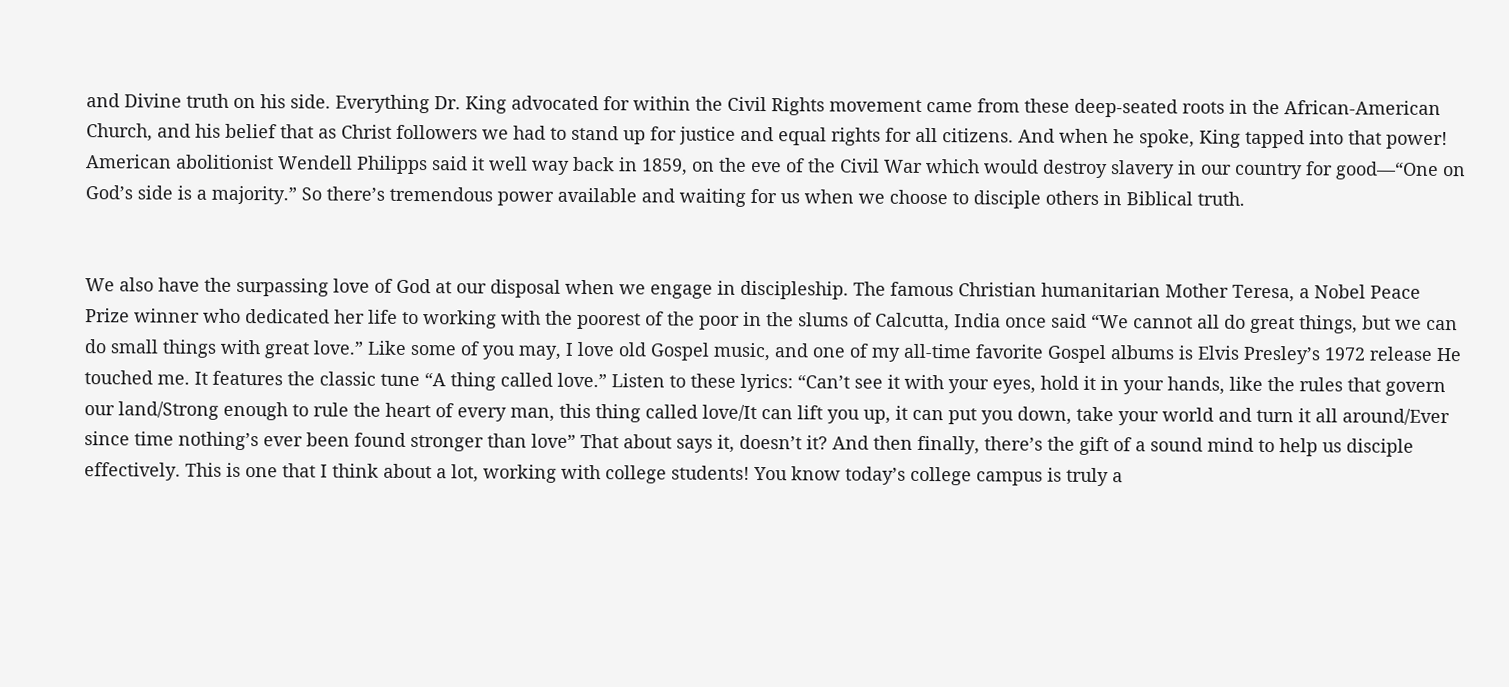and Divine truth on his side. Everything Dr. King advocated for within the Civil Rights movement came from these deep-seated roots in the African-American Church, and his belief that as Christ followers we had to stand up for justice and equal rights for all citizens. And when he spoke, King tapped into that power! American abolitionist Wendell Philipps said it well way back in 1859, on the eve of the Civil War which would destroy slavery in our country for good—“One on God’s side is a majority.” So there’s tremendous power available and waiting for us when we choose to disciple others in Biblical truth.


We also have the surpassing love of God at our disposal when we engage in discipleship. The famous Christian humanitarian Mother Teresa, a Nobel Peace Prize winner who dedicated her life to working with the poorest of the poor in the slums of Calcutta, India once said “We cannot all do great things, but we can do small things with great love.” Like some of you may, I love old Gospel music, and one of my all-time favorite Gospel albums is Elvis Presley’s 1972 release He touched me. It features the classic tune “A thing called love.” Listen to these lyrics: “Can’t see it with your eyes, hold it in your hands, like the rules that govern our land/Strong enough to rule the heart of every man, this thing called love/It can lift you up, it can put you down, take your world and turn it all around/Ever since time nothing’s ever been found stronger than love” That about says it, doesn’t it? And then finally, there’s the gift of a sound mind to help us disciple effectively. This is one that I think about a lot, working with college students! You know today’s college campus is truly a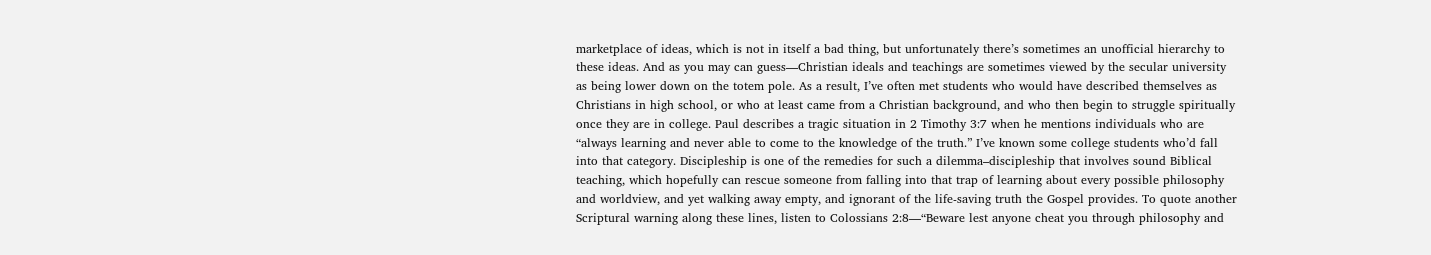marketplace of ideas, which is not in itself a bad thing, but unfortunately there’s sometimes an unofficial hierarchy to these ideas. And as you may can guess—Christian ideals and teachings are sometimes viewed by the secular university as being lower down on the totem pole. As a result, I’ve often met students who would have described themselves as Christians in high school, or who at least came from a Christian background, and who then begin to struggle spiritually once they are in college. Paul describes a tragic situation in 2 Timothy 3:7 when he mentions individuals who are “always learning and never able to come to the knowledge of the truth.” I’ve known some college students who’d fall into that category. Discipleship is one of the remedies for such a dilemma–discipleship that involves sound Biblical teaching, which hopefully can rescue someone from falling into that trap of learning about every possible philosophy and worldview, and yet walking away empty, and ignorant of the life-saving truth the Gospel provides. To quote another Scriptural warning along these lines, listen to Colossians 2:8—“Beware lest anyone cheat you through philosophy and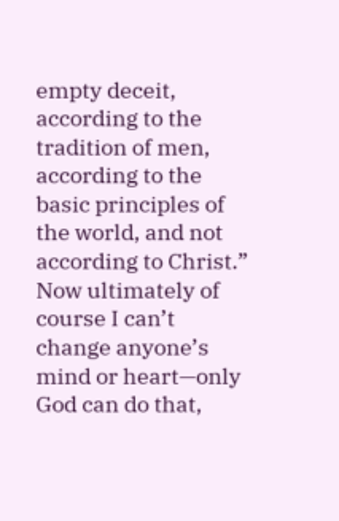empty deceit, according to the tradition of men, according to the basic principles of the world, and not according to Christ.” Now ultimately of course I can’t change anyone’s mind or heart—only God can do that,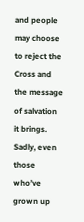and people may choose to reject the Cross and the message of salvation it brings. Sadly, even those who’ve grown up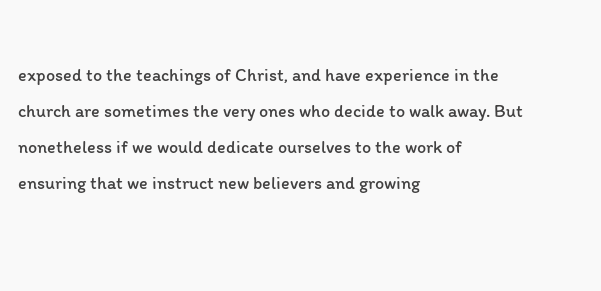exposed to the teachings of Christ, and have experience in the church are sometimes the very ones who decide to walk away. But nonetheless if we would dedicate ourselves to the work of ensuring that we instruct new believers and growing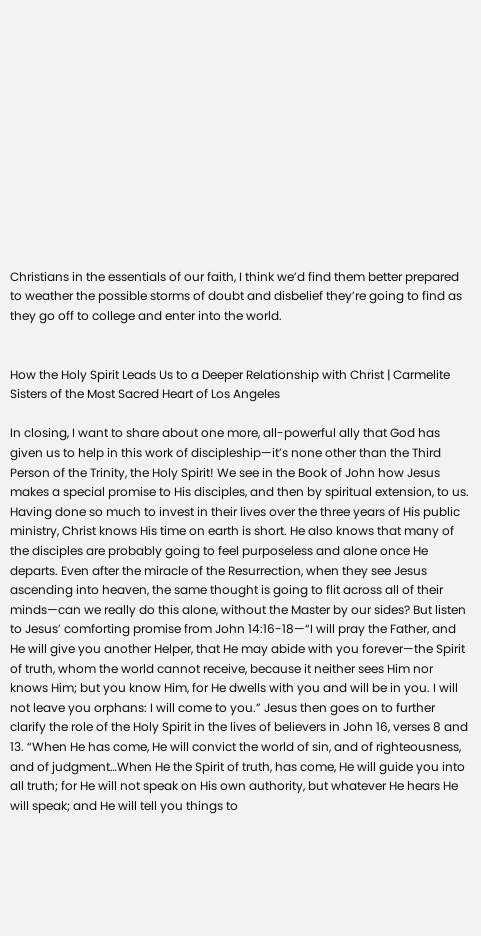Christians in the essentials of our faith, I think we’d find them better prepared to weather the possible storms of doubt and disbelief they’re going to find as they go off to college and enter into the world.


How the Holy Spirit Leads Us to a Deeper Relationship with Christ | Carmelite Sisters of the Most Sacred Heart of Los Angeles

In closing, I want to share about one more, all-powerful ally that God has given us to help in this work of discipleship—it’s none other than the Third Person of the Trinity, the Holy Spirit! We see in the Book of John how Jesus makes a special promise to His disciples, and then by spiritual extension, to us. Having done so much to invest in their lives over the three years of His public ministry, Christ knows His time on earth is short. He also knows that many of the disciples are probably going to feel purposeless and alone once He departs. Even after the miracle of the Resurrection, when they see Jesus ascending into heaven, the same thought is going to flit across all of their minds—can we really do this alone, without the Master by our sides? But listen to Jesus’ comforting promise from John 14:16-18—“I will pray the Father, and He will give you another Helper, that He may abide with you forever—the Spirit of truth, whom the world cannot receive, because it neither sees Him nor knows Him; but you know Him, for He dwells with you and will be in you. I will not leave you orphans: I will come to you.” Jesus then goes on to further clarify the role of the Holy Spirit in the lives of believers in John 16, verses 8 and 13. “When He has come, He will convict the world of sin, and of righteousness, and of judgment…When He the Spirit of truth, has come, He will guide you into all truth; for He will not speak on His own authority, but whatever He hears He will speak; and He will tell you things to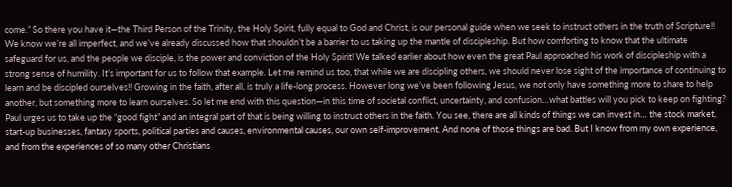come.” So there you have it—the Third Person of the Trinity, the Holy Spirit, fully equal to God and Christ, is our personal guide when we seek to instruct others in the truth of Scripture!! We know we’re all imperfect, and we’ve already discussed how that shouldn’t be a barrier to us taking up the mantle of discipleship. But how comforting to know that the ultimate safeguard for us, and the people we disciple, is the power and conviction of the Holy Spirit! We talked earlier about how even the great Paul approached his work of discipleship with a strong sense of humility. It’s important for us to follow that example. Let me remind us too, that while we are discipling others, we should never lose sight of the importance of continuing to learn and be discipled ourselves!! Growing in the faith, after all, is truly a life-long process. However long we’ve been following Jesus, we not only have something more to share to help another, but something more to learn ourselves. So let me end with this question—in this time of societal conflict, uncertainty, and confusion…what battles will you pick to keep on fighting? Paul urges us to take up the “good fight” and an integral part of that is being willing to instruct others in the faith. You see, there are all kinds of things we can invest in… the stock market, start-up businesses, fantasy sports, political parties and causes, environmental causes, our own self-improvement. And none of those things are bad. But I know from my own experience, and from the experiences of so many other Christians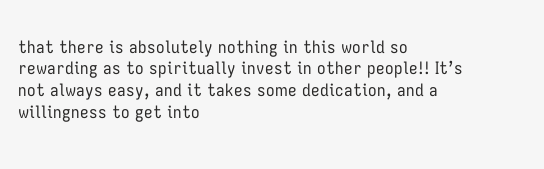that there is absolutely nothing in this world so rewarding as to spiritually invest in other people!! It’s not always easy, and it takes some dedication, and a willingness to get into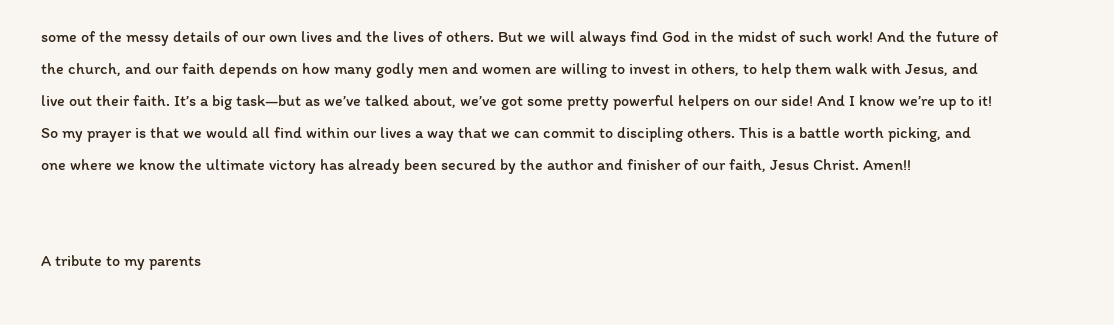some of the messy details of our own lives and the lives of others. But we will always find God in the midst of such work! And the future of the church, and our faith depends on how many godly men and women are willing to invest in others, to help them walk with Jesus, and live out their faith. It’s a big task—but as we’ve talked about, we’ve got some pretty powerful helpers on our side! And I know we’re up to it! So my prayer is that we would all find within our lives a way that we can commit to discipling others. This is a battle worth picking, and one where we know the ultimate victory has already been secured by the author and finisher of our faith, Jesus Christ. Amen!!


A tribute to my parents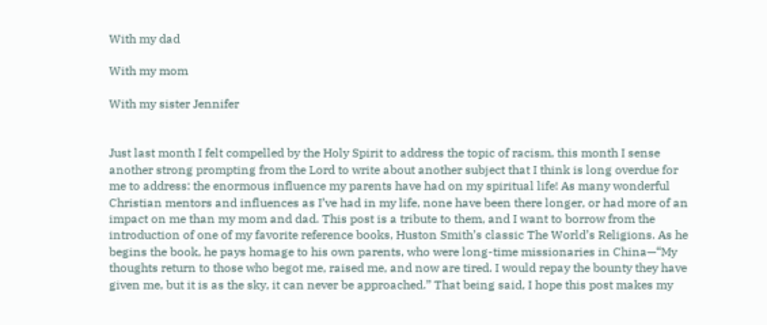With my dad

With my mom

With my sister Jennifer


Just last month I felt compelled by the Holy Spirit to address the topic of racism, this month I sense another strong prompting from the Lord to write about another subject that I think is long overdue for me to address: the enormous influence my parents have had on my spiritual life! As many wonderful Christian mentors and influences as I’ve had in my life, none have been there longer, or had more of an impact on me than my mom and dad. This post is a tribute to them, and I want to borrow from the introduction of one of my favorite reference books, Huston Smith’s classic The World’s Religions. As he begins the book, he pays homage to his own parents, who were long-time missionaries in China—“My thoughts return to those who begot me, raised me, and now are tired. I would repay the bounty they have given me, but it is as the sky, it can never be approached.” That being said, I hope this post makes my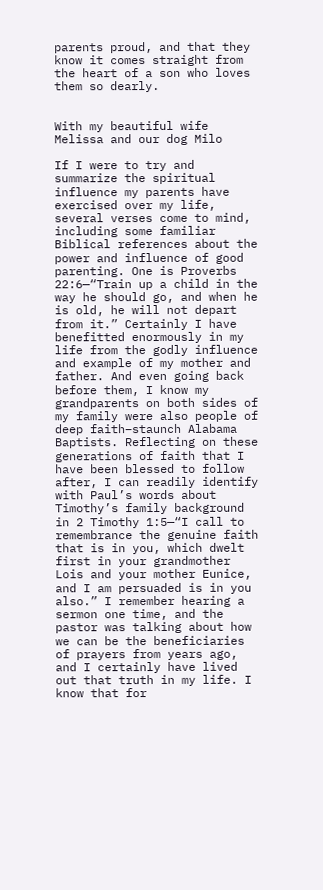parents proud, and that they know it comes straight from the heart of a son who loves them so dearly.


With my beautiful wife Melissa and our dog Milo

If I were to try and summarize the spiritual influence my parents have exercised over my life, several verses come to mind, including some familiar Biblical references about the power and influence of good parenting. One is Proverbs 22:6—“Train up a child in the way he should go, and when he is old, he will not depart from it.” Certainly I have benefitted enormously in my life from the godly influence and example of my mother and father. And even going back before them, I know my grandparents on both sides of my family were also people of deep faith–staunch Alabama Baptists. Reflecting on these generations of faith that I have been blessed to follow after, I can readily identify with Paul’s words about Timothy’s family background in 2 Timothy 1:5—“I call to remembrance the genuine faith that is in you, which dwelt first in your grandmother Lois and your mother Eunice, and I am persuaded is in you also.” I remember hearing a sermon one time, and the pastor was talking about how we can be the beneficiaries of prayers from years ago, and I certainly have lived out that truth in my life. I know that for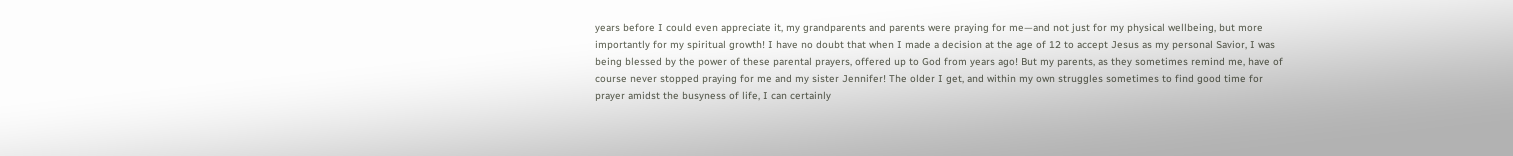years before I could even appreciate it, my grandparents and parents were praying for me—and not just for my physical wellbeing, but more importantly for my spiritual growth! I have no doubt that when I made a decision at the age of 12 to accept Jesus as my personal Savior, I was being blessed by the power of these parental prayers, offered up to God from years ago! But my parents, as they sometimes remind me, have of course never stopped praying for me and my sister Jennifer! The older I get, and within my own struggles sometimes to find good time for prayer amidst the busyness of life, I can certainly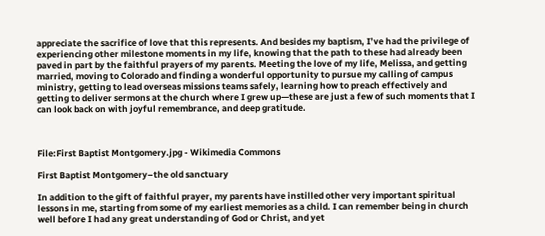appreciate the sacrifice of love that this represents. And besides my baptism, I’ve had the privilege of experiencing other milestone moments in my life, knowing that the path to these had already been paved in part by the faithful prayers of my parents. Meeting the love of my life, Melissa, and getting married, moving to Colorado and finding a wonderful opportunity to pursue my calling of campus ministry, getting to lead overseas missions teams safely, learning how to preach effectively and getting to deliver sermons at the church where I grew up—these are just a few of such moments that I can look back on with joyful remembrance, and deep gratitude.



File:First Baptist Montgomery.jpg - Wikimedia Commons

First Baptist Montgomery–the old sanctuary

In addition to the gift of faithful prayer, my parents have instilled other very important spiritual lessons in me, starting from some of my earliest memories as a child. I can remember being in church well before I had any great understanding of God or Christ, and yet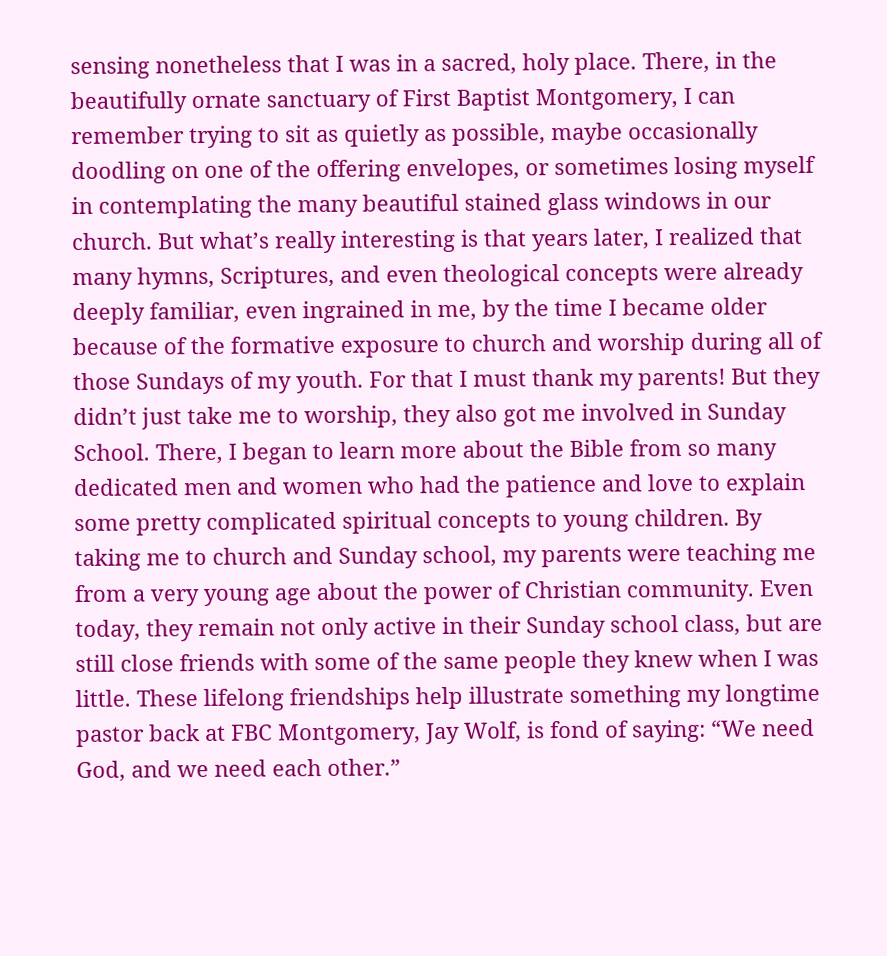sensing nonetheless that I was in a sacred, holy place. There, in the beautifully ornate sanctuary of First Baptist Montgomery, I can remember trying to sit as quietly as possible, maybe occasionally doodling on one of the offering envelopes, or sometimes losing myself in contemplating the many beautiful stained glass windows in our church. But what’s really interesting is that years later, I realized that many hymns, Scriptures, and even theological concepts were already deeply familiar, even ingrained in me, by the time I became older because of the formative exposure to church and worship during all of those Sundays of my youth. For that I must thank my parents! But they didn’t just take me to worship, they also got me involved in Sunday School. There, I began to learn more about the Bible from so many dedicated men and women who had the patience and love to explain some pretty complicated spiritual concepts to young children. By taking me to church and Sunday school, my parents were teaching me from a very young age about the power of Christian community. Even today, they remain not only active in their Sunday school class, but are still close friends with some of the same people they knew when I was little. These lifelong friendships help illustrate something my longtime pastor back at FBC Montgomery, Jay Wolf, is fond of saying: “We need God, and we need each other.”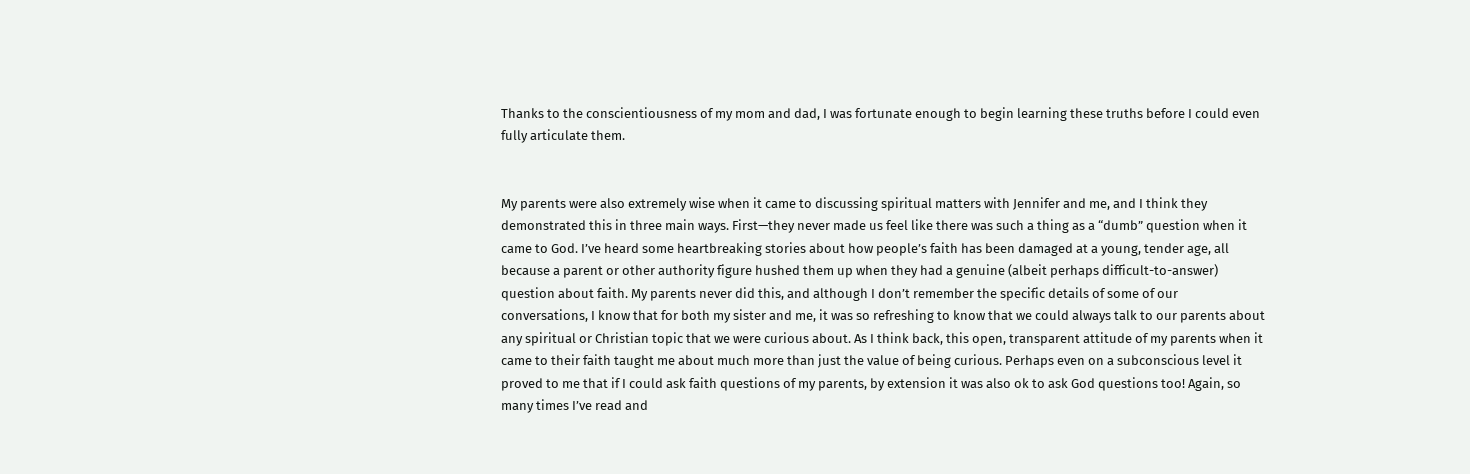Thanks to the conscientiousness of my mom and dad, I was fortunate enough to begin learning these truths before I could even fully articulate them.


My parents were also extremely wise when it came to discussing spiritual matters with Jennifer and me, and I think they demonstrated this in three main ways. First—they never made us feel like there was such a thing as a “dumb” question when it came to God. I’ve heard some heartbreaking stories about how people’s faith has been damaged at a young, tender age, all because a parent or other authority figure hushed them up when they had a genuine (albeit perhaps difficult-to-answer) question about faith. My parents never did this, and although I don’t remember the specific details of some of our conversations, I know that for both my sister and me, it was so refreshing to know that we could always talk to our parents about any spiritual or Christian topic that we were curious about. As I think back, this open, transparent attitude of my parents when it came to their faith taught me about much more than just the value of being curious. Perhaps even on a subconscious level it proved to me that if I could ask faith questions of my parents, by extension it was also ok to ask God questions too! Again, so many times I’ve read and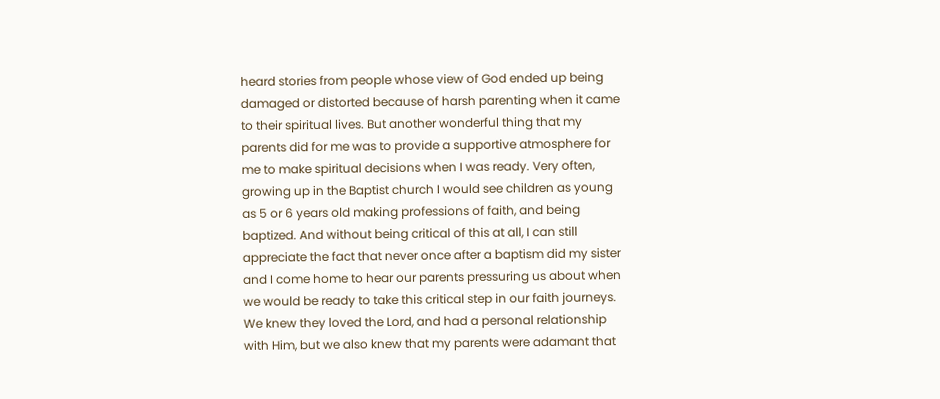heard stories from people whose view of God ended up being damaged or distorted because of harsh parenting when it came to their spiritual lives. But another wonderful thing that my parents did for me was to provide a supportive atmosphere for me to make spiritual decisions when I was ready. Very often, growing up in the Baptist church I would see children as young as 5 or 6 years old making professions of faith, and being baptized. And without being critical of this at all, I can still appreciate the fact that never once after a baptism did my sister and I come home to hear our parents pressuring us about when we would be ready to take this critical step in our faith journeys. We knew they loved the Lord, and had a personal relationship with Him, but we also knew that my parents were adamant that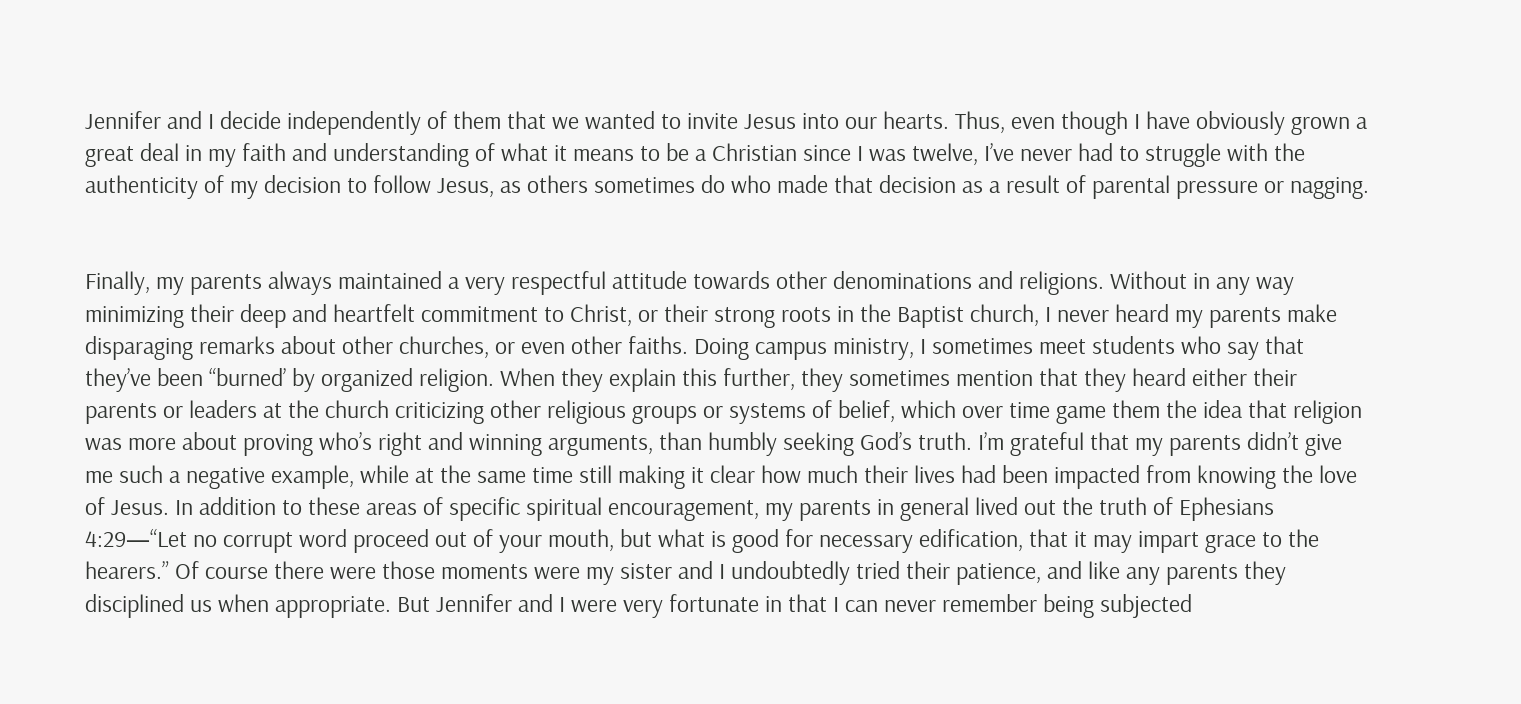Jennifer and I decide independently of them that we wanted to invite Jesus into our hearts. Thus, even though I have obviously grown a great deal in my faith and understanding of what it means to be a Christian since I was twelve, I’ve never had to struggle with the authenticity of my decision to follow Jesus, as others sometimes do who made that decision as a result of parental pressure or nagging.


Finally, my parents always maintained a very respectful attitude towards other denominations and religions. Without in any way minimizing their deep and heartfelt commitment to Christ, or their strong roots in the Baptist church, I never heard my parents make disparaging remarks about other churches, or even other faiths. Doing campus ministry, I sometimes meet students who say that they’ve been “burned’ by organized religion. When they explain this further, they sometimes mention that they heard either their parents or leaders at the church criticizing other religious groups or systems of belief, which over time game them the idea that religion was more about proving who’s right and winning arguments, than humbly seeking God’s truth. I’m grateful that my parents didn’t give me such a negative example, while at the same time still making it clear how much their lives had been impacted from knowing the love of Jesus. In addition to these areas of specific spiritual encouragement, my parents in general lived out the truth of Ephesians 4:29—“Let no corrupt word proceed out of your mouth, but what is good for necessary edification, that it may impart grace to the hearers.” Of course there were those moments were my sister and I undoubtedly tried their patience, and like any parents they disciplined us when appropriate. But Jennifer and I were very fortunate in that I can never remember being subjected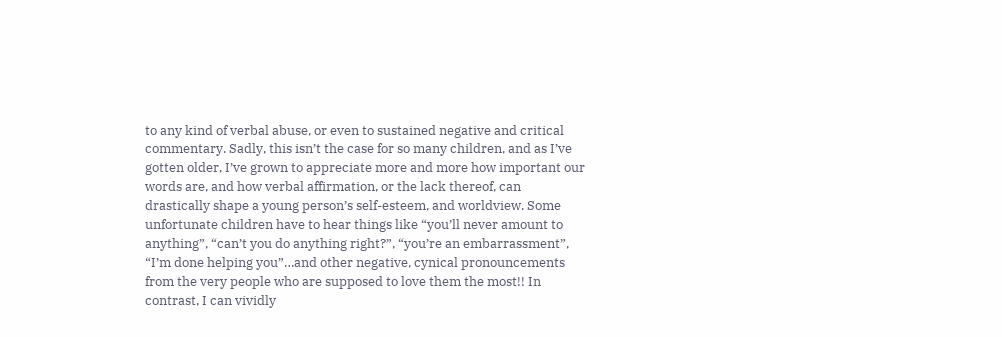to any kind of verbal abuse, or even to sustained negative and critical commentary. Sadly, this isn’t the case for so many children, and as I’ve gotten older, I’ve grown to appreciate more and more how important our words are, and how verbal affirmation, or the lack thereof, can drastically shape a young person’s self-esteem, and worldview. Some unfortunate children have to hear things like “you’ll never amount to anything”, “can’t you do anything right?”, “you’re an embarrassment”, “I’m done helping you”…and other negative, cynical pronouncements from the very people who are supposed to love them the most!! In contrast, I can vividly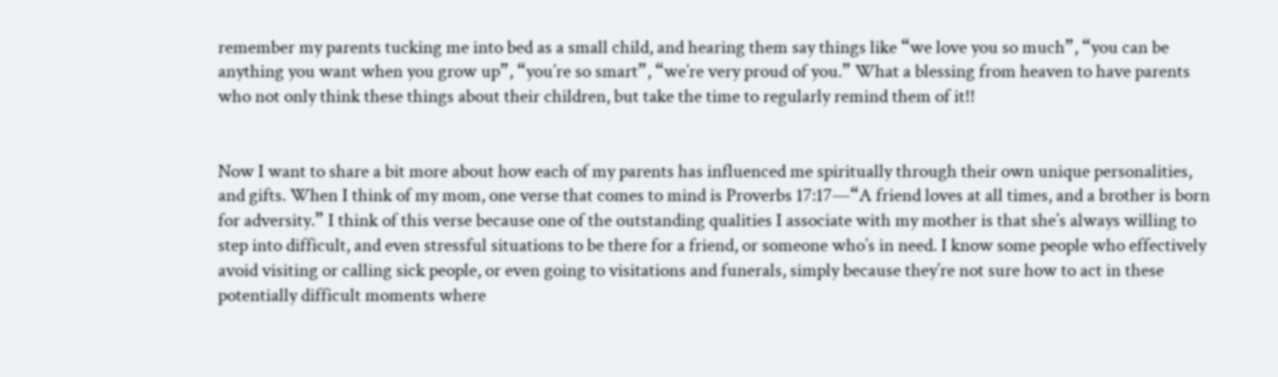remember my parents tucking me into bed as a small child, and hearing them say things like “we love you so much”, “you can be anything you want when you grow up”, “you’re so smart”, “we’re very proud of you.” What a blessing from heaven to have parents who not only think these things about their children, but take the time to regularly remind them of it!!


Now I want to share a bit more about how each of my parents has influenced me spiritually through their own unique personalities, and gifts. When I think of my mom, one verse that comes to mind is Proverbs 17:17—“A friend loves at all times, and a brother is born for adversity.” I think of this verse because one of the outstanding qualities I associate with my mother is that she’s always willing to step into difficult, and even stressful situations to be there for a friend, or someone who’s in need. I know some people who effectively avoid visiting or calling sick people, or even going to visitations and funerals, simply because they’re not sure how to act in these potentially difficult moments where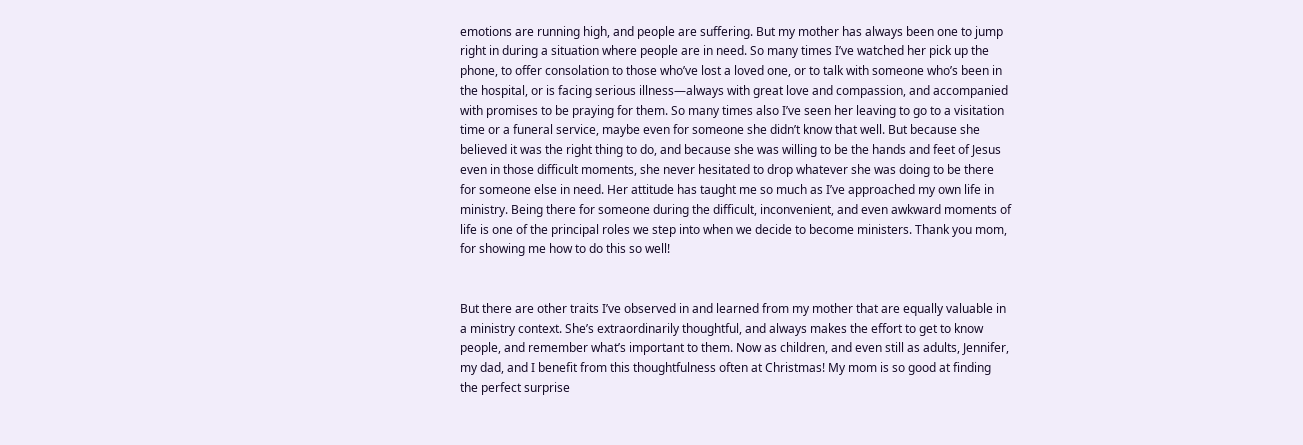emotions are running high, and people are suffering. But my mother has always been one to jump right in during a situation where people are in need. So many times I’ve watched her pick up the phone, to offer consolation to those who’ve lost a loved one, or to talk with someone who’s been in the hospital, or is facing serious illness—always with great love and compassion, and accompanied with promises to be praying for them. So many times also I’ve seen her leaving to go to a visitation time or a funeral service, maybe even for someone she didn’t know that well. But because she believed it was the right thing to do, and because she was willing to be the hands and feet of Jesus even in those difficult moments, she never hesitated to drop whatever she was doing to be there for someone else in need. Her attitude has taught me so much as I’ve approached my own life in ministry. Being there for someone during the difficult, inconvenient, and even awkward moments of life is one of the principal roles we step into when we decide to become ministers. Thank you mom, for showing me how to do this so well!


But there are other traits I’ve observed in and learned from my mother that are equally valuable in a ministry context. She’s extraordinarily thoughtful, and always makes the effort to get to know people, and remember what’s important to them. Now as children, and even still as adults, Jennifer, my dad, and I benefit from this thoughtfulness often at Christmas! My mom is so good at finding the perfect surprise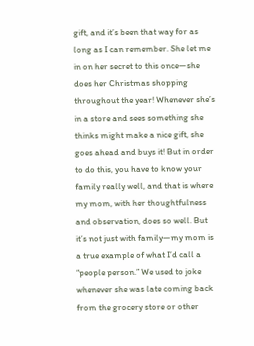gift, and it’s been that way for as long as I can remember. She let me in on her secret to this once—she does her Christmas shopping throughout the year! Whenever she’s in a store and sees something she thinks might make a nice gift, she goes ahead and buys it! But in order to do this, you have to know your family really well, and that is where my mom, with her thoughtfulness and observation, does so well. But it’s not just with family—my mom is a true example of what I’d call a “people person.” We used to joke whenever she was late coming back from the grocery store or other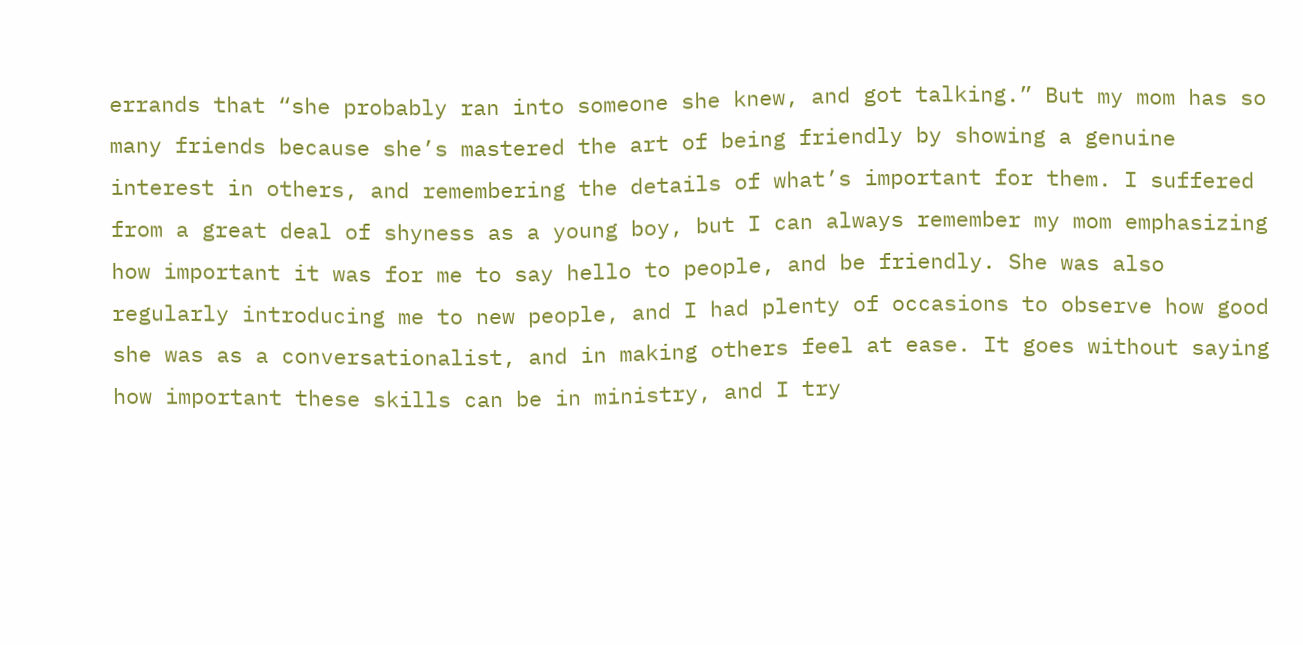errands that “she probably ran into someone she knew, and got talking.” But my mom has so many friends because she’s mastered the art of being friendly by showing a genuine interest in others, and remembering the details of what’s important for them. I suffered from a great deal of shyness as a young boy, but I can always remember my mom emphasizing how important it was for me to say hello to people, and be friendly. She was also regularly introducing me to new people, and I had plenty of occasions to observe how good she was as a conversationalist, and in making others feel at ease. It goes without saying how important these skills can be in ministry, and I try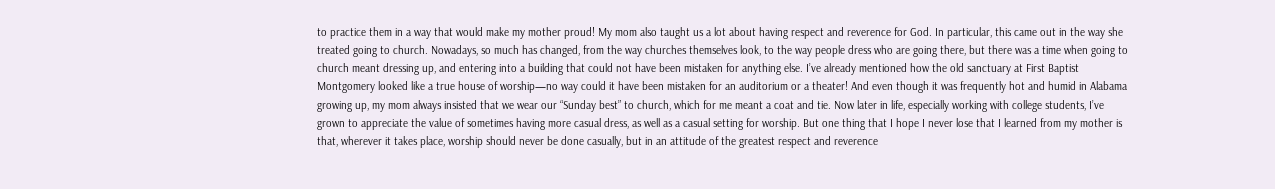to practice them in a way that would make my mother proud! My mom also taught us a lot about having respect and reverence for God. In particular, this came out in the way she treated going to church. Nowadays, so much has changed, from the way churches themselves look, to the way people dress who are going there, but there was a time when going to church meant dressing up, and entering into a building that could not have been mistaken for anything else. I’ve already mentioned how the old sanctuary at First Baptist Montgomery looked like a true house of worship—no way could it have been mistaken for an auditorium or a theater! And even though it was frequently hot and humid in Alabama growing up, my mom always insisted that we wear our “Sunday best” to church, which for me meant a coat and tie. Now later in life, especially working with college students, I’ve grown to appreciate the value of sometimes having more casual dress, as well as a casual setting for worship. But one thing that I hope I never lose that I learned from my mother is that, wherever it takes place, worship should never be done casually, but in an attitude of the greatest respect and reverence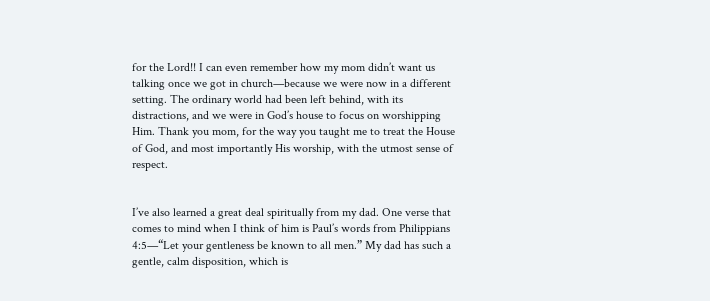for the Lord!! I can even remember how my mom didn’t want us talking once we got in church—because we were now in a different setting. The ordinary world had been left behind, with its distractions, and we were in God’s house to focus on worshipping Him. Thank you mom, for the way you taught me to treat the House of God, and most importantly His worship, with the utmost sense of respect.


I’ve also learned a great deal spiritually from my dad. One verse that comes to mind when I think of him is Paul’s words from Philippians 4:5—“Let your gentleness be known to all men.” My dad has such a gentle, calm disposition, which is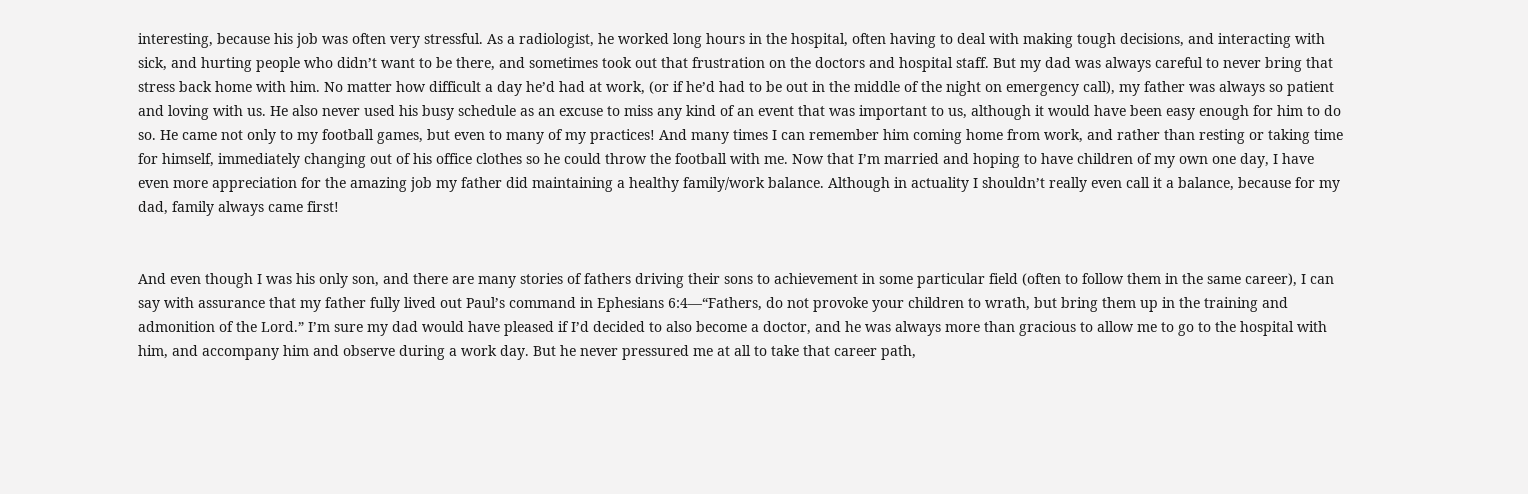interesting, because his job was often very stressful. As a radiologist, he worked long hours in the hospital, often having to deal with making tough decisions, and interacting with sick, and hurting people who didn’t want to be there, and sometimes took out that frustration on the doctors and hospital staff. But my dad was always careful to never bring that stress back home with him. No matter how difficult a day he’d had at work, (or if he’d had to be out in the middle of the night on emergency call), my father was always so patient and loving with us. He also never used his busy schedule as an excuse to miss any kind of an event that was important to us, although it would have been easy enough for him to do so. He came not only to my football games, but even to many of my practices! And many times I can remember him coming home from work, and rather than resting or taking time for himself, immediately changing out of his office clothes so he could throw the football with me. Now that I’m married and hoping to have children of my own one day, I have even more appreciation for the amazing job my father did maintaining a healthy family/work balance. Although in actuality I shouldn’t really even call it a balance, because for my dad, family always came first!


And even though I was his only son, and there are many stories of fathers driving their sons to achievement in some particular field (often to follow them in the same career), I can say with assurance that my father fully lived out Paul’s command in Ephesians 6:4—“Fathers, do not provoke your children to wrath, but bring them up in the training and admonition of the Lord.” I’m sure my dad would have pleased if I’d decided to also become a doctor, and he was always more than gracious to allow me to go to the hospital with him, and accompany him and observe during a work day. But he never pressured me at all to take that career path,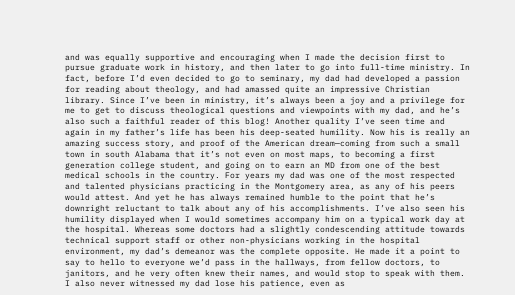and was equally supportive and encouraging when I made the decision first to pursue graduate work in history, and then later to go into full-time ministry. In fact, before I’d even decided to go to seminary, my dad had developed a passion for reading about theology, and had amassed quite an impressive Christian library. Since I’ve been in ministry, it’s always been a joy and a privilege for me to get to discuss theological questions and viewpoints with my dad, and he’s also such a faithful reader of this blog! Another quality I’ve seen time and again in my father’s life has been his deep-seated humility. Now his is really an amazing success story, and proof of the American dream—coming from such a small town in south Alabama that it’s not even on most maps, to becoming a first generation college student, and going on to earn an MD from one of the best medical schools in the country. For years my dad was one of the most respected and talented physicians practicing in the Montgomery area, as any of his peers would attest. And yet he has always remained humble to the point that he’s downright reluctant to talk about any of his accomplishments. I’ve also seen his humility displayed when I would sometimes accompany him on a typical work day at the hospital. Whereas some doctors had a slightly condescending attitude towards technical support staff or other non-physicians working in the hospital environment, my dad’s demeanor was the complete opposite. He made it a point to say to hello to everyone we’d pass in the hallways, from fellow doctors, to janitors, and he very often knew their names, and would stop to speak with them. I also never witnessed my dad lose his patience, even as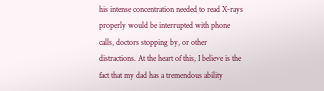his intense concentration needed to read X-rays properly would be interrupted with phone calls, doctors stopping by, or other distractions. At the heart of this, I believe is the fact that my dad has a tremendous ability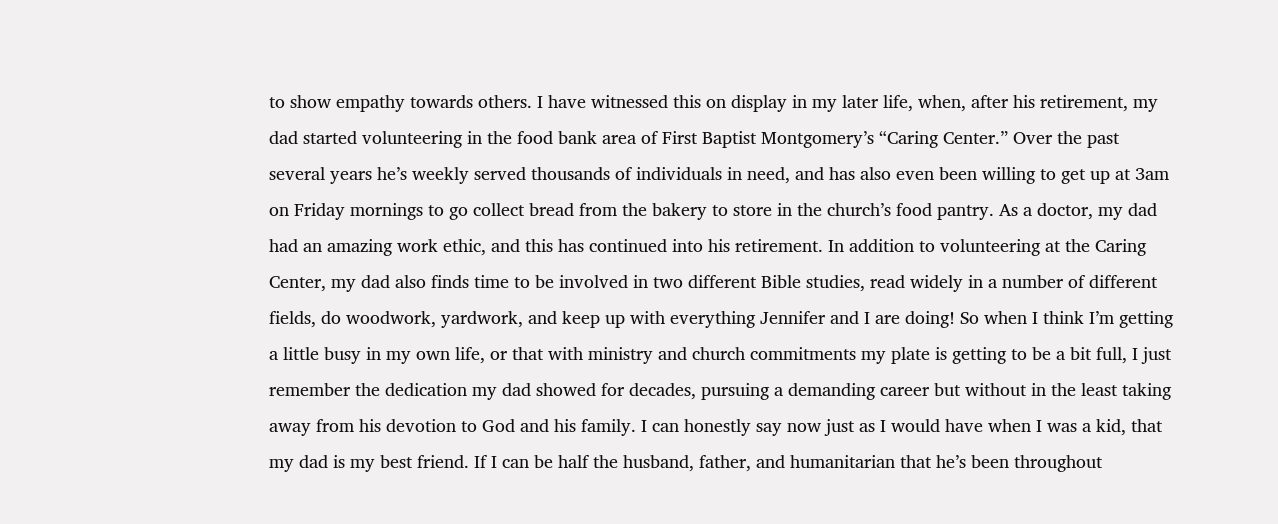to show empathy towards others. I have witnessed this on display in my later life, when, after his retirement, my dad started volunteering in the food bank area of First Baptist Montgomery’s “Caring Center.” Over the past several years he’s weekly served thousands of individuals in need, and has also even been willing to get up at 3am on Friday mornings to go collect bread from the bakery to store in the church’s food pantry. As a doctor, my dad had an amazing work ethic, and this has continued into his retirement. In addition to volunteering at the Caring Center, my dad also finds time to be involved in two different Bible studies, read widely in a number of different fields, do woodwork, yardwork, and keep up with everything Jennifer and I are doing! So when I think I’m getting a little busy in my own life, or that with ministry and church commitments my plate is getting to be a bit full, I just remember the dedication my dad showed for decades, pursuing a demanding career but without in the least taking away from his devotion to God and his family. I can honestly say now just as I would have when I was a kid, that my dad is my best friend. If I can be half the husband, father, and humanitarian that he’s been throughout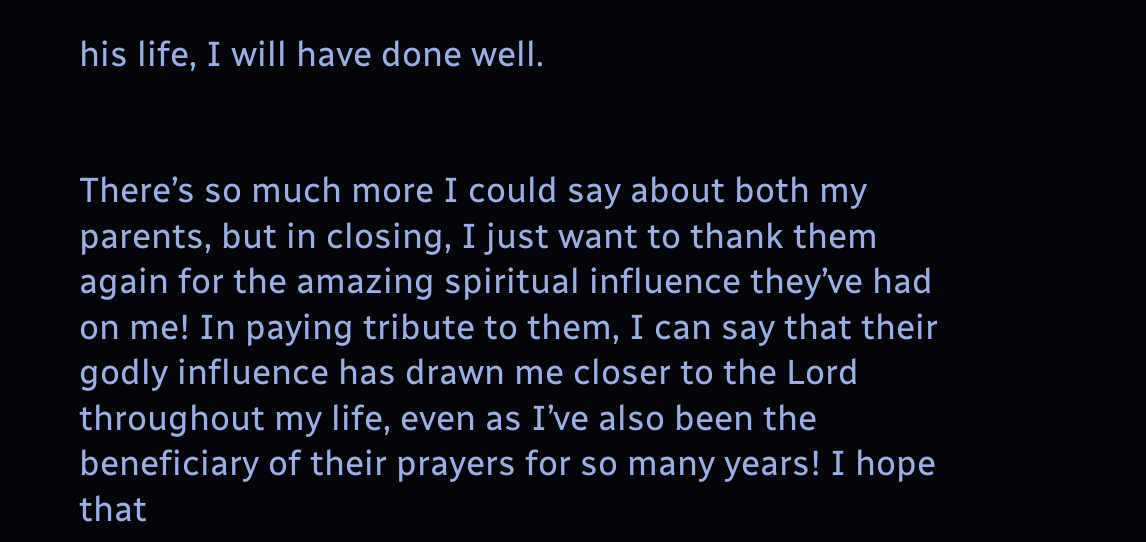his life, I will have done well.


There’s so much more I could say about both my parents, but in closing, I just want to thank them again for the amazing spiritual influence they’ve had on me! In paying tribute to them, I can say that their godly influence has drawn me closer to the Lord throughout my life, even as I’ve also been the beneficiary of their prayers for so many years! I hope that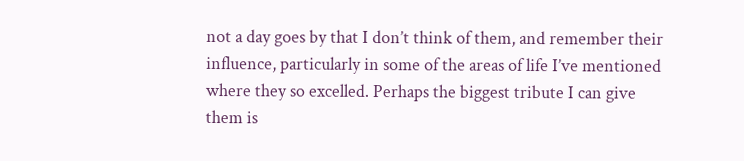not a day goes by that I don’t think of them, and remember their influence, particularly in some of the areas of life I’ve mentioned where they so excelled. Perhaps the biggest tribute I can give them is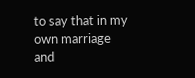to say that in my own marriage and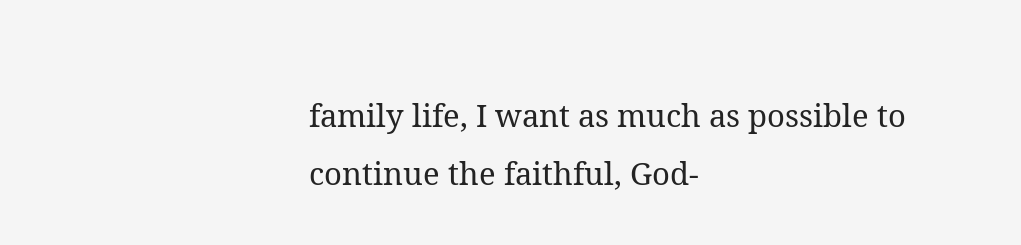family life, I want as much as possible to continue the faithful, God-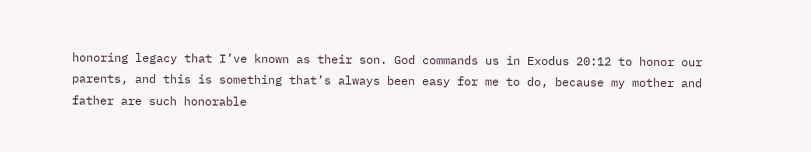honoring legacy that I’ve known as their son. God commands us in Exodus 20:12 to honor our parents, and this is something that’s always been easy for me to do, because my mother and father are such honorable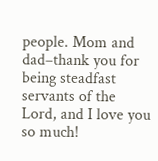people. Mom and dad–thank you for being steadfast servants of the Lord, and I love you so much!